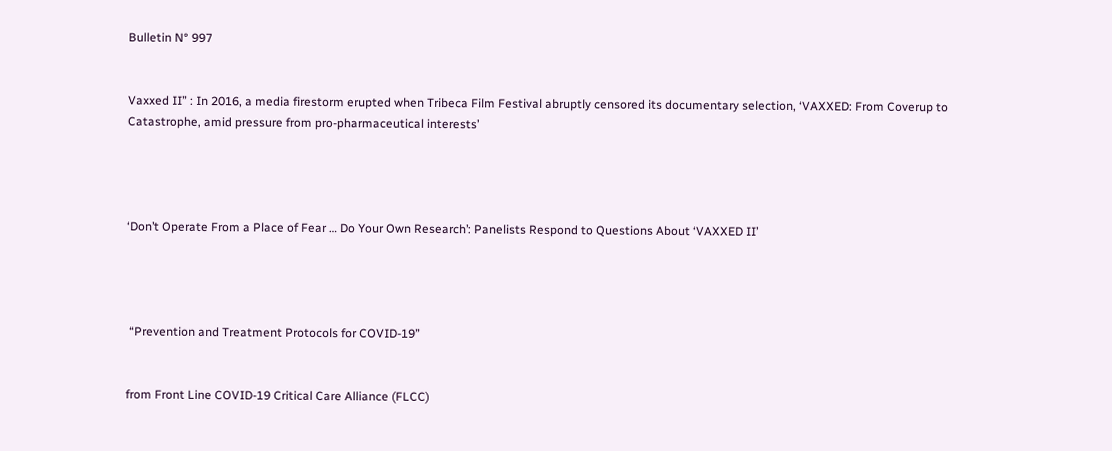Bulletin N° 997


Vaxxed II” : In 2016, a media firestorm erupted when Tribeca Film Festival abruptly censored its documentary selection, ‘VAXXED: From Coverup to Catastrophe, amid pressure from pro-pharmaceutical interests’




‘Don’t Operate From a Place of Fear … Do Your Own Research’: Panelists Respond to Questions About ‘VAXXED II’




 “Prevention and Treatment Protocols for COVID-19”


from Front Line COVID-19 Critical Care Alliance (FLCC)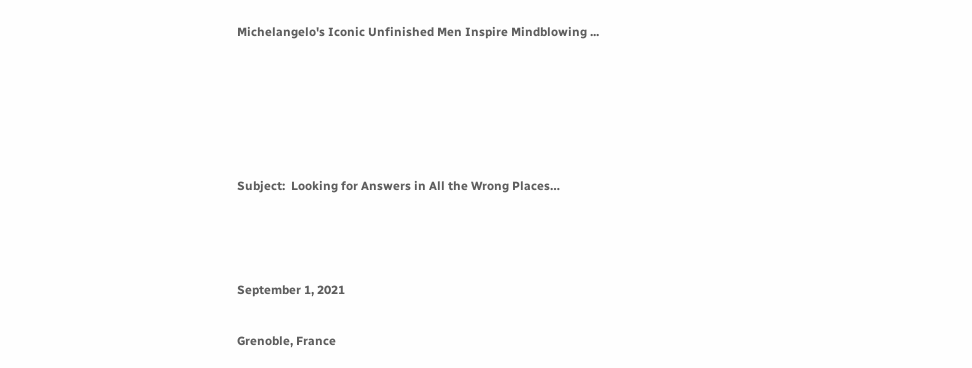Michelangelo's Iconic Unfinished Men Inspire Mindblowing ...





Subject:  Looking for Answers in All the Wrong Places…



September 1, 2021

Grenoble, France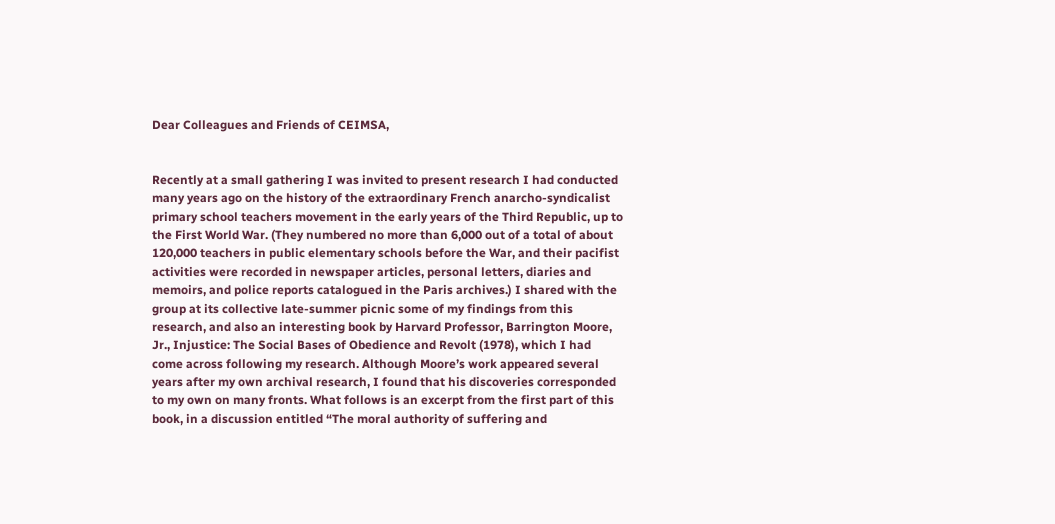Dear Colleagues and Friends of CEIMSA,


Recently at a small gathering I was invited to present research I had conducted many years ago on the history of the extraordinary French anarcho-syndicalist primary school teachers movement in the early years of the Third Republic, up to the First World War. (They numbered no more than 6,000 out of a total of about 120,000 teachers in public elementary schools before the War, and their pacifist activities were recorded in newspaper articles, personal letters, diaries and memoirs, and police reports catalogued in the Paris archives.) I shared with the group at its collective late-summer picnic some of my findings from this research, and also an interesting book by Harvard Professor, Barrington Moore, Jr., Injustice: The Social Bases of Obedience and Revolt (1978), which I had come across following my research. Although Moore’s work appeared several years after my own archival research, I found that his discoveries corresponded to my own on many fronts. What follows is an excerpt from the first part of this book, in a discussion entitled “The moral authority of suffering and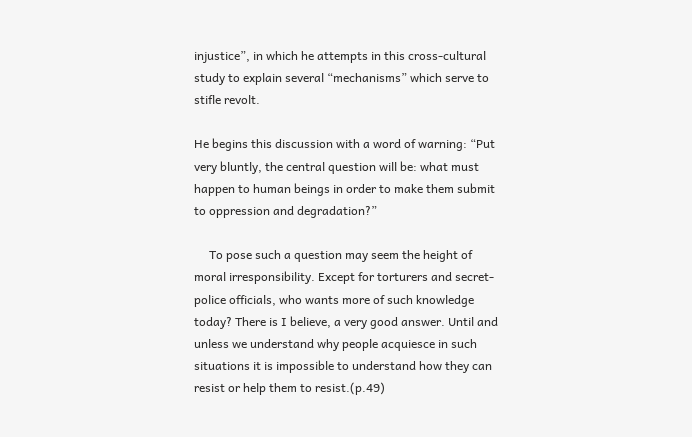injustice”, in which he attempts in this cross-cultural study to explain several “mechanisms” which serve to stifle revolt.

He begins this discussion with a word of warning: “Put very bluntly, the central question will be: what must happen to human beings in order to make them submit to oppression and degradation?”

     To pose such a question may seem the height of moral irresponsibility. Except for torturers and secret-police officials, who wants more of such knowledge today? There is I believe, a very good answer. Until and unless we understand why people acquiesce in such situations it is impossible to understand how they can resist or help them to resist.(p.49)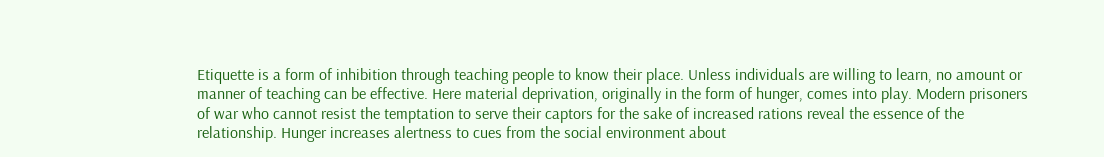Etiquette is a form of inhibition through teaching people to know their place. Unless individuals are willing to learn, no amount or manner of teaching can be effective. Here material deprivation, originally in the form of hunger, comes into play. Modern prisoners of war who cannot resist the temptation to serve their captors for the sake of increased rations reveal the essence of the relationship. Hunger increases alertness to cues from the social environment about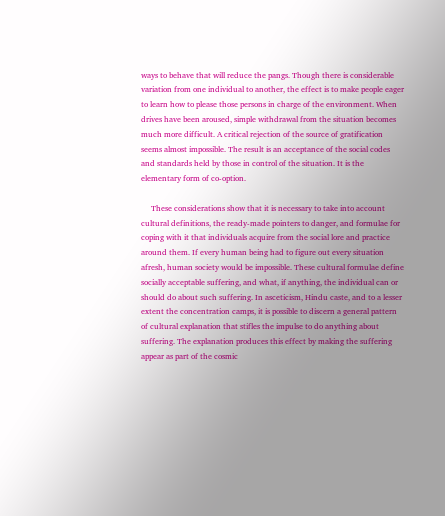ways to behave that will reduce the pangs. Though there is considerable variation from one individual to another, the effect is to make people eager to learn how to please those persons in charge of the environment. When drives have been aroused, simple withdrawal from the situation becomes much more difficult. A critical rejection of the source of gratification seems almost impossible. The result is an acceptance of the social codes and standards held by those in control of the situation. It is the elementary form of co-option.

     These considerations show that it is necessary to take into account cultural definitions, the ready-made pointers to danger, and formulae for coping with it that individuals acquire from the social lore and practice around them. If every human being had to figure out every situation afresh, human society would be impossible. These cultural formulae define socially acceptable suffering, and what, if anything, the individual can or should do about such suffering. In asceticism, Hindu caste, and to a lesser extent the concentration camps, it is possible to discern a general pattern of cultural explanation that stifles the impulse to do anything about suffering. The explanation produces this effect by making the suffering appear as part of the cosmic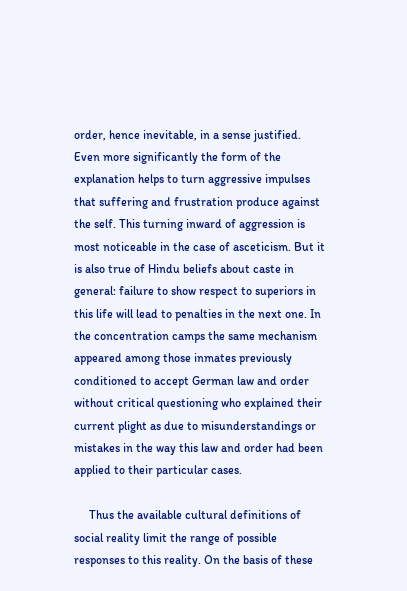order, hence inevitable, in a sense justified. Even more significantly the form of the explanation helps to turn aggressive impulses that suffering and frustration produce against the self. This turning inward of aggression is most noticeable in the case of asceticism. But it is also true of Hindu beliefs about caste in general: failure to show respect to superiors in this life will lead to penalties in the next one. In the concentration camps the same mechanism appeared among those inmates previously conditioned to accept German law and order without critical questioning who explained their current plight as due to misunderstandings or mistakes in the way this law and order had been applied to their particular cases.

     Thus the available cultural definitions of social reality limit the range of possible responses to this reality. On the basis of these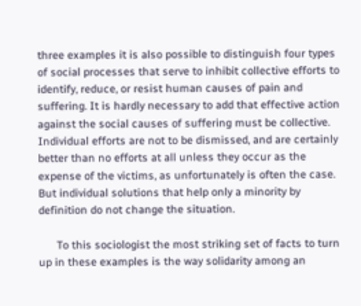three examples it is also possible to distinguish four types of social processes that serve to inhibit collective efforts to identify, reduce, or resist human causes of pain and suffering. It is hardly necessary to add that effective action against the social causes of suffering must be collective. Individual efforts are not to be dismissed, and are certainly better than no efforts at all unless they occur as the expense of the victims, as unfortunately is often the case. But individual solutions that help only a minority by definition do not change the situation.

      To this sociologist the most striking set of facts to turn up in these examples is the way solidarity among an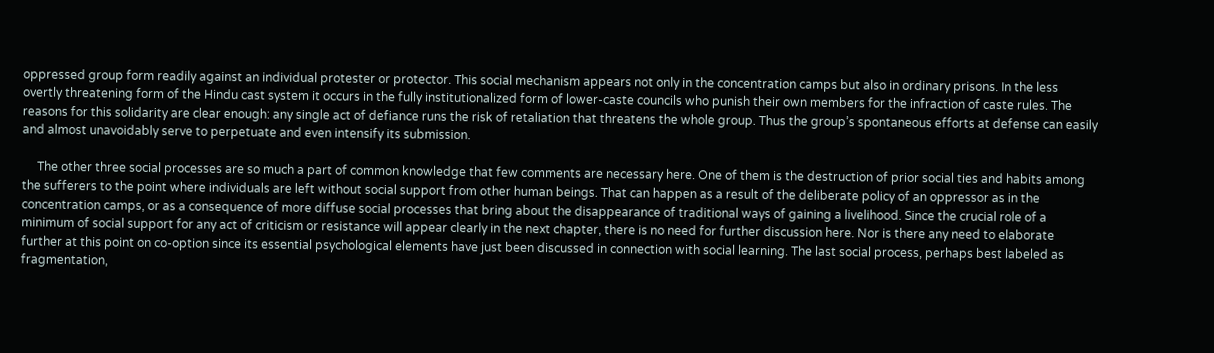oppressed group form readily against an individual protester or protector. This social mechanism appears not only in the concentration camps but also in ordinary prisons. In the less overtly threatening form of the Hindu cast system it occurs in the fully institutionalized form of lower-caste councils who punish their own members for the infraction of caste rules. The reasons for this solidarity are clear enough: any single act of defiance runs the risk of retaliation that threatens the whole group. Thus the group’s spontaneous efforts at defense can easily and almost unavoidably serve to perpetuate and even intensify its submission.

     The other three social processes are so much a part of common knowledge that few comments are necessary here. One of them is the destruction of prior social ties and habits among the sufferers to the point where individuals are left without social support from other human beings. That can happen as a result of the deliberate policy of an oppressor as in the concentration camps, or as a consequence of more diffuse social processes that bring about the disappearance of traditional ways of gaining a livelihood. Since the crucial role of a minimum of social support for any act of criticism or resistance will appear clearly in the next chapter, there is no need for further discussion here. Nor is there any need to elaborate further at this point on co-option since its essential psychological elements have just been discussed in connection with social learning. The last social process, perhaps best labeled as fragmentation,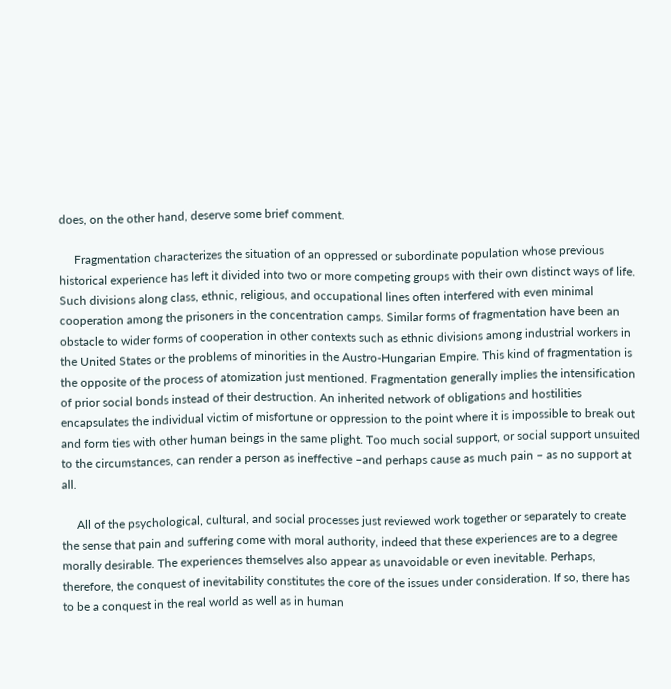does, on the other hand, deserve some brief comment.

     Fragmentation characterizes the situation of an oppressed or subordinate population whose previous historical experience has left it divided into two or more competing groups with their own distinct ways of life. Such divisions along class, ethnic, religious, and occupational lines often interfered with even minimal cooperation among the prisoners in the concentration camps. Similar forms of fragmentation have been an obstacle to wider forms of cooperation in other contexts such as ethnic divisions among industrial workers in the United States or the problems of minorities in the Austro-Hungarian Empire. This kind of fragmentation is the opposite of the process of atomization just mentioned. Fragmentation generally implies the intensification of prior social bonds instead of their destruction. An inherited network of obligations and hostilities encapsulates the individual victim of misfortune or oppression to the point where it is impossible to break out and form ties with other human beings in the same plight. Too much social support, or social support unsuited to the circumstances, can render a person as ineffective –and perhaps cause as much pain – as no support at all.

     All of the psychological, cultural, and social processes just reviewed work together or separately to create the sense that pain and suffering come with moral authority, indeed that these experiences are to a degree morally desirable. The experiences themselves also appear as unavoidable or even inevitable. Perhaps, therefore, the conquest of inevitability constitutes the core of the issues under consideration. If so, there has to be a conquest in the real world as well as in human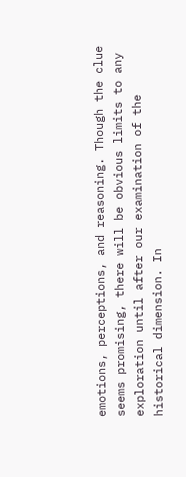emotions, perceptions, and reasoning. Though the clue seems promising, there will be obvious limits to any exploration until after our examination of the historical dimension. In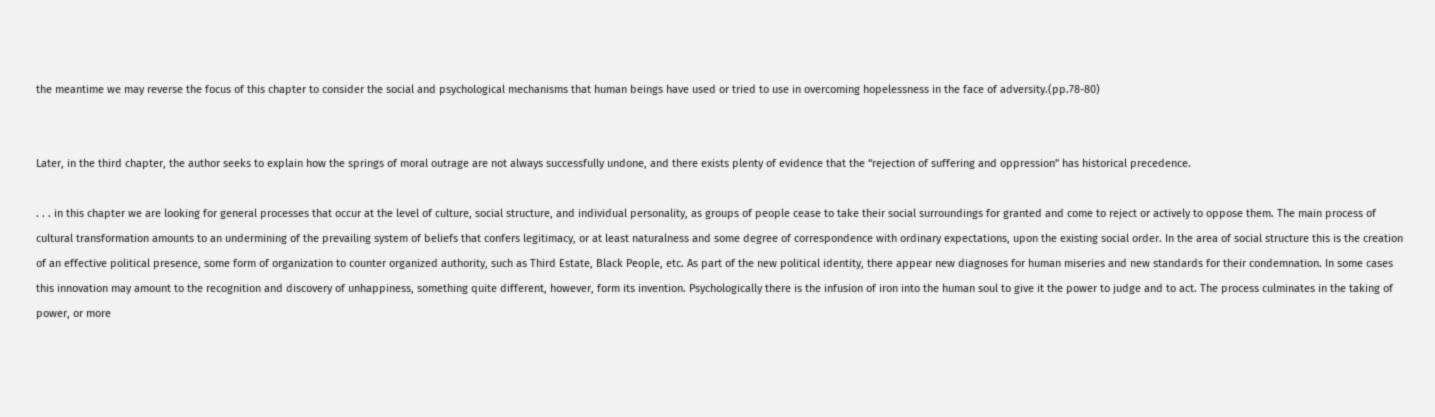the meantime we may reverse the focus of this chapter to consider the social and psychological mechanisms that human beings have used or tried to use in overcoming hopelessness in the face of adversity.(pp.78-80)


Later, in the third chapter, the author seeks to explain how the springs of moral outrage are not always successfully undone, and there exists plenty of evidence that the “rejection of suffering and oppression” has historical precedence.

. . . in this chapter we are looking for general processes that occur at the level of culture, social structure, and individual personality, as groups of people cease to take their social surroundings for granted and come to reject or actively to oppose them. The main process of cultural transformation amounts to an undermining of the prevailing system of beliefs that confers legitimacy, or at least naturalness and some degree of correspondence with ordinary expectations, upon the existing social order. In the area of social structure this is the creation of an effective political presence, some form of organization to counter organized authority, such as Third Estate, Black People, etc. As part of the new political identity, there appear new diagnoses for human miseries and new standards for their condemnation. In some cases this innovation may amount to the recognition and discovery of unhappiness, something quite different, however, form its invention. Psychologically there is the infusion of iron into the human soul to give it the power to judge and to act. The process culminates in the taking of power, or more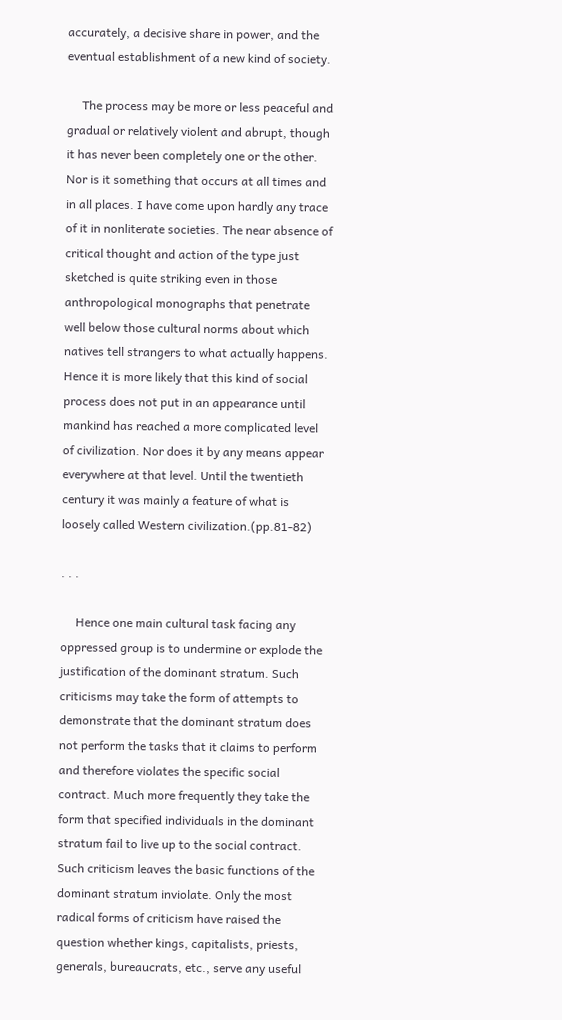accurately, a decisive share in power, and the eventual establishment of a new kind of society.

     The process may be more or less peaceful and gradual or relatively violent and abrupt, though it has never been completely one or the other. Nor is it something that occurs at all times and in all places. I have come upon hardly any trace of it in nonliterate societies. The near absence of critical thought and action of the type just sketched is quite striking even in those anthropological monographs that penetrate well below those cultural norms about which natives tell strangers to what actually happens. Hence it is more likely that this kind of social process does not put in an appearance until mankind has reached a more complicated level of civilization. Nor does it by any means appear everywhere at that level. Until the twentieth century it was mainly a feature of what is loosely called Western civilization.(pp.81-82)

. . .

     Hence one main cultural task facing any oppressed group is to undermine or explode the justification of the dominant stratum. Such criticisms may take the form of attempts to demonstrate that the dominant stratum does not perform the tasks that it claims to perform and therefore violates the specific social contract. Much more frequently they take the form that specified individuals in the dominant stratum fail to live up to the social contract. Such criticism leaves the basic functions of the dominant stratum inviolate. Only the most radical forms of criticism have raised the question whether kings, capitalists, priests, generals, bureaucrats, etc., serve any useful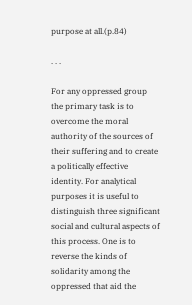purpose at all.(p.84)

. . .

For any oppressed group the primary task is to overcome the moral authority of the sources of their suffering and to create a politically effective identity. For analytical purposes it is useful to distinguish three significant social and cultural aspects of this process. One is to reverse the kinds of solidarity among the oppressed that aid the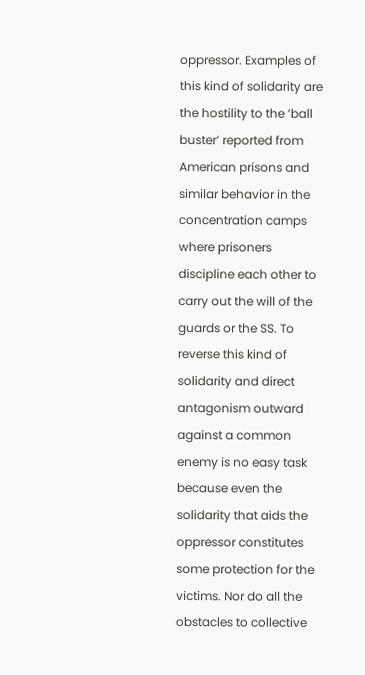oppressor. Examples of this kind of solidarity are the hostility to the ‘ball buster’ reported from American prisons and similar behavior in the concentration camps where prisoners discipline each other to carry out the will of the guards or the SS. To reverse this kind of solidarity and direct antagonism outward against a common enemy is no easy task because even the solidarity that aids the oppressor constitutes some protection for the victims. Nor do all the obstacles to collective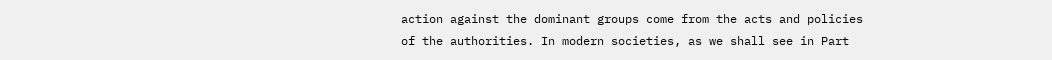action against the dominant groups come from the acts and policies of the authorities. In modern societies, as we shall see in Part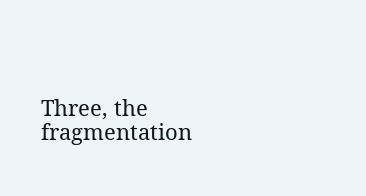Three, the fragmentation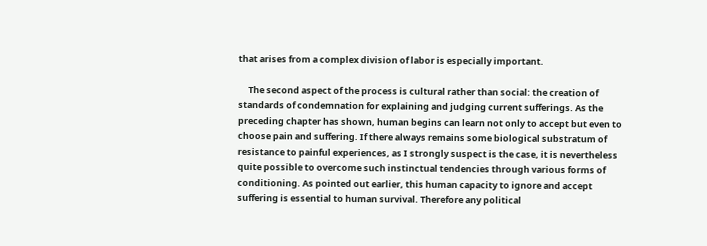that arises from a complex division of labor is especially important.

     The second aspect of the process is cultural rather than social: the creation of standards of condemnation for explaining and judging current sufferings. As the preceding chapter has shown, human begins can learn not only to accept but even to choose pain and suffering. If there always remains some biological substratum of resistance to painful experiences, as I strongly suspect is the case, it is nevertheless quite possible to overcome such instinctual tendencies through various forms of conditioning. As pointed out earlier, this human capacity to ignore and accept suffering is essential to human survival. Therefore any political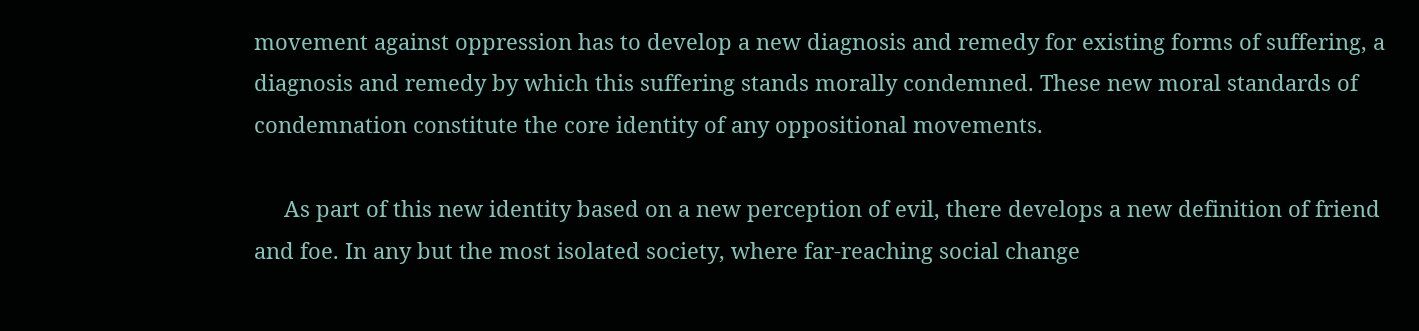movement against oppression has to develop a new diagnosis and remedy for existing forms of suffering, a diagnosis and remedy by which this suffering stands morally condemned. These new moral standards of condemnation constitute the core identity of any oppositional movements.

     As part of this new identity based on a new perception of evil, there develops a new definition of friend and foe. In any but the most isolated society, where far-reaching social change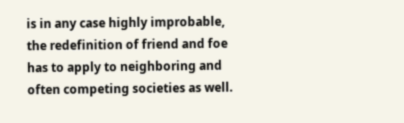is in any case highly improbable, the redefinition of friend and foe has to apply to neighboring and often competing societies as well.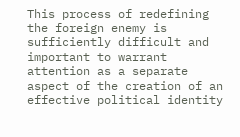This process of redefining the foreign enemy is sufficiently difficult and important to warrant attention as a separate aspect of the creation of an effective political identity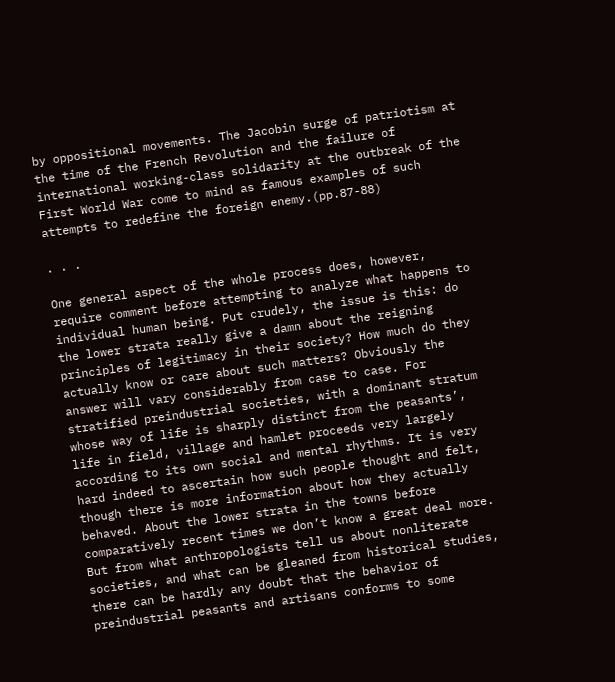by oppositional movements. The Jacobin surge of patriotism at the time of the French Revolution and the failure of international working-class solidarity at the outbreak of the First World War come to mind as famous examples of such attempts to redefine the foreign enemy.(pp.87-88)

. . .

One general aspect of the whole process does, however, require comment before attempting to analyze what happens to individual human being. Put crudely, the issue is this: do the lower strata really give a damn about the reigning principles of legitimacy in their society? How much do they actually know or care about such matters? Obviously the answer will vary considerably from case to case. For stratified preindustrial societies, with a dominant stratum whose way of life is sharply distinct from the peasants’, life in field, village and hamlet proceeds very largely according to its own social and mental rhythms. It is very hard indeed to ascertain how such people thought and felt, though there is more information about how they actually behaved. About the lower strata in the towns before comparatively recent times we don’t know a great deal more. But from what anthropologists tell us about nonliterate societies, and what can be gleaned from historical studies, there can be hardly any doubt that the behavior of preindustrial peasants and artisans conforms to some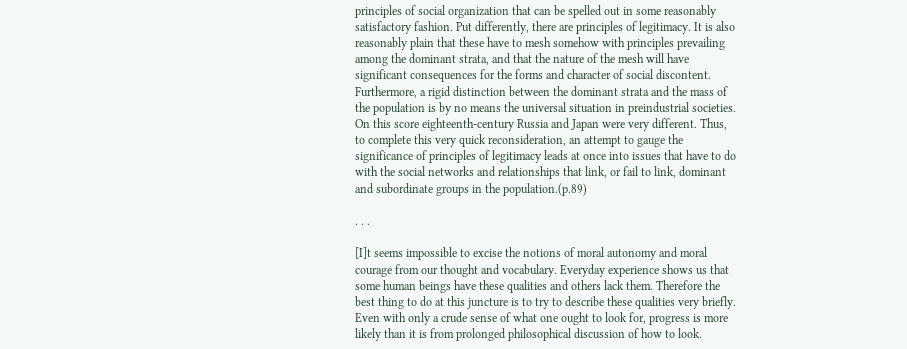principles of social organization that can be spelled out in some reasonably satisfactory fashion. Put differently, there are principles of legitimacy. It is also reasonably plain that these have to mesh somehow with principles prevailing among the dominant strata, and that the nature of the mesh will have significant consequences for the forms and character of social discontent. Furthermore, a rigid distinction between the dominant strata and the mass of the population is by no means the universal situation in preindustrial societies. On this score eighteenth-century Russia and Japan were very different. Thus, to complete this very quick reconsideration, an attempt to gauge the significance of principles of legitimacy leads at once into issues that have to do with the social networks and relationships that link, or fail to link, dominant and subordinate groups in the population.(p.89)

. . .

[I]t seems impossible to excise the notions of moral autonomy and moral courage from our thought and vocabulary. Everyday experience shows us that some human beings have these qualities and others lack them. Therefore the best thing to do at this juncture is to try to describe these qualities very briefly. Even with only a crude sense of what one ought to look for, progress is more likely than it is from prolonged philosophical discussion of how to look.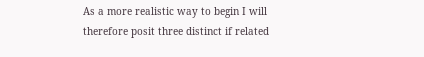As a more realistic way to begin I will therefore posit three distinct if related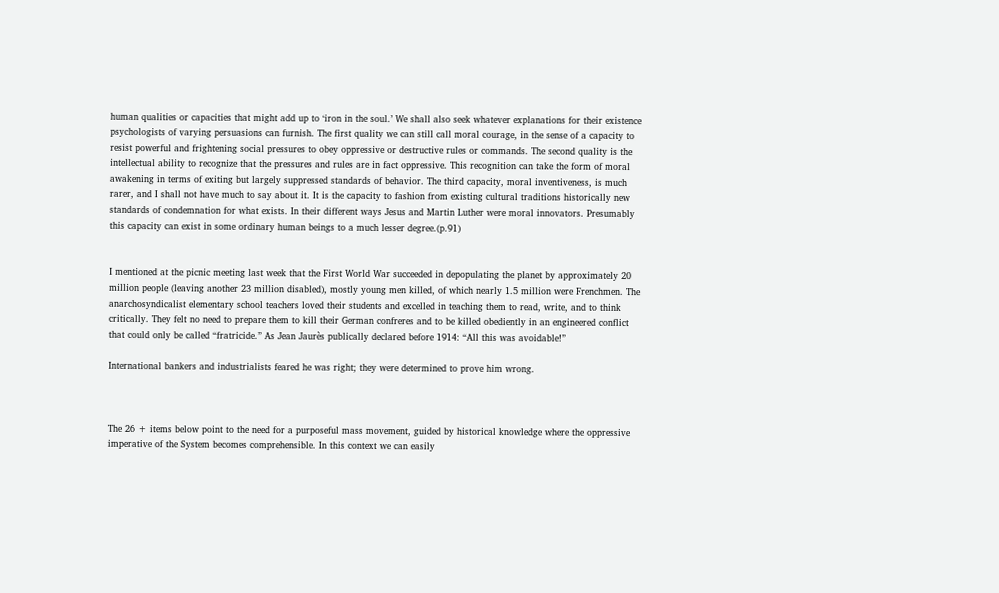human qualities or capacities that might add up to ‘iron in the soul.’ We shall also seek whatever explanations for their existence psychologists of varying persuasions can furnish. The first quality we can still call moral courage, in the sense of a capacity to resist powerful and frightening social pressures to obey oppressive or destructive rules or commands. The second quality is the intellectual ability to recognize that the pressures and rules are in fact oppressive. This recognition can take the form of moral awakening in terms of exiting but largely suppressed standards of behavior. The third capacity, moral inventiveness, is much rarer, and I shall not have much to say about it. It is the capacity to fashion from existing cultural traditions historically new standards of condemnation for what exists. In their different ways Jesus and Martin Luther were moral innovators. Presumably this capacity can exist in some ordinary human beings to a much lesser degree.(p.91)


I mentioned at the picnic meeting last week that the First World War succeeded in depopulating the planet by approximately 20 million people (leaving another 23 million disabled), mostly young men killed, of which nearly 1.5 million were Frenchmen. The anarchosyndicalist elementary school teachers loved their students and excelled in teaching them to read, write, and to think critically. They felt no need to prepare them to kill their German confreres and to be killed obediently in an engineered conflict that could only be called “fratricide.” As Jean Jaurès publically declared before 1914: “All this was avoidable!”

International bankers and industrialists feared he was right; they were determined to prove him wrong.



The 26 + items below point to the need for a purposeful mass movement, guided by historical knowledge where the oppressive imperative of the System becomes comprehensible. In this context we can easily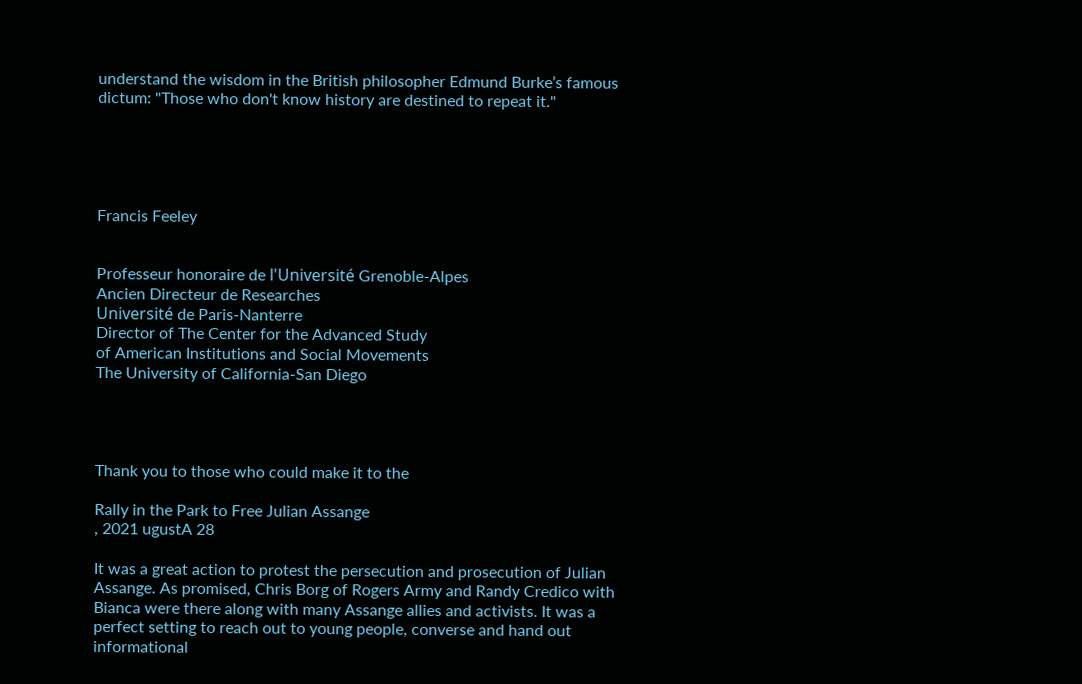understand the wisdom in the British philosopher Edmund Burke’s famous dictum: "Those who don't know history are destined to repeat it."





Francis Feeley


Professeur honoraire de l'Université Grenoble-Alpes
Ancien Directeur de Researches
Université de Paris-Nanterre
Director of The Center for the Advanced Study
of American Institutions and Social Movements
The University of California-San Diego




Thank you to those who could make it to the

Rally in the Park to Free Julian Assange
, 2021 ugustA 28

It was a great action to protest the persecution and prosecution of Julian Assange. As promised, Chris Borg of Rogers Army and Randy Credico with Bianca were there along with many Assange allies and activists. It was a perfect setting to reach out to young people, converse and hand out informational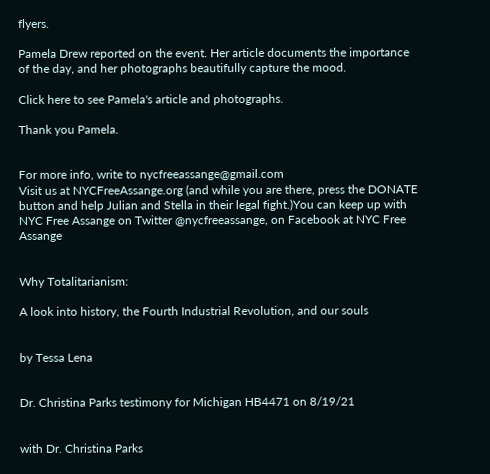flyers.

Pamela Drew reported on the event. Her article documents the importance of the day, and her photographs beautifully capture the mood.

Click here to see Pamela's article and photographs.

Thank you Pamela.


For more info, write to nycfreeassange@gmail.com
Visit us at NYCFreeAssange.org (and while you are there, press the DONATE button and help Julian and Stella in their legal fight.)You can keep up with NYC Free Assange on Twitter @nycfreeassange, on Facebook at NYC Free Assange


Why Totalitarianism:

A look into history, the Fourth Industrial Revolution, and our souls


by Tessa Lena


Dr. Christina Parks testimony for Michigan HB4471 on 8/19/21


with Dr. Christina Parks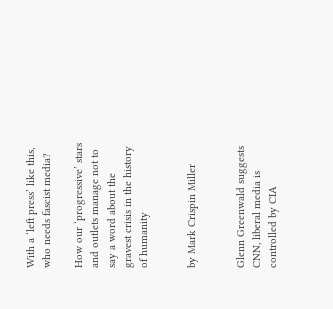With a ‘left press’ like this, who needs fascist media?

How our ‘progressive’ stars and outlets manage not to say a word about the gravest crisis in the history of humanity


by Mark Crispin Miller


Glenn Greenwald suggests CNN, liberal media is controlled by CIA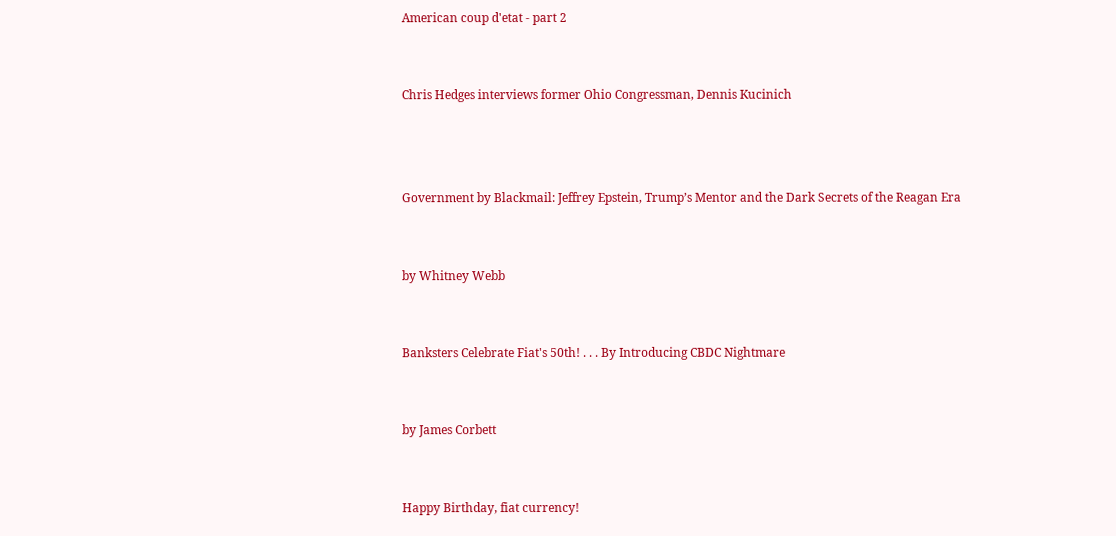American coup d'etat - part 2


Chris Hedges interviews former Ohio Congressman, Dennis Kucinich



Government by Blackmail: Jeffrey Epstein, Trump’s Mentor and the Dark Secrets of the Reagan Era


by Whitney Webb


Banksters Celebrate Fiat's 50th! . . . By Introducing CBDC Nightmare


by James Corbett


Happy Birthday, fiat currency!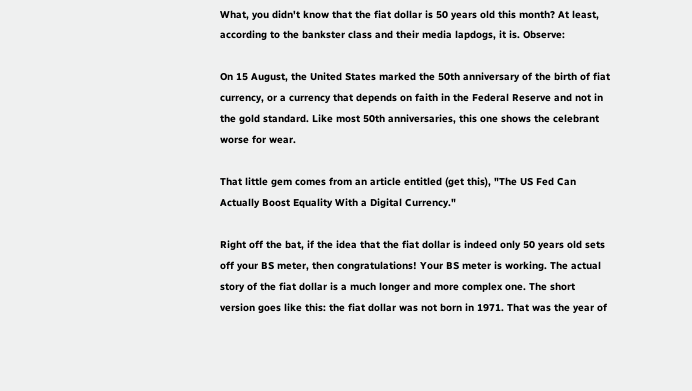What, you didn't know that the fiat dollar is 50 years old this month? At least, according to the bankster class and their media lapdogs, it is. Observe:

On 15 August, the United States marked the 50th anniversary of the birth of fiat currency, or a currency that depends on faith in the Federal Reserve and not in the gold standard. Like most 50th anniversaries, this one shows the celebrant worse for wear.

That little gem comes from an article entitled (get this), "The US Fed Can Actually Boost Equality With a Digital Currency."

Right off the bat, if the idea that the fiat dollar is indeed only 50 years old sets off your BS meter, then congratulations! Your BS meter is working. The actual story of the fiat dollar is a much longer and more complex one. The short version goes like this: the fiat dollar was not born in 1971. That was the year of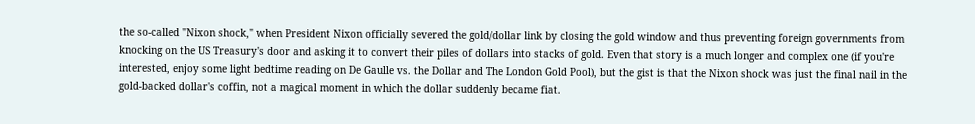the so-called "Nixon shock," when President Nixon officially severed the gold/dollar link by closing the gold window and thus preventing foreign governments from knocking on the US Treasury's door and asking it to convert their piles of dollars into stacks of gold. Even that story is a much longer and complex one (if you're interested, enjoy some light bedtime reading on De Gaulle vs. the Dollar and The London Gold Pool), but the gist is that the Nixon shock was just the final nail in the gold-backed dollar's coffin, not a magical moment in which the dollar suddenly became fiat.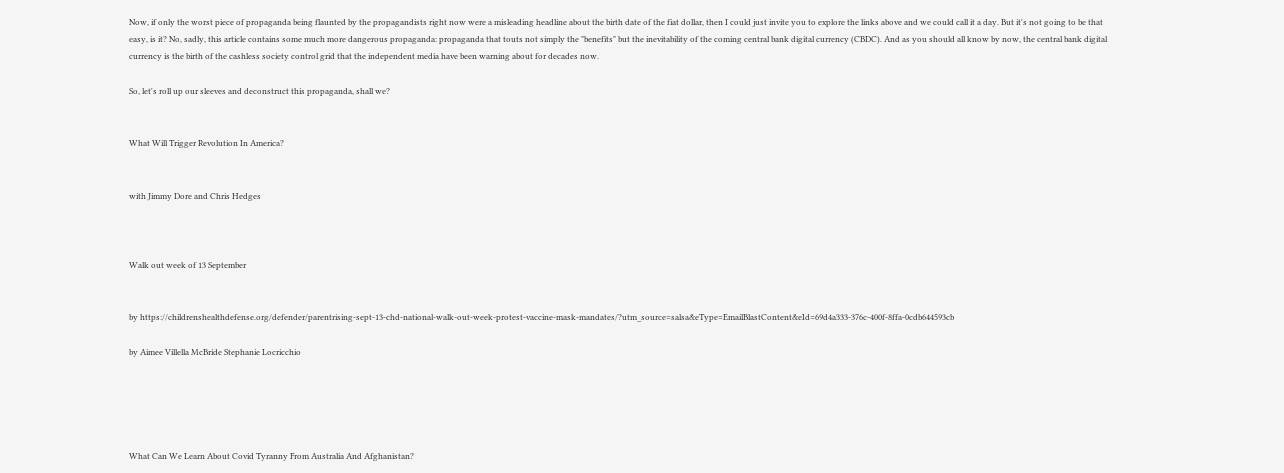Now, if only the worst piece of propaganda being flaunted by the propagandists right now were a misleading headline about the birth date of the fiat dollar, then I could just invite you to explore the links above and we could call it a day. But it's not going to be that easy, is it? No, sadly, this article contains some much more dangerous propaganda: propaganda that touts not simply the "benefits" but the inevitability of the coming central bank digital currency (CBDC). And as you should all know by now, the central bank digital currency is the birth of the cashless society control grid that the independent media have been warning about for decades now.

So, let's roll up our sleeves and deconstruct this propaganda, shall we?


What Will Trigger Revolution In America?


with Jimmy Dore and Chris Hedges



Walk out week of 13 September


by https://childrenshealthdefense.org/defender/parentrising-sept-13-chd-national-walk-out-week-protest-vaccine-mask-mandates/?utm_source=salsa&eType=EmailBlastContent&eId=69d4a333-376c-400f-8ffa-0cdb644593cb

by Aimee Villella McBride Stephanie Locricchio





What Can We Learn About Covid Tyranny From Australia And Afghanistan?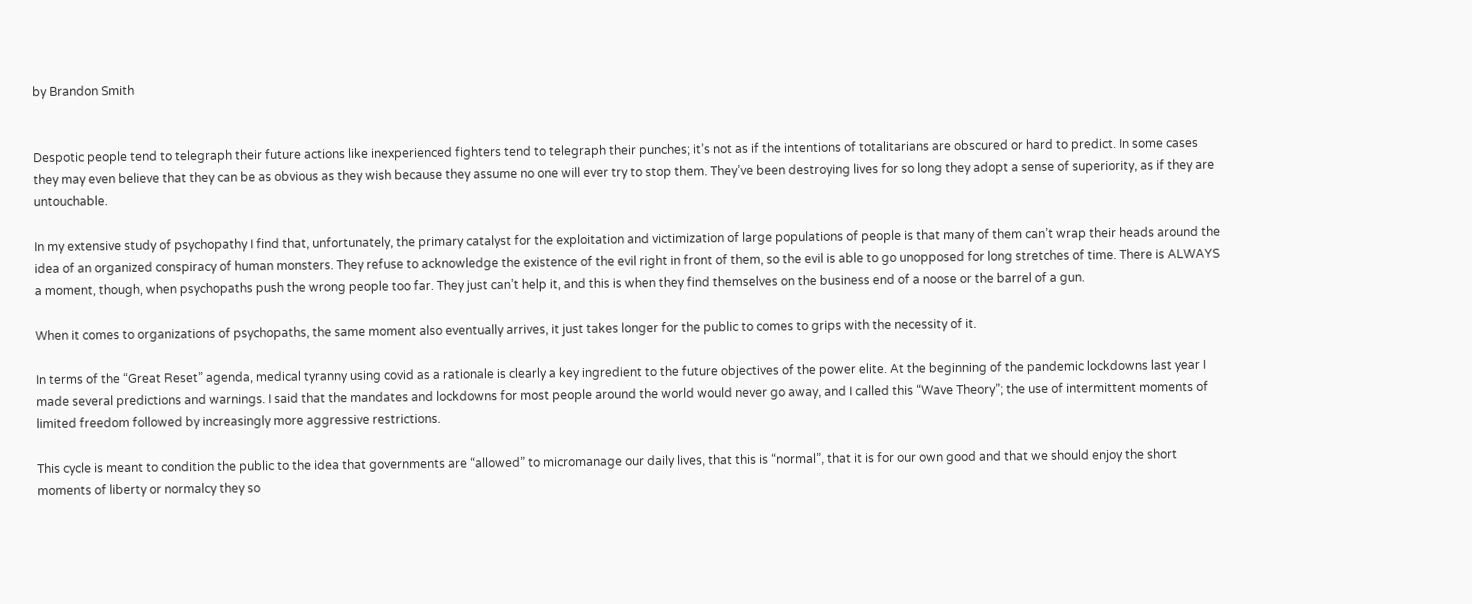by Brandon Smith


Despotic people tend to telegraph their future actions like inexperienced fighters tend to telegraph their punches; it’s not as if the intentions of totalitarians are obscured or hard to predict. In some cases they may even believe that they can be as obvious as they wish because they assume no one will ever try to stop them. They’ve been destroying lives for so long they adopt a sense of superiority, as if they are untouchable.

In my extensive study of psychopathy I find that, unfortunately, the primary catalyst for the exploitation and victimization of large populations of people is that many of them can’t wrap their heads around the idea of an organized conspiracy of human monsters. They refuse to acknowledge the existence of the evil right in front of them, so the evil is able to go unopposed for long stretches of time. There is ALWAYS a moment, though, when psychopaths push the wrong people too far. They just can’t help it, and this is when they find themselves on the business end of a noose or the barrel of a gun.

When it comes to organizations of psychopaths, the same moment also eventually arrives, it just takes longer for the public to comes to grips with the necessity of it.

In terms of the “Great Reset” agenda, medical tyranny using covid as a rationale is clearly a key ingredient to the future objectives of the power elite. At the beginning of the pandemic lockdowns last year I made several predictions and warnings. I said that the mandates and lockdowns for most people around the world would never go away, and I called this “Wave Theory”; the use of intermittent moments of limited freedom followed by increasingly more aggressive restrictions.

This cycle is meant to condition the public to the idea that governments are “allowed” to micromanage our daily lives, that this is “normal”, that it is for our own good and that we should enjoy the short moments of liberty or normalcy they so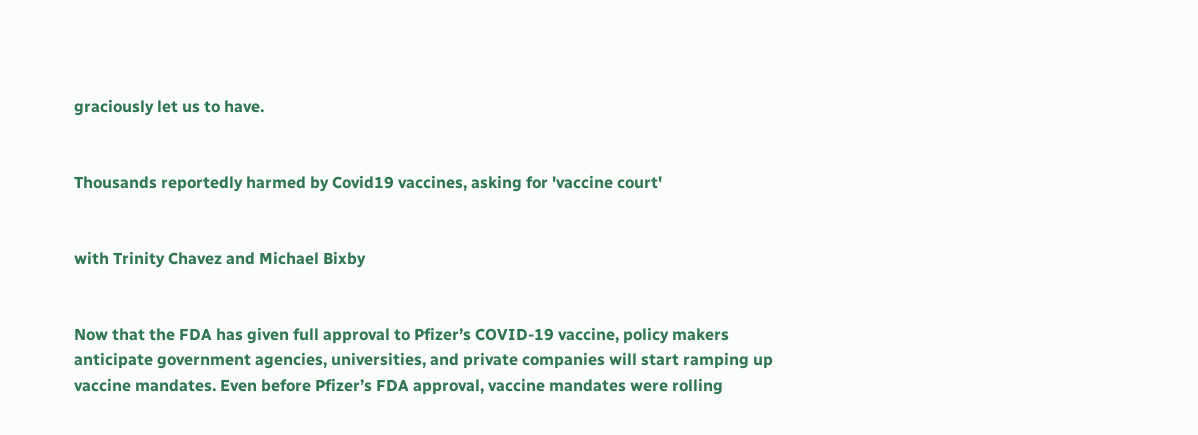graciously let us to have.


Thousands reportedly harmed by Covid19 vaccines, asking for 'vaccine court'


with Trinity Chavez and Michael Bixby


Now that the FDA has given full approval to Pfizer’s COVID-19 vaccine, policy makers anticipate government agencies, universities, and private companies will start ramping up vaccine mandates. Even before Pfizer’s FDA approval, vaccine mandates were rolling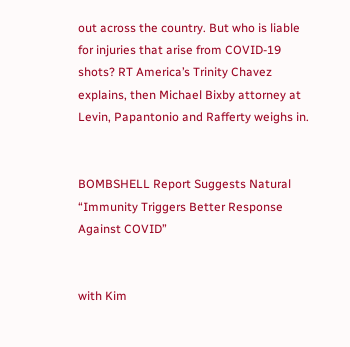out across the country. But who is liable for injuries that arise from COVID-19 shots? RT America’s Trinity Chavez explains, then Michael Bixby attorney at Levin, Papantonio and Rafferty weighs in.


BOMBSHELL Report Suggests Natural “Immunity Triggers Better Response Against COVID”


with Kim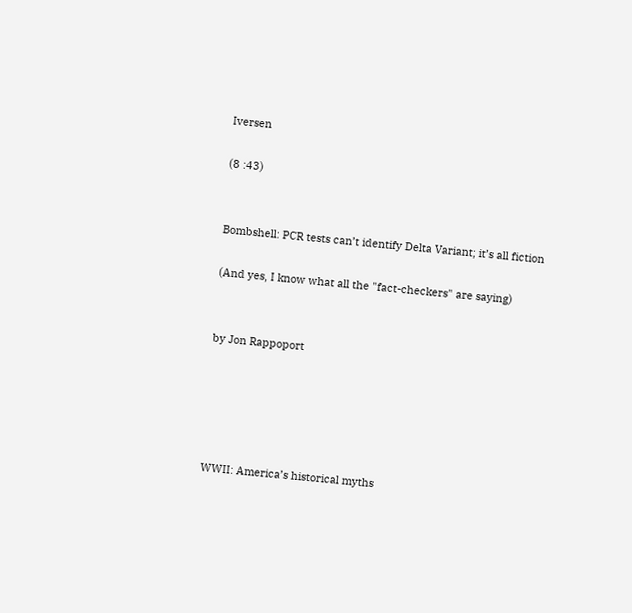Iversen

(8 :43)


Bombshell: PCR tests can’t identify Delta Variant; it’s all fiction

(And yes, I know what all the "fact-checkers" are saying)


by Jon Rappoport





WWII: America’s historical myths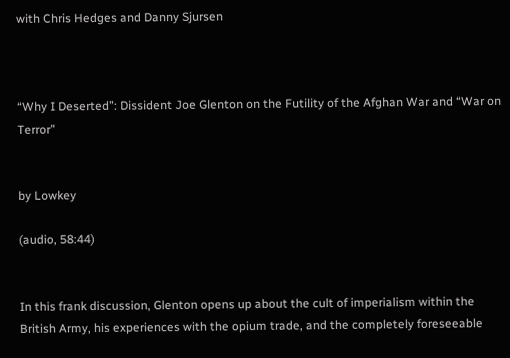with Chris Hedges and Danny Sjursen



“Why I Deserted”: Dissident Joe Glenton on the Futility of the Afghan War and “War on Terror”


by Lowkey

(audio, 58:44)


In this frank discussion, Glenton opens up about the cult of imperialism within the British Army, his experiences with the opium trade, and the completely foreseeable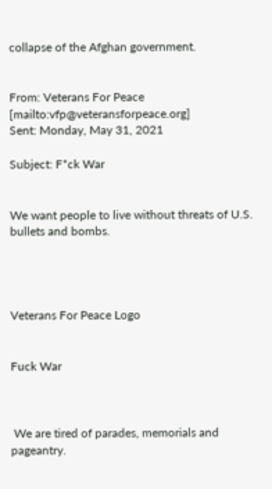collapse of the Afghan government.


From: Veterans For Peace [mailto:vfp@veteransforpeace.org]
Sent: Monday, May 31, 2021

Subject: F*ck War


We want people to live without threats of U.S. bullets and bombs.




Veterans For Peace Logo


Fuck War



 We are tired of parades, memorials and pageantry.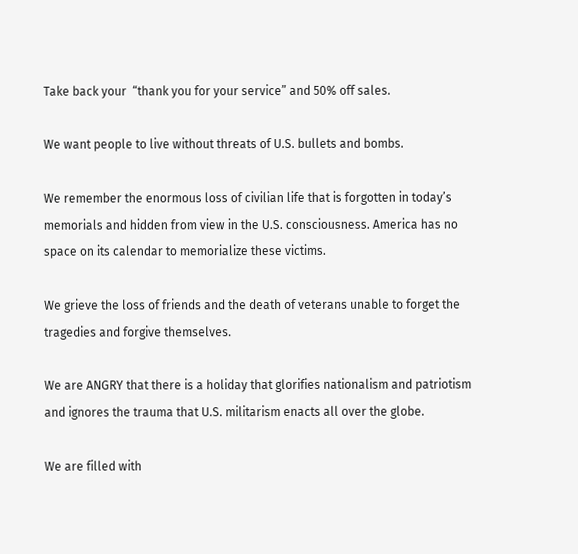Take back your  “thank you for your service” and 50% off sales.

We want people to live without threats of U.S. bullets and bombs.

We remember the enormous loss of civilian life that is forgotten in today’s memorials and hidden from view in the U.S. consciousness. America has no space on its calendar to memorialize these victims.

We grieve the loss of friends and the death of veterans unable to forget the tragedies and forgive themselves.

We are ANGRY that there is a holiday that glorifies nationalism and patriotism and ignores the trauma that U.S. militarism enacts all over the globe.

We are filled with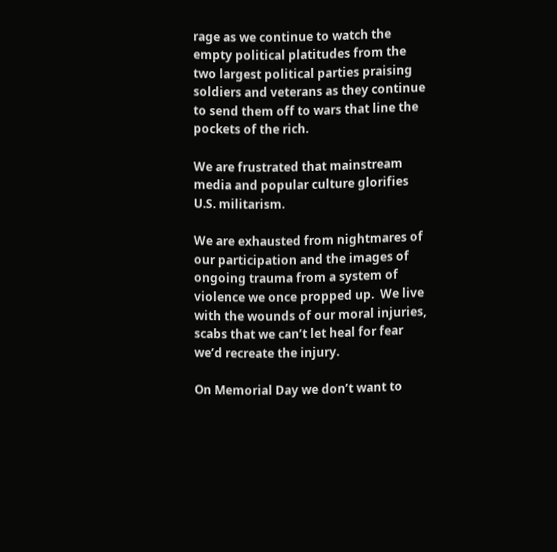rage as we continue to watch the empty political platitudes from the two largest political parties praising soldiers and veterans as they continue to send them off to wars that line the pockets of the rich.

We are frustrated that mainstream media and popular culture glorifies U.S. militarism.

We are exhausted from nightmares of our participation and the images of ongoing trauma from a system of violence we once propped up.  We live with the wounds of our moral injuries, scabs that we can’t let heal for fear we’d recreate the injury.

On Memorial Day we don’t want to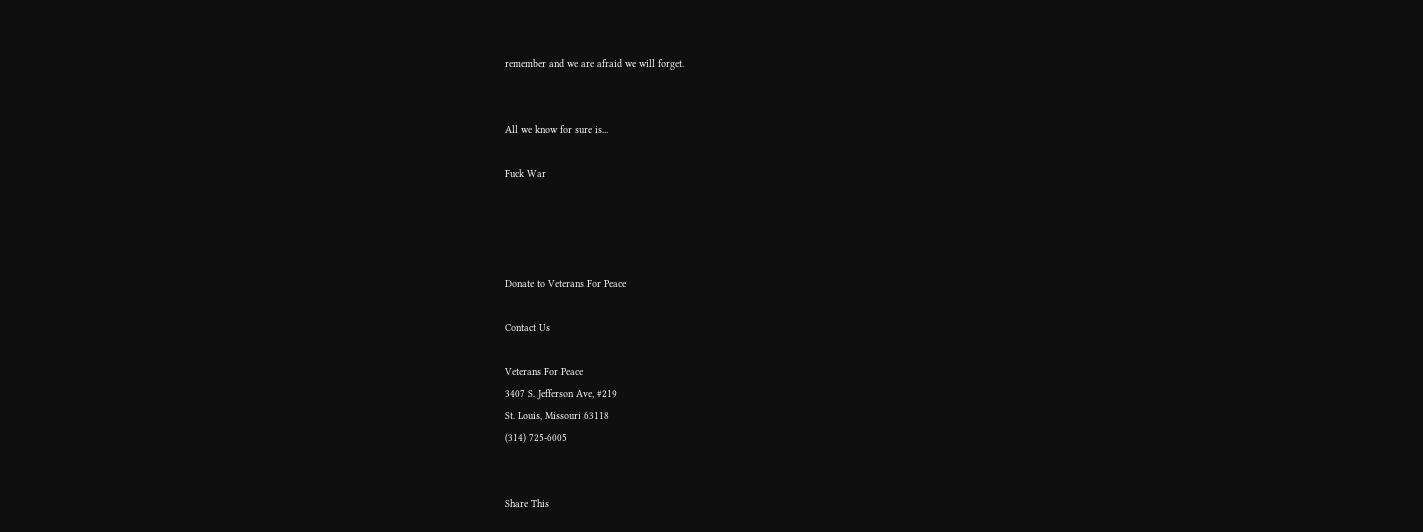remember and we are afraid we will forget.


All we know for sure is...

Fuck War




Donate to Veterans For Peace

Contact Us

Veterans For Peace
3407 S. Jefferson Ave, #219
St. Louis, Missouri 63118
(314) 725-6005


Share This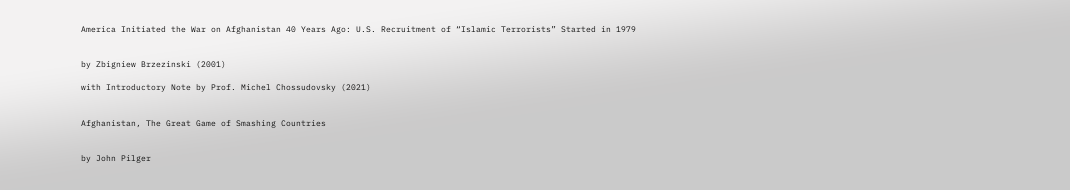America Initiated the War on Afghanistan 40 Years Ago: U.S. Recruitment of “Islamic Terrorists” Started in 1979


by Zbigniew Brzezinski (2001)

with Introductory Note by Prof. Michel Chossudovsky (2021)


Afghanistan, The Great Game of Smashing Countries


by John Pilger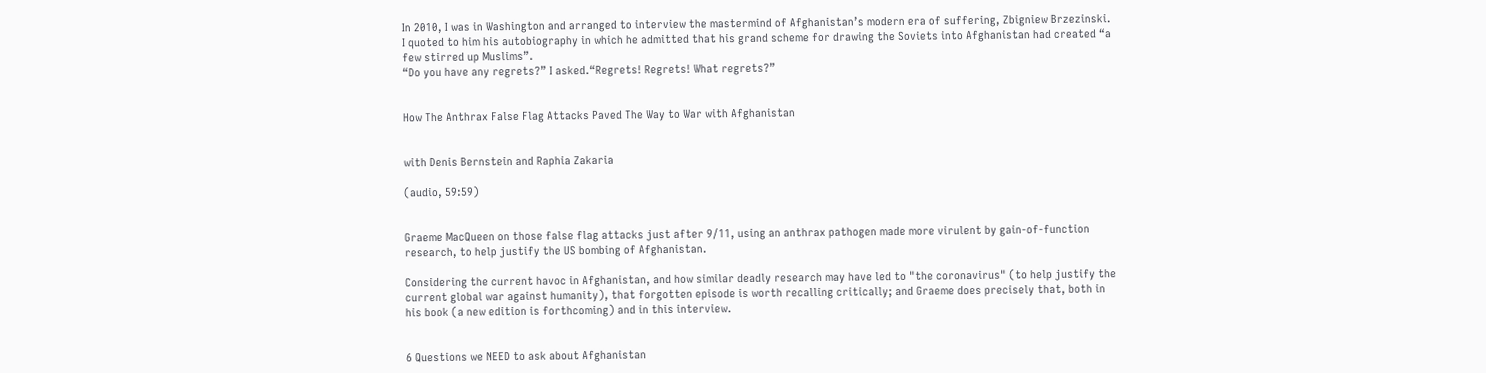In 2010, I was in Washington and arranged to interview the mastermind of Afghanistan’s modern era of suffering, Zbigniew Brzezinski. I quoted to him his autobiography in which he admitted that his grand scheme for drawing the Soviets into Afghanistan had created “a few stirred up Muslims”.
“Do you have any regrets?” I asked.“Regrets! Regrets! What regrets?”


How The Anthrax False Flag Attacks Paved The Way to War with Afghanistan


with Denis Bernstein and Raphia Zakaria

(audio, 59:59)


Graeme MacQueen on those false flag attacks just after 9/11, using an anthrax pathogen made more virulent by gain-of-function research, to help justify the US bombing of Afghanistan.

Considering the current havoc in Afghanistan, and how similar deadly research may have led to "the coronavirus" (to help justify the current global war against humanity), that forgotten episode is worth recalling critically; and Graeme does precisely that, both in his book (a new edition is forthcoming) and in this interview.


6 Questions we NEED to ask about Afghanistan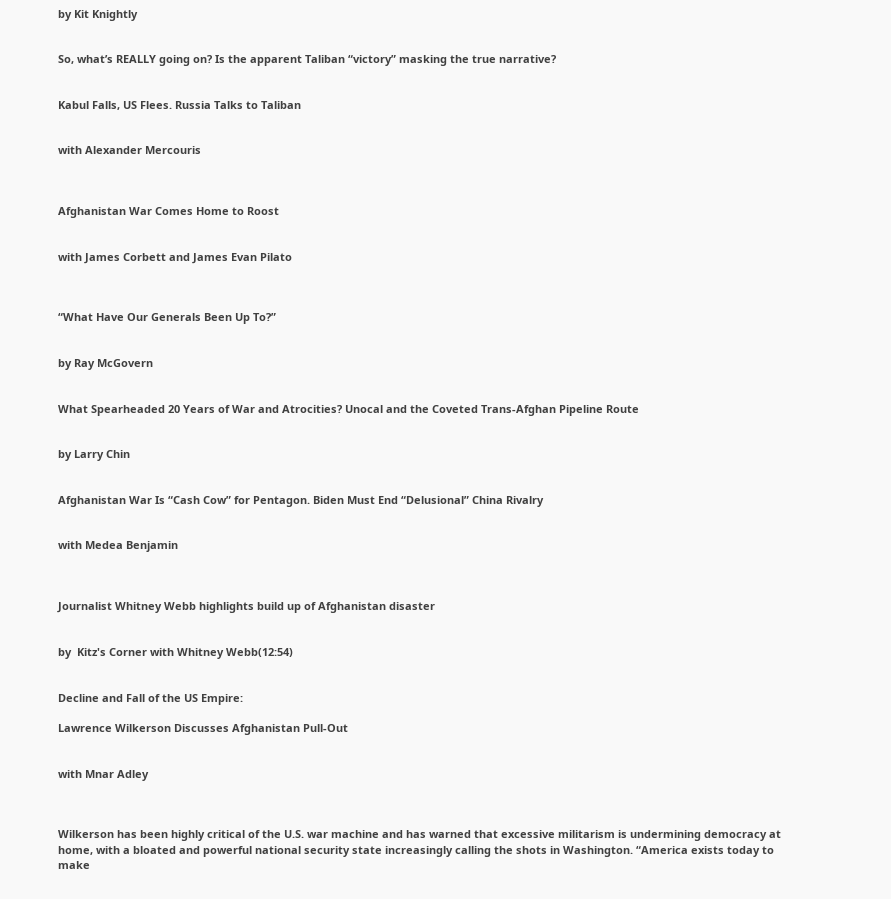by Kit Knightly


So, what’s REALLY going on? Is the apparent Taliban “victory” masking the true narrative?


Kabul Falls, US Flees. Russia Talks to Taliban


with Alexander Mercouris



Afghanistan War Comes Home to Roost


with James Corbett and James Evan Pilato



“What Have Our Generals Been Up To?”


by Ray McGovern


What Spearheaded 20 Years of War and Atrocities? Unocal and the Coveted Trans-Afghan Pipeline Route


by Larry Chin


Afghanistan War Is “Cash Cow” for Pentagon. Biden Must End “Delusional” China Rivalry


with Medea Benjamin



Journalist Whitney Webb highlights build up of Afghanistan disaster


by  Kitz's Corner with Whitney Webb(12:54)


Decline and Fall of the US Empire:

Lawrence Wilkerson Discusses Afghanistan Pull-Out


with Mnar Adley



Wilkerson has been highly critical of the U.S. war machine and has warned that excessive militarism is undermining democracy at home, with a bloated and powerful national security state increasingly calling the shots in Washington. “America exists today to make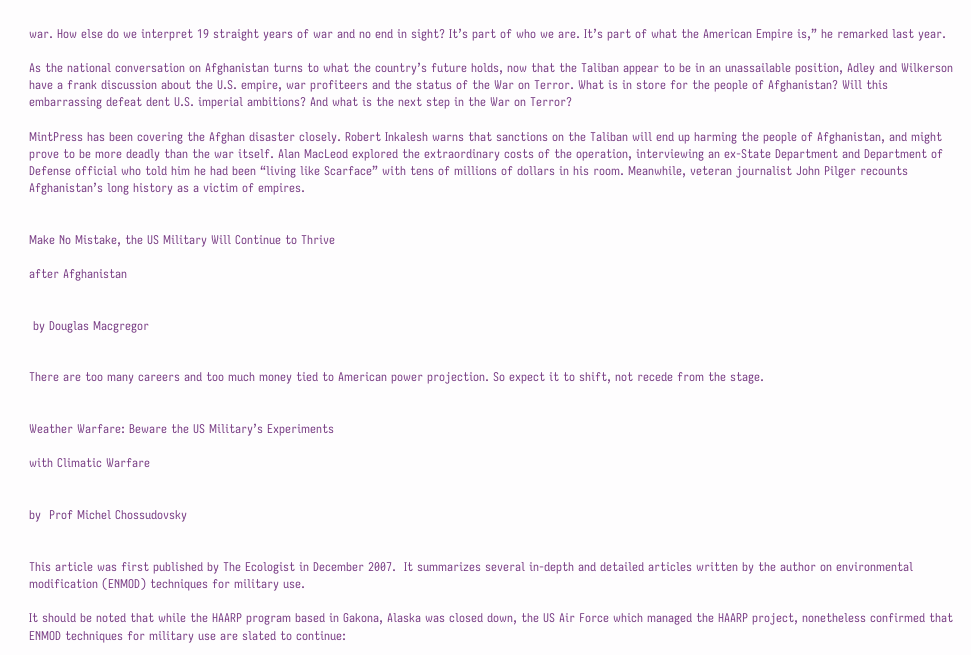war. How else do we interpret 19 straight years of war and no end in sight? It’s part of who we are. It’s part of what the American Empire is,” he remarked last year.

As the national conversation on Afghanistan turns to what the country’s future holds, now that the Taliban appear to be in an unassailable position, Adley and Wilkerson have a frank discussion about the U.S. empire, war profiteers and the status of the War on Terror. What is in store for the people of Afghanistan? Will this embarrassing defeat dent U.S. imperial ambitions? And what is the next step in the War on Terror?

MintPress has been covering the Afghan disaster closely. Robert Inkalesh warns that sanctions on the Taliban will end up harming the people of Afghanistan, and might prove to be more deadly than the war itself. Alan MacLeod explored the extraordinary costs of the operation, interviewing an ex-State Department and Department of Defense official who told him he had been “living like Scarface” with tens of millions of dollars in his room. Meanwhile, veteran journalist John Pilger recounts Afghanistan’s long history as a victim of empires.


Make No Mistake, the US Military Will Continue to Thrive

after Afghanistan


 by Douglas Macgregor


There are too many careers and too much money tied to American power projection. So expect it to shift, not recede from the stage.


Weather Warfare: Beware the US Military’s Experiments

with Climatic Warfare


by  Prof Michel Chossudovsky


This article was first published by The Ecologist in December 2007.  It summarizes several in-depth and detailed articles written by the author on environmental modification (ENMOD) techniques for military use.

It should be noted that while the HAARP program based in Gakona, Alaska was closed down, the US Air Force which managed the HAARP project, nonetheless confirmed that ENMOD techniques for military use are slated to continue: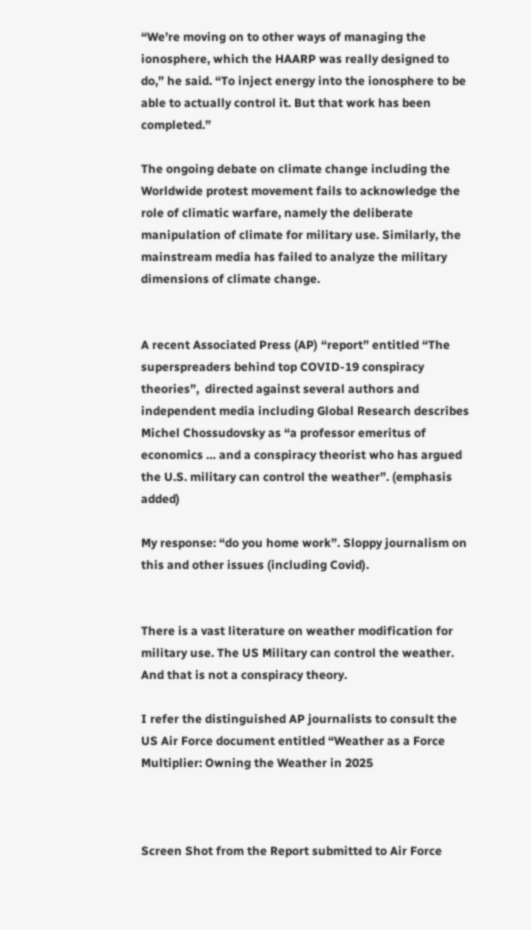“We’re moving on to other ways of managing the ionosphere, which the HAARP was really designed to do,” he said. “To inject energy into the ionosphere to be able to actually control it. But that work has been completed.”

The ongoing debate on climate change including the Worldwide protest movement fails to acknowledge the role of climatic warfare, namely the deliberate manipulation of climate for military use. Similarly, the mainstream media has failed to analyze the military dimensions of climate change.


A recent Associated Press (AP) “report” entitled “The superspreaders behind top COVID-19 conspiracy theories”,  directed against several authors and independent media including Global Research describes Michel Chossudovsky as “a professor emeritus of economics … and a conspiracy theorist who has argued the U.S. military can control the weather”. (emphasis added)

My response: “do you home work”. Sloppy journalism on this and other issues (including Covid).


There is a vast literature on weather modification for military use. The US Military can control the weather. And that is not a conspiracy theory.

I refer the distinguished AP journalists to consult the US Air Force document entitled “Weather as a Force Multiplier: Owning the Weather in 2025



Screen Shot from the Report submitted to Air Force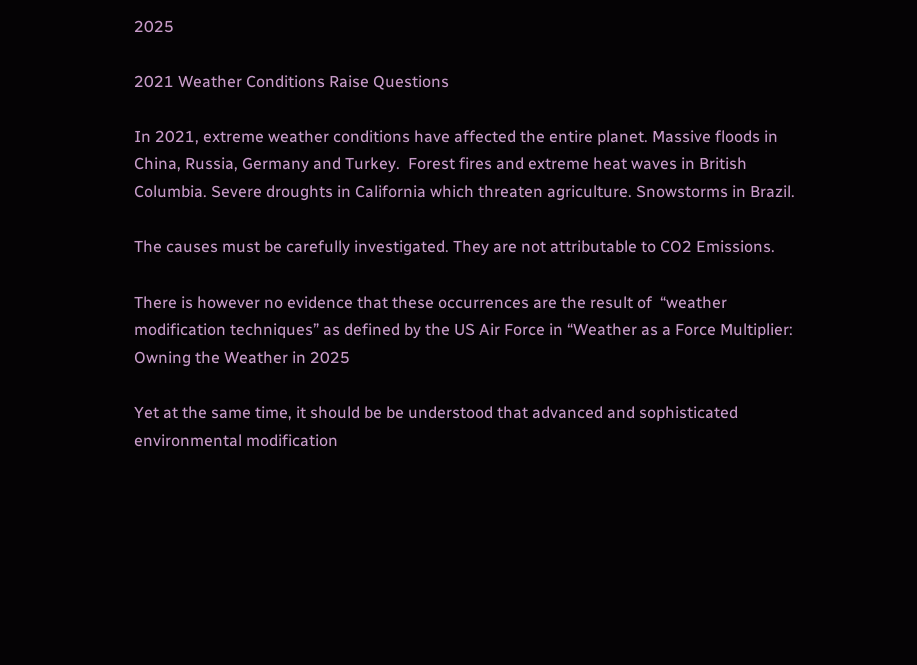2025

2021 Weather Conditions Raise Questions

In 2021, extreme weather conditions have affected the entire planet. Massive floods in China, Russia, Germany and Turkey.  Forest fires and extreme heat waves in British Columbia. Severe droughts in California which threaten agriculture. Snowstorms in Brazil.

The causes must be carefully investigated. They are not attributable to CO2 Emissions.

There is however no evidence that these occurrences are the result of  “weather modification techniques” as defined by the US Air Force in “Weather as a Force Multiplier: Owning the Weather in 2025

Yet at the same time, it should be be understood that advanced and sophisticated environmental modification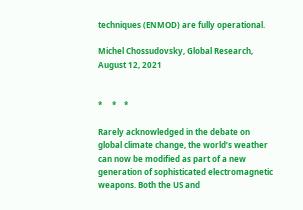techniques (ENMOD) are fully operational.

Michel Chossudovsky, Global Research, August 12, 2021


*     *    *

Rarely acknowledged in the debate on global climate change, the world’s weather can now be modified as part of a new generation of sophisticated electromagnetic weapons. Both the US and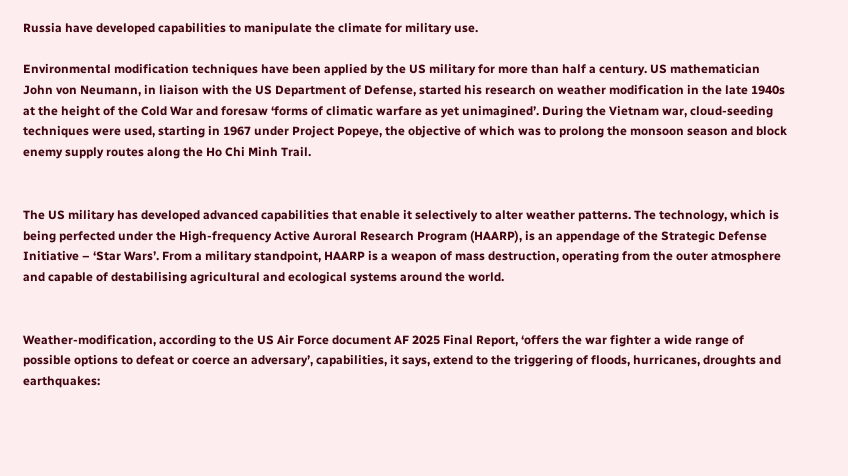Russia have developed capabilities to manipulate the climate for military use.

Environmental modification techniques have been applied by the US military for more than half a century. US mathematician John von Neumann, in liaison with the US Department of Defense, started his research on weather modification in the late 1940s at the height of the Cold War and foresaw ‘forms of climatic warfare as yet unimagined’. During the Vietnam war, cloud-seeding techniques were used, starting in 1967 under Project Popeye, the objective of which was to prolong the monsoon season and block enemy supply routes along the Ho Chi Minh Trail.


The US military has developed advanced capabilities that enable it selectively to alter weather patterns. The technology, which is being perfected under the High-frequency Active Auroral Research Program (HAARP), is an appendage of the Strategic Defense Initiative – ‘Star Wars’. From a military standpoint, HAARP is a weapon of mass destruction, operating from the outer atmosphere and capable of destabilising agricultural and ecological systems around the world.


Weather-modification, according to the US Air Force document AF 2025 Final Report, ‘offers the war fighter a wide range of possible options to defeat or coerce an adversary’, capabilities, it says, extend to the triggering of floods, hurricanes, droughts and earthquakes: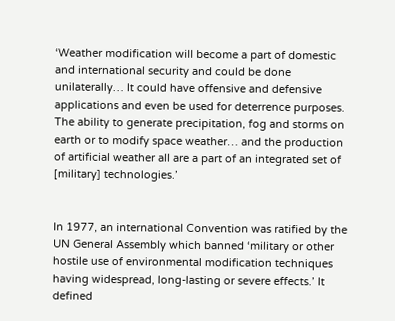‘Weather modification will become a part of domestic and international security and could be done unilaterally… It could have offensive and defensive applications and even be used for deterrence purposes. The ability to generate precipitation, fog and storms on earth or to modify space weather… and the production of artificial weather all are a part of an integrated set of [military] technologies.’


In 1977, an international Convention was ratified by the UN General Assembly which banned ‘military or other hostile use of environmental modification techniques having widespread, long-lasting or severe effects.’ It defined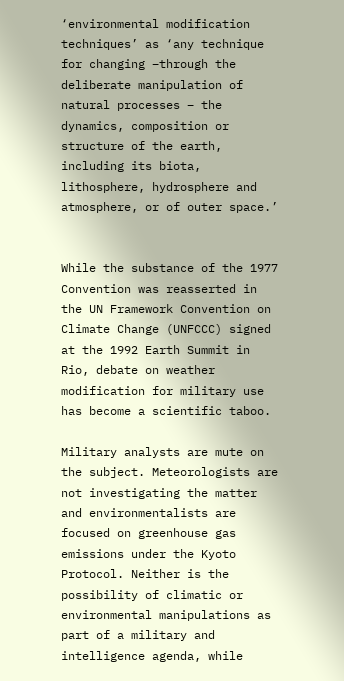‘environmental modification techniques’ as ‘any technique for changing –through the deliberate manipulation of natural processes – the dynamics, composition or structure of the earth, including its biota, lithosphere, hydrosphere and atmosphere, or of outer space.’


While the substance of the 1977 Convention was reasserted in the UN Framework Convention on Climate Change (UNFCCC) signed at the 1992 Earth Summit in Rio, debate on weather modification for military use has become a scientific taboo.

Military analysts are mute on the subject. Meteorologists are not investigating the matter and environmentalists are focused on greenhouse gas emissions under the Kyoto Protocol. Neither is the possibility of climatic or environmental manipulations as part of a military and intelligence agenda, while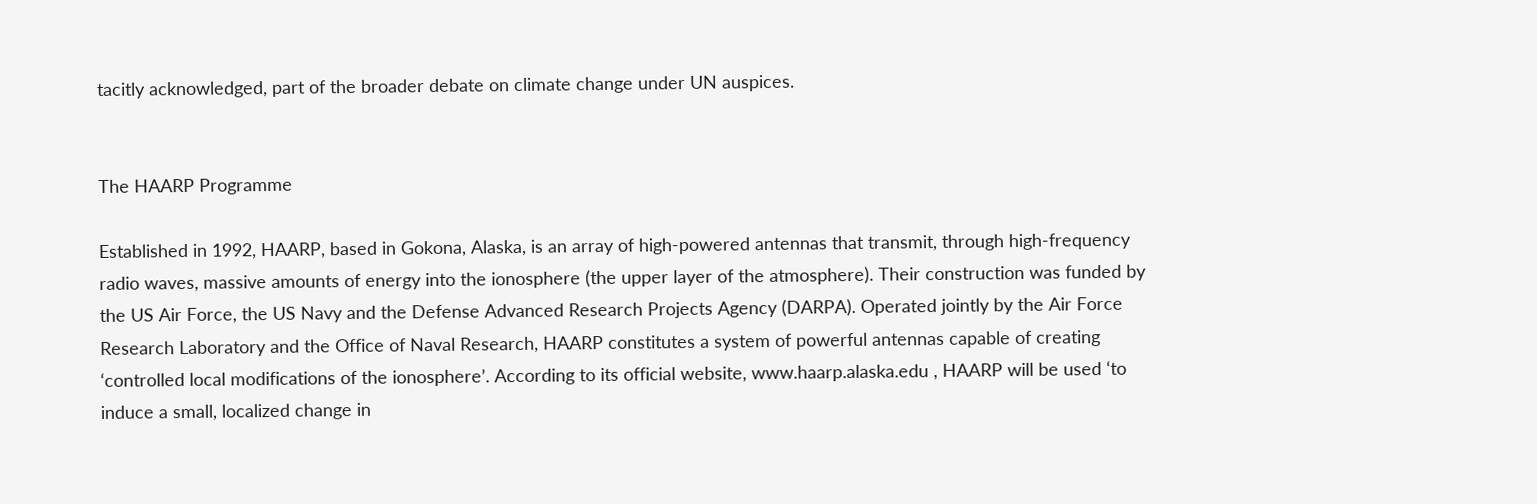tacitly acknowledged, part of the broader debate on climate change under UN auspices.


The HAARP Programme

Established in 1992, HAARP, based in Gokona, Alaska, is an array of high-powered antennas that transmit, through high-frequency radio waves, massive amounts of energy into the ionosphere (the upper layer of the atmosphere). Their construction was funded by the US Air Force, the US Navy and the Defense Advanced Research Projects Agency (DARPA). Operated jointly by the Air Force Research Laboratory and the Office of Naval Research, HAARP constitutes a system of powerful antennas capable of creating ‘controlled local modifications of the ionosphere’. According to its official website, www.haarp.alaska.edu , HAARP will be used ‘to induce a small, localized change in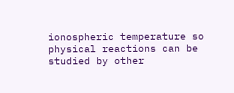ionospheric temperature so physical reactions can be studied by other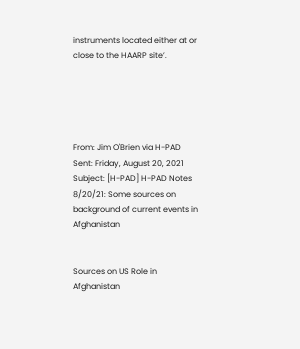instruments located either at or close to the HAARP site’.





From: Jim O'Brien via H-PAD
Sent: Friday, August 20, 2021
Subject: [H-PAD] H-PAD Notes 8/20/21: Some sources on background of current events in Afghanistan


Sources on US Role in Afghanistan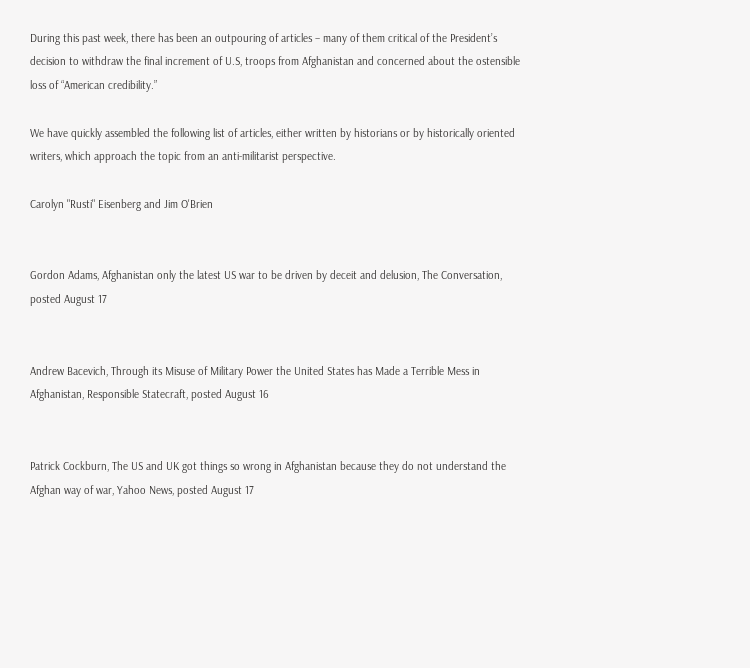During this past week, there has been an outpouring of articles – many of them critical of the President’s decision to withdraw the final increment of U.S, troops from Afghanistan and concerned about the ostensible loss of “American credibility.”

We have quickly assembled the following list of articles, either written by historians or by historically oriented writers, which approach the topic from an anti-militarist perspective.

Carolyn "Rusti" Eisenberg and Jim O'Brien


Gordon Adams, Afghanistan only the latest US war to be driven by deceit and delusion, The Conversation, posted August 17


Andrew Bacevich, Through its Misuse of Military Power the United States has Made a Terrible Mess in Afghanistan, Responsible Statecraft, posted August 16


Patrick Cockburn, The US and UK got things so wrong in Afghanistan because they do not understand the Afghan way of war, Yahoo News, posted August 17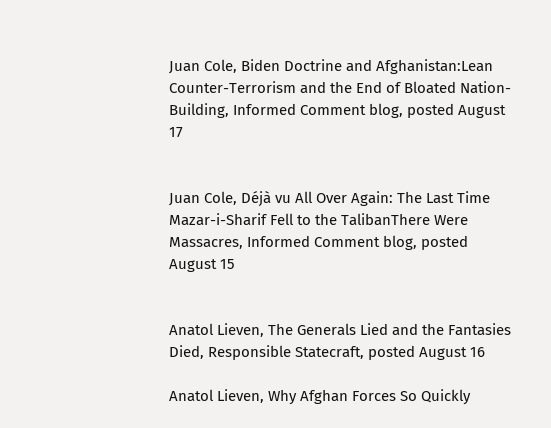Juan Cole, Biden Doctrine and Afghanistan:Lean Counter-Terrorism and the End of Bloated Nation-Building, Informed Comment blog, posted August 17


Juan Cole, Déjà vu All Over Again: The Last Time Mazar-i-Sharif Fell to the TalibanThere Were Massacres, Informed Comment blog, posted August 15


Anatol Lieven, The Generals Lied and the Fantasies Died, Responsible Statecraft, posted August 16

Anatol Lieven, Why Afghan Forces So Quickly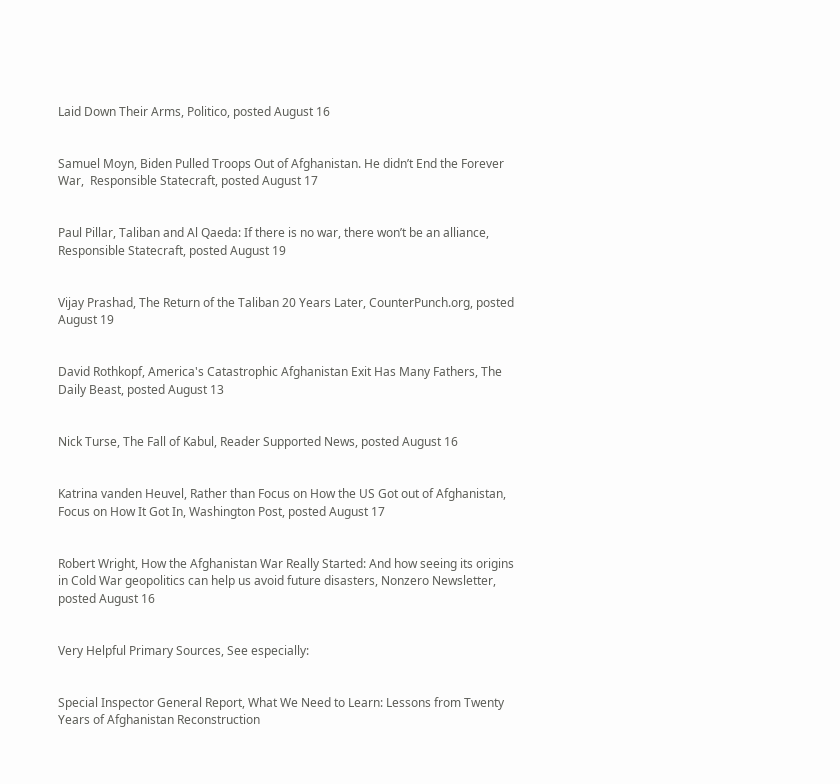Laid Down Their Arms, Politico, posted August 16


Samuel Moyn, Biden Pulled Troops Out of Afghanistan. He didn’t End the Forever War,  Responsible Statecraft, posted August 17


Paul Pillar, Taliban and Al Qaeda: If there is no war, there won’t be an alliance, Responsible Statecraft, posted August 19


Vijay Prashad, The Return of the Taliban 20 Years Later, CounterPunch.org, posted August 19


David Rothkopf, America's Catastrophic Afghanistan Exit Has Many Fathers, The Daily Beast, posted August 13


Nick Turse, The Fall of Kabul, Reader Supported News, posted August 16


Katrina vanden Heuvel, Rather than Focus on How the US Got out of Afghanistan, Focus on How It Got In, Washington Post, posted August 17


Robert Wright, How the Afghanistan War Really Started: And how seeing its origins in Cold War geopolitics can help us avoid future disasters, Nonzero Newsletter, posted August 16


Very Helpful Primary Sources, See especially:


Special Inspector General Report, What We Need to Learn: Lessons from Twenty Years of Afghanistan Reconstruction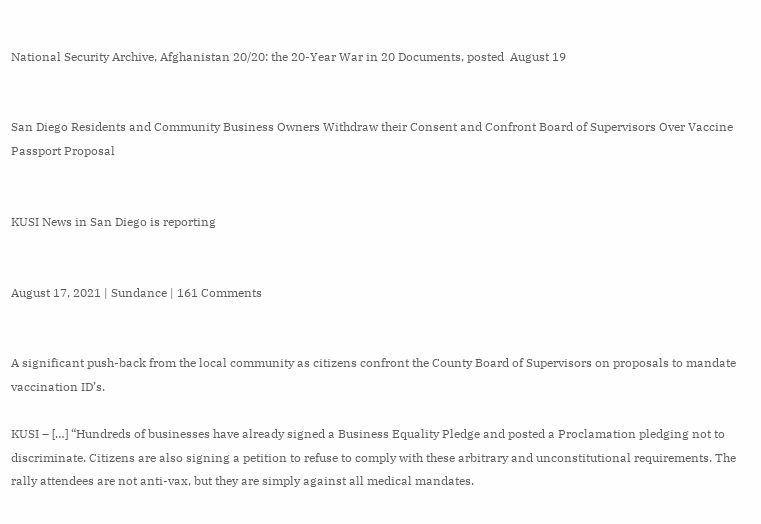National Security Archive, Afghanistan 20/20: the 20-Year War in 20 Documents, posted  August 19


San Diego Residents and Community Business Owners Withdraw their Consent and Confront Board of Supervisors Over Vaccine Passport Proposal


KUSI News in San Diego is reporting


August 17, 2021 | Sundance | 161 Comments


A significant push-back from the local community as citizens confront the County Board of Supervisors on proposals to mandate vaccination ID’s.

KUSI – […] “Hundreds of businesses have already signed a Business Equality Pledge and posted a Proclamation pledging not to discriminate. Citizens are also signing a petition to refuse to comply with these arbitrary and unconstitutional requirements. The rally attendees are not anti-vax, but they are simply against all medical mandates.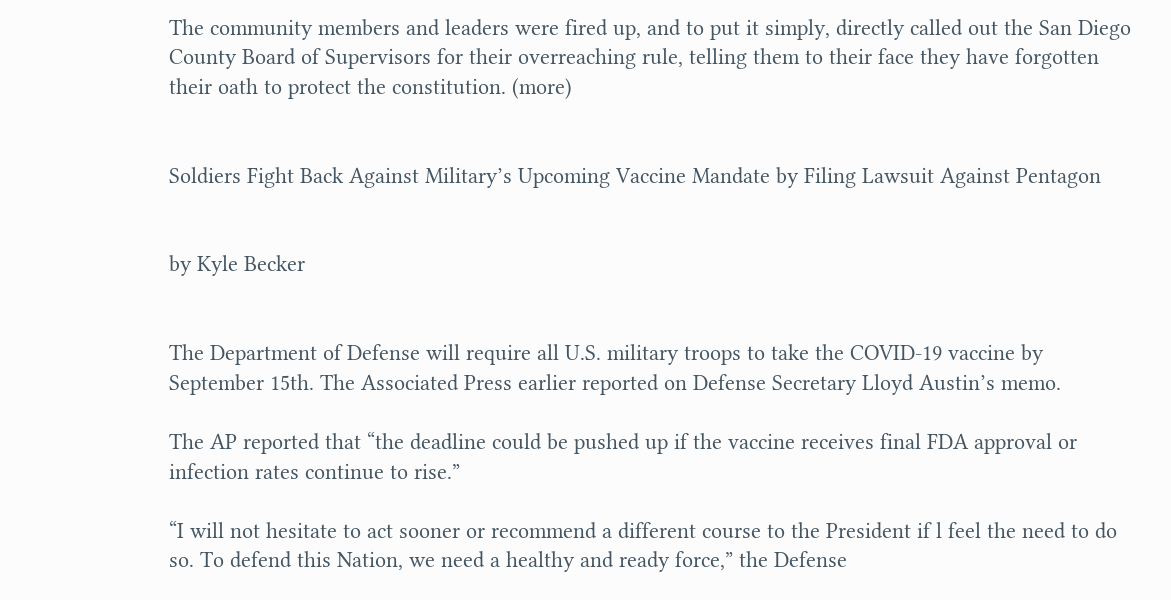The community members and leaders were fired up, and to put it simply, directly called out the San Diego County Board of Supervisors for their overreaching rule, telling them to their face they have forgotten their oath to protect the constitution. (more)


Soldiers Fight Back Against Military’s Upcoming Vaccine Mandate by Filing Lawsuit Against Pentagon


by Kyle Becker


The Department of Defense will require all U.S. military troops to take the COVID-19 vaccine by September 15th. The Associated Press earlier reported on Defense Secretary Lloyd Austin’s memo.

The AP reported that “the deadline could be pushed up if the vaccine receives final FDA approval or infection rates continue to rise.”

“I will not hesitate to act sooner or recommend a different course to the President if l feel the need to do so. To defend this Nation, we need a healthy and ready force,” the Defense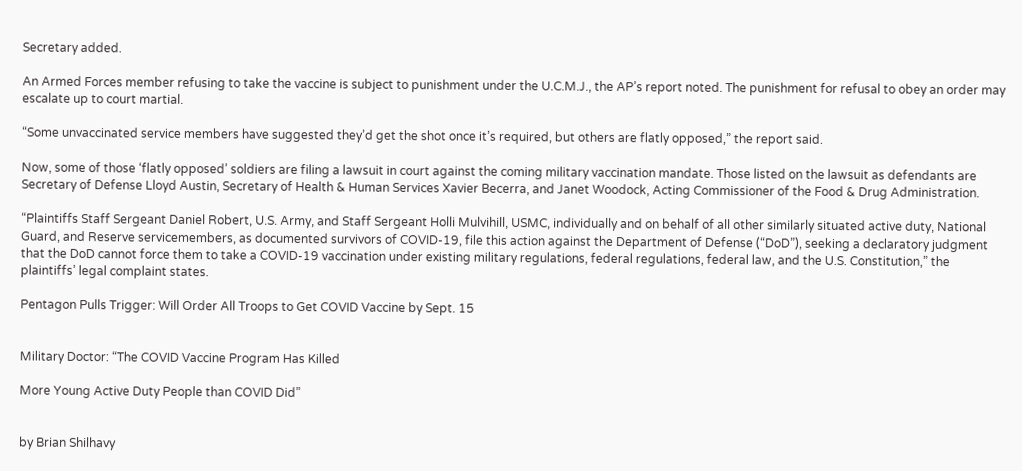Secretary added.

An Armed Forces member refusing to take the vaccine is subject to punishment under the U.C.M.J., the AP’s report noted. The punishment for refusal to obey an order may escalate up to court martial.

“Some unvaccinated service members have suggested they’d get the shot once it’s required, but others are flatly opposed,” the report said.

Now, some of those ‘flatly opposed’ soldiers are filing a lawsuit in court against the coming military vaccination mandate. Those listed on the lawsuit as defendants are Secretary of Defense Lloyd Austin, Secretary of Health & Human Services Xavier Becerra, and Janet Woodock, Acting Commissioner of the Food & Drug Administration.

“Plaintiffs Staff Sergeant Daniel Robert, U.S. Army, and Staff Sergeant Holli Mulvihill, USMC, individually and on behalf of all other similarly situated active duty, National Guard, and Reserve servicemembers, as documented survivors of COVID-19, file this action against the Department of Defense (“DoD”), seeking a declaratory judgment that the DoD cannot force them to take a COVID-19 vaccination under existing military regulations, federal regulations, federal law, and the U.S. Constitution,” the plaintiffs’ legal complaint states.

Pentagon Pulls Trigger: Will Order All Troops to Get COVID Vaccine by Sept. 15


Military Doctor: “The COVID Vaccine Program Has Killed

More Young Active Duty People than COVID Did”


by Brian Shilhavy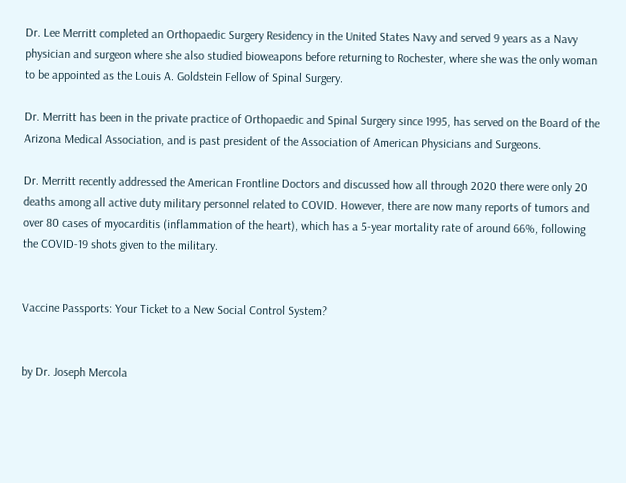Dr. Lee Merritt completed an Orthopaedic Surgery Residency in the United States Navy and served 9 years as a Navy physician and surgeon where she also studied bioweapons before returning to Rochester, where she was the only woman to be appointed as the Louis A. Goldstein Fellow of Spinal Surgery.

Dr. Merritt has been in the private practice of Orthopaedic and Spinal Surgery since 1995, has served on the Board of the Arizona Medical Association, and is past president of the Association of American Physicians and Surgeons.

Dr. Merritt recently addressed the American Frontline Doctors and discussed how all through 2020 there were only 20 deaths among all active duty military personnel related to COVID. However, there are now many reports of tumors and over 80 cases of myocarditis (inflammation of the heart), which has a 5-year mortality rate of around 66%, following the COVID-19 shots given to the military.


Vaccine Passports: Your Ticket to a New Social Control System?


by Dr. Joseph Mercola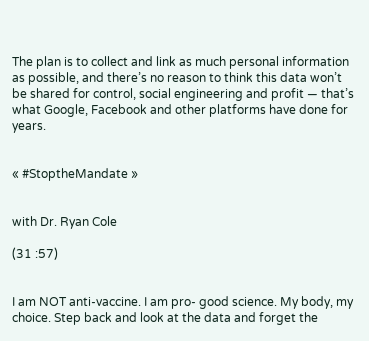The plan is to collect and link as much personal information as possible, and there’s no reason to think this data won’t be shared for control, social engineering and profit — that’s what Google, Facebook and other platforms have done for years.


« #StoptheMandate »


with Dr. Ryan Cole

(31 :57)


I am NOT anti-vaccine. I am pro- good science. My body, my choice. Step back and look at the data and forget the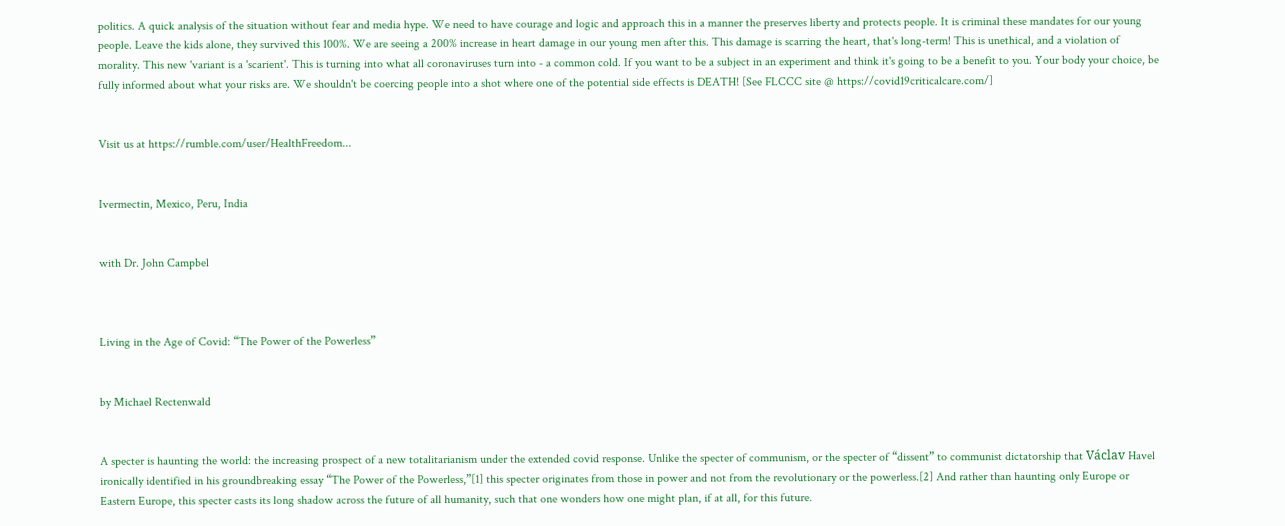politics. A quick analysis of the situation without fear and media hype. We need to have courage and logic and approach this in a manner the preserves liberty and protects people. It is criminal these mandates for our young people. Leave the kids alone, they survived this 100%. We are seeing a 200% increase in heart damage in our young men after this. This damage is scarring the heart, that's long-term! This is unethical, and a violation of morality. This new 'variant is a 'scarient'. This is turning into what all coronaviruses turn into - a common cold. If you want to be a subject in an experiment and think it's going to be a benefit to you. Your body your choice, be fully informed about what your risks are. We shouldn't be coercing people into a shot where one of the potential side effects is DEATH! [See FLCCC site @ https://covid19criticalcare.com/]


Visit us at https://rumble.com/user/HealthFreedom...


Ivermectin, Mexico, Peru, India


with Dr. John Campbel



Living in the Age of Covid: “The Power of the Powerless”


by Michael Rectenwald


A specter is haunting the world: the increasing prospect of a new totalitarianism under the extended covid response. Unlike the specter of communism, or the specter of “dissent” to communist dictatorship that Václav Havel ironically identified in his groundbreaking essay “The Power of the Powerless,”[1] this specter originates from those in power and not from the revolutionary or the powerless.[2] And rather than haunting only Europe or Eastern Europe, this specter casts its long shadow across the future of all humanity, such that one wonders how one might plan, if at all, for this future.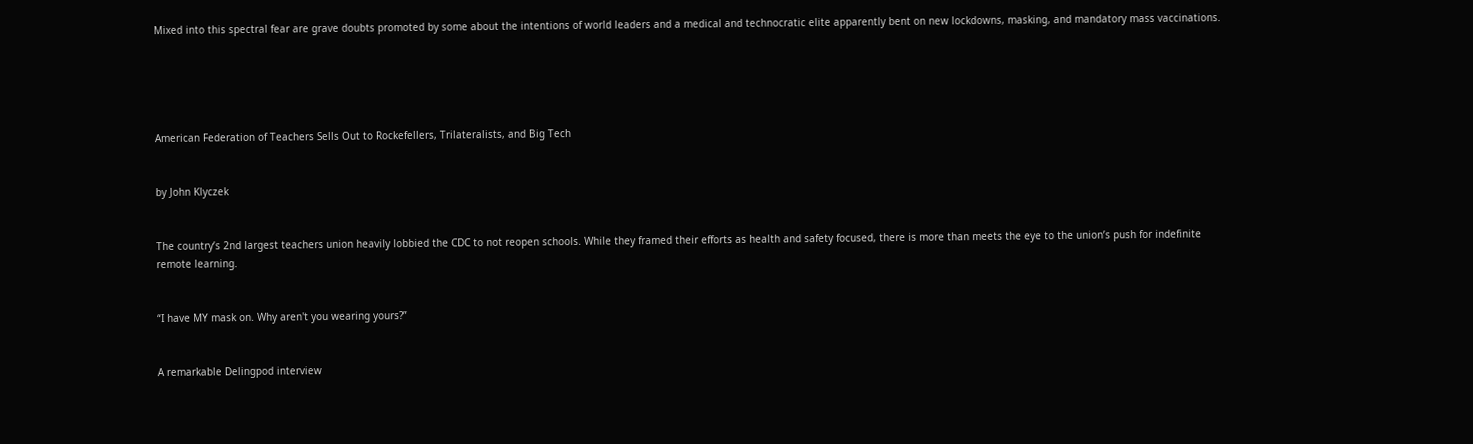Mixed into this spectral fear are grave doubts promoted by some about the intentions of world leaders and a medical and technocratic elite apparently bent on new lockdowns, masking, and mandatory mass vaccinations.





American Federation of Teachers Sells Out to Rockefellers, Trilateralists, and Big Tech


by John Klyczek


The country’s 2nd largest teachers union heavily lobbied the CDC to not reopen schools. While they framed their efforts as health and safety focused, there is more than meets the eye to the union’s push for indefinite remote learning.


“I have MY mask on. Why aren't you wearing yours?”


A remarkable Delingpod interview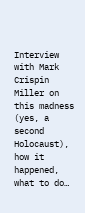Interview with Mark Crispin Miller on this madness (yes, a second Holocaust), how it happened, what to do…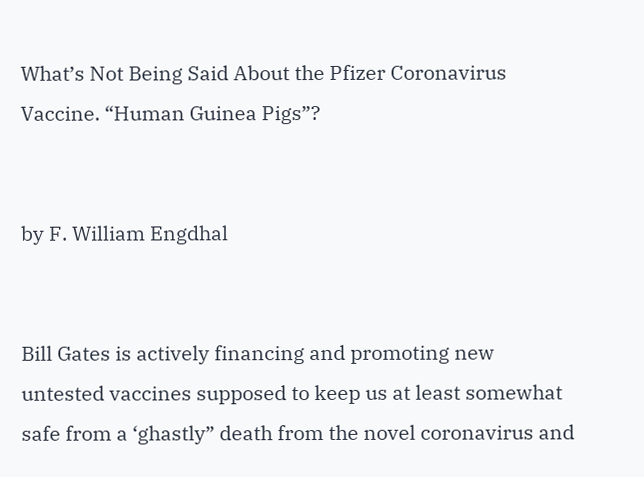What’s Not Being Said About the Pfizer Coronavirus Vaccine. “Human Guinea Pigs”?


by F. William Engdhal


Bill Gates is actively financing and promoting new untested vaccines supposed to keep us at least somewhat safe from a ‘ghastly” death from the novel coronavirus and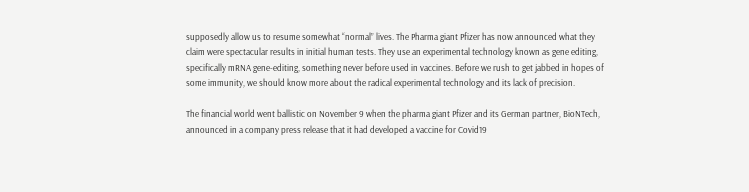supposedly allow us to resume somewhat “normal” lives. The Pharma giant Pfizer has now announced what they claim were spectacular results in initial human tests. They use an experimental technology known as gene editing, specifically mRNA gene-editing, something never before used in vaccines. Before we rush to get jabbed in hopes of some immunity, we should know more about the radical experimental technology and its lack of precision.

The financial world went ballistic on November 9 when the pharma giant Pfizer and its German partner, BioNTech, announced in a company press release that it had developed a vaccine for Covid19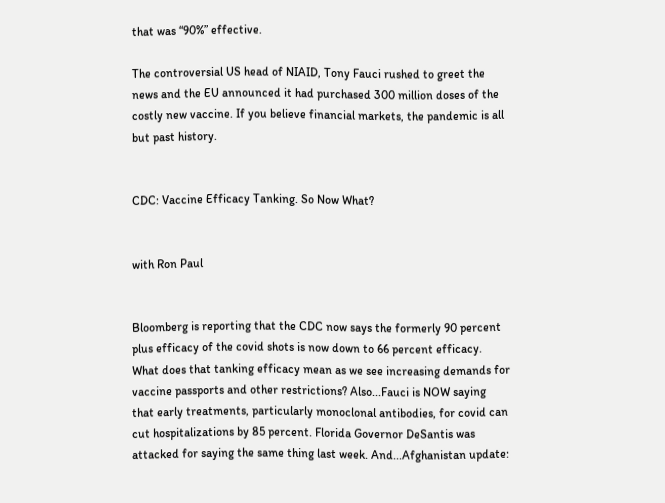that was “90%” effective.

The controversial US head of NIAID, Tony Fauci rushed to greet the news and the EU announced it had purchased 300 million doses of the costly new vaccine. If you believe financial markets, the pandemic is all but past history.


CDC: Vaccine Efficacy Tanking. So Now What?


with Ron Paul


Bloomberg is reporting that the CDC now says the formerly 90 percent plus efficacy of the covid shots is now down to 66 percent efficacy. What does that tanking efficacy mean as we see increasing demands for vaccine passports and other restrictions? Also...Fauci is NOW saying that early treatments, particularly monoclonal antibodies, for covid can cut hospitalizations by 85 percent. Florida Governor DeSantis was attacked for saying the same thing last week. And...Afghanistan update: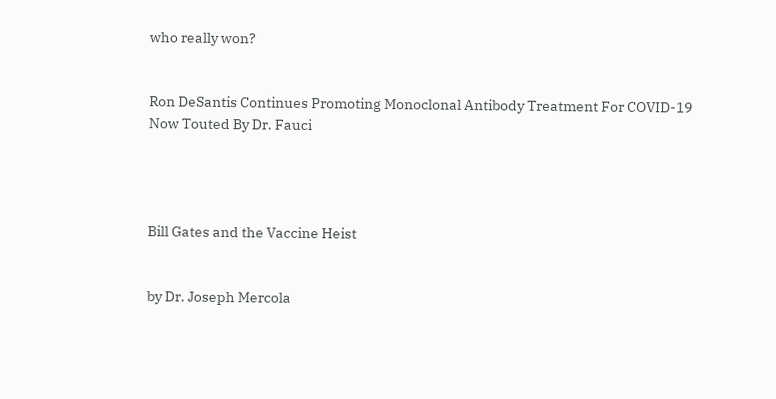who really won?


Ron DeSantis Continues Promoting Monoclonal Antibody Treatment For COVID-19 Now Touted By Dr. Fauci




Bill Gates and the Vaccine Heist


by Dr. Joseph Mercola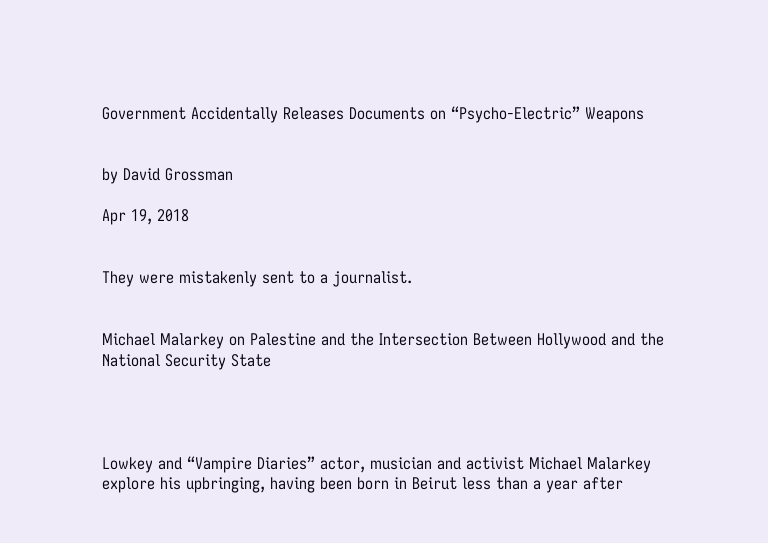Government Accidentally Releases Documents on “Psycho-Electric” Weapons


by David Grossman

Apr 19, 2018


They were mistakenly sent to a journalist.


Michael Malarkey on Palestine and the Intersection Between Hollywood and the National Security State




Lowkey and “Vampire Diaries” actor, musician and activist Michael Malarkey explore his upbringing, having been born in Beirut less than a year after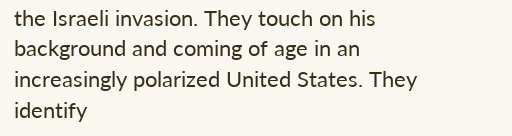the Israeli invasion. They touch on his background and coming of age in an increasingly polarized United States. They identify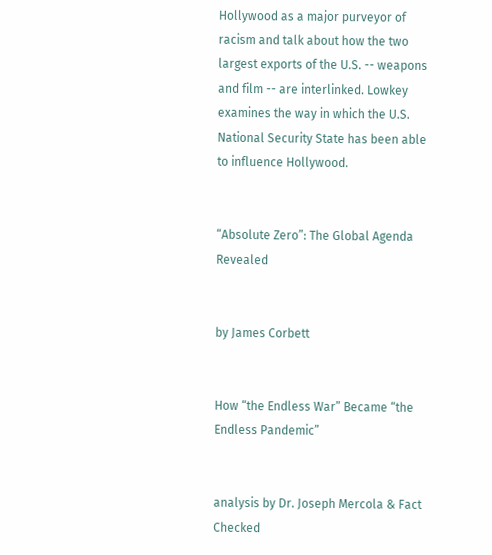Hollywood as a major purveyor of racism and talk about how the two largest exports of the U.S. -- weapons and film -- are interlinked. Lowkey examines the way in which the U.S. National Security State has been able to influence Hollywood.


“Absolute Zero”: The Global Agenda Revealed


by James Corbett


How “the Endless War” Became “the Endless Pandemic”


analysis by Dr. Joseph Mercola & Fact Checked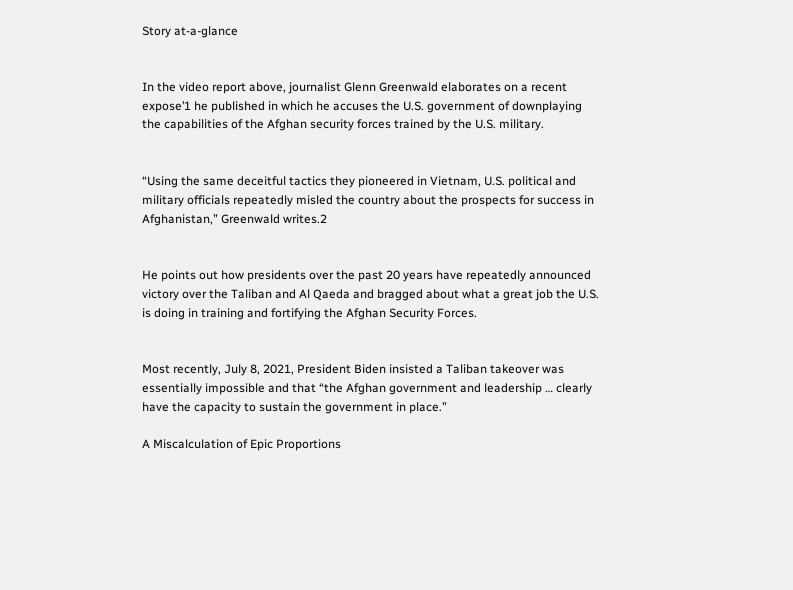Story at-a-glance


In the video report above, journalist Glenn Greenwald elaborates on a recent expose’1 he published in which he accuses the U.S. government of downplaying the capabilities of the Afghan security forces trained by the U.S. military.


“Using the same deceitful tactics they pioneered in Vietnam, U.S. political and military officials repeatedly misled the country about the prospects for success in Afghanistan,” Greenwald writes.2


He points out how presidents over the past 20 years have repeatedly announced victory over the Taliban and Al Qaeda and bragged about what a great job the U.S. is doing in training and fortifying the Afghan Security Forces.


Most recently, July 8, 2021, President Biden insisted a Taliban takeover was essentially impossible and that “the Afghan government and leadership … clearly have the capacity to sustain the government in place.”

A Miscalculation of Epic Proportions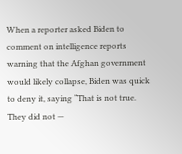When a reporter asked Biden to comment on intelligence reports warning that the Afghan government would likely collapse, Biden was quick to deny it, saying “That is not true. They did not —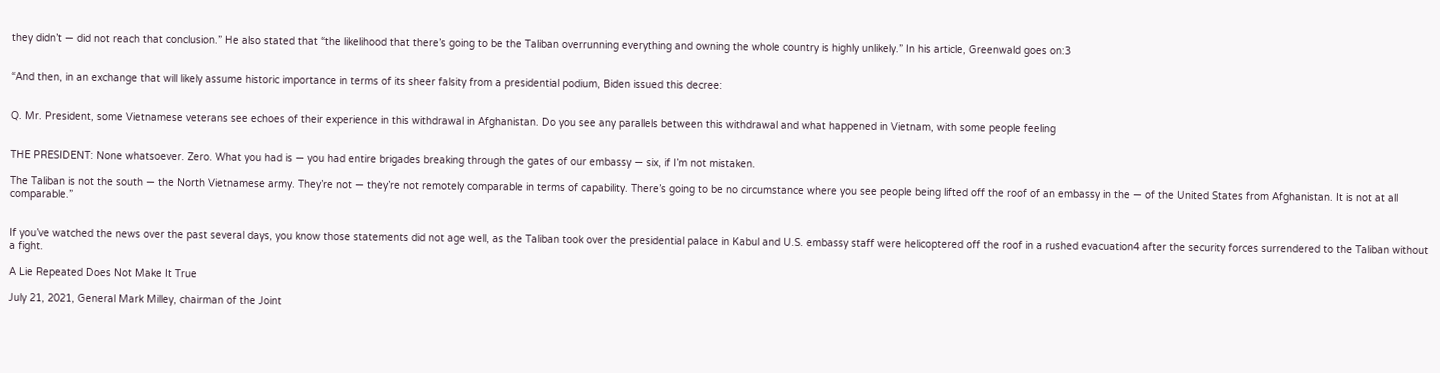they didn’t — did not reach that conclusion.” He also stated that “the likelihood that there’s going to be the Taliban overrunning everything and owning the whole country is highly unlikely.” In his article, Greenwald goes on:3


“And then, in an exchange that will likely assume historic importance in terms of its sheer falsity from a presidential podium, Biden issued this decree:


Q. Mr. President, some Vietnamese veterans see echoes of their experience in this withdrawal in Afghanistan. Do you see any parallels between this withdrawal and what happened in Vietnam, with some people feeling


THE PRESIDENT: None whatsoever. Zero. What you had is — you had entire brigades breaking through the gates of our embassy — six, if I’m not mistaken.

The Taliban is not the south — the North Vietnamese army. They’re not — they’re not remotely comparable in terms of capability. There’s going to be no circumstance where you see people being lifted off the roof of an embassy in the — of the United States from Afghanistan. It is not at all comparable.”


If you’ve watched the news over the past several days, you know those statements did not age well, as the Taliban took over the presidential palace in Kabul and U.S. embassy staff were helicoptered off the roof in a rushed evacuation4 after the security forces surrendered to the Taliban without a fight.

A Lie Repeated Does Not Make It True

July 21, 2021, General Mark Milley, chairman of the Joint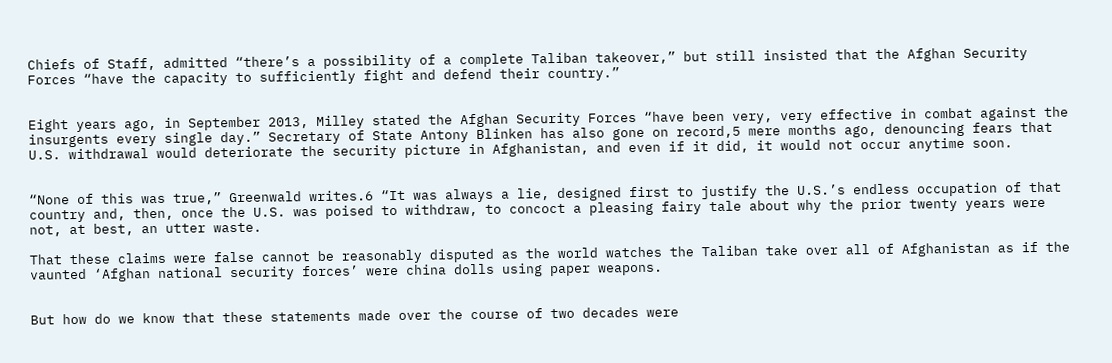Chiefs of Staff, admitted “there’s a possibility of a complete Taliban takeover,” but still insisted that the Afghan Security Forces “have the capacity to sufficiently fight and defend their country.”


Eight years ago, in September 2013, Milley stated the Afghan Security Forces “have been very, very effective in combat against the insurgents every single day.” Secretary of State Antony Blinken has also gone on record,5 mere months ago, denouncing fears that U.S. withdrawal would deteriorate the security picture in Afghanistan, and even if it did, it would not occur anytime soon.


“None of this was true,” Greenwald writes.6 “It was always a lie, designed first to justify the U.S.’s endless occupation of that country and, then, once the U.S. was poised to withdraw, to concoct a pleasing fairy tale about why the prior twenty years were not, at best, an utter waste.

That these claims were false cannot be reasonably disputed as the world watches the Taliban take over all of Afghanistan as if the vaunted ‘Afghan national security forces’ were china dolls using paper weapons.


But how do we know that these statements made over the course of two decades were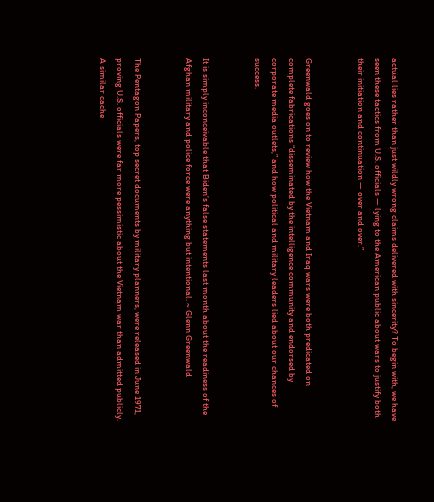actual lies rather than just wildly wrong claims delivered with sincerity? To begin with, we have seen these tactics from U.S. officials — lying to the American public about wars to justify both their initiation and continuation — over and over.”


Greenwald goes on to review how the Vietnam and Iraq wars were both predicated on complete fabrications “disseminated by the intelligence community and endorsed by corporate media outlets,” and how political and military leaders lied about our chances of success.


It is simply inconceivable that Biden’s false statements last month about the readiness of the Afghan military and police force were anything but intentional. ~ Glenn Greenwald


The Pentagon Papers, top secret documents by military planners, were released in June 1971, proving U.S. officials were far more pessimistic about the Vietnam war than admitted publicly. A similar cache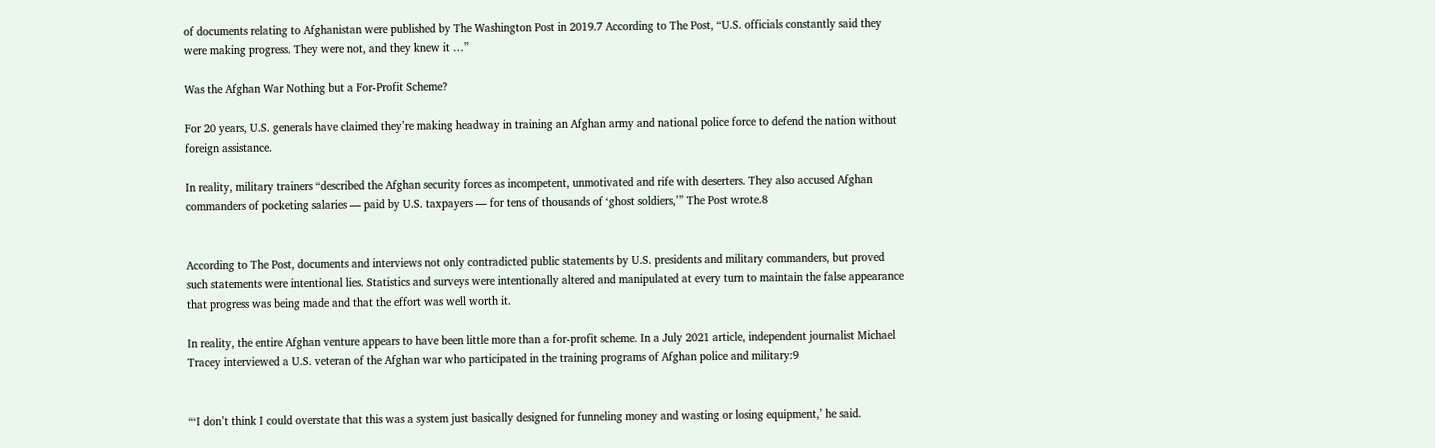of documents relating to Afghanistan were published by The Washington Post in 2019.7 According to The Post, “U.S. officials constantly said they were making progress. They were not, and they knew it …”

Was the Afghan War Nothing but a For-Profit Scheme?

For 20 years, U.S. generals have claimed they’re making headway in training an Afghan army and national police force to defend the nation without foreign assistance.

In reality, military trainers “described the Afghan security forces as incompetent, unmotivated and rife with deserters. They also accused Afghan commanders of pocketing salaries — paid by U.S. taxpayers — for tens of thousands of ‘ghost soldiers,’” The Post wrote.8


According to The Post, documents and interviews not only contradicted public statements by U.S. presidents and military commanders, but proved such statements were intentional lies. Statistics and surveys were intentionally altered and manipulated at every turn to maintain the false appearance that progress was being made and that the effort was well worth it.

In reality, the entire Afghan venture appears to have been little more than a for-profit scheme. In a July 2021 article, independent journalist Michael Tracey interviewed a U.S. veteran of the Afghan war who participated in the training programs of Afghan police and military:9


“‘I don’t think I could overstate that this was a system just basically designed for funneling money and wasting or losing equipment,’ he said.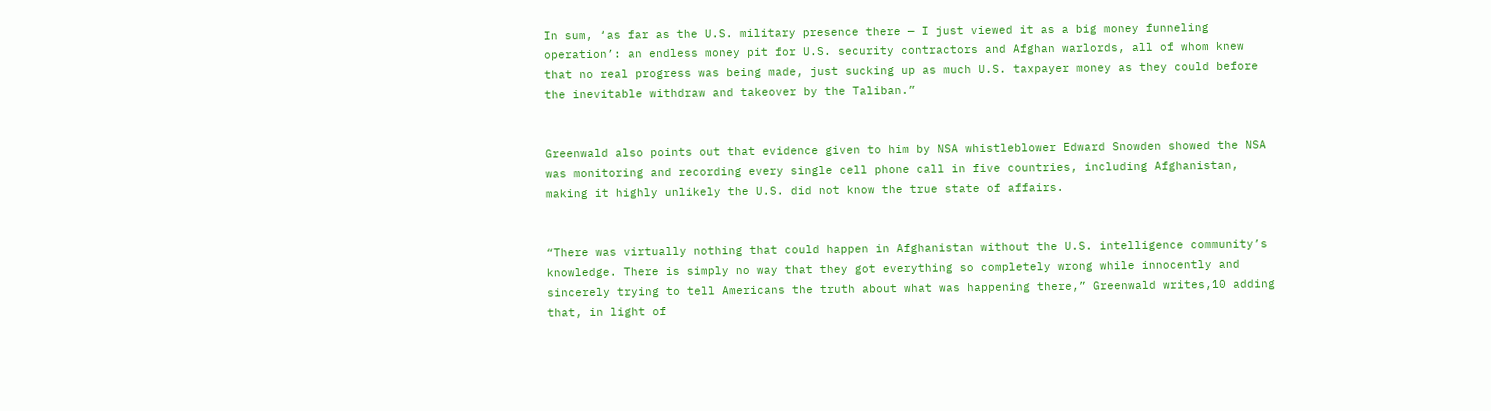In sum, ‘as far as the U.S. military presence there — I just viewed it as a big money funneling operation’: an endless money pit for U.S. security contractors and Afghan warlords, all of whom knew that no real progress was being made, just sucking up as much U.S. taxpayer money as they could before the inevitable withdraw and takeover by the Taliban.”


Greenwald also points out that evidence given to him by NSA whistleblower Edward Snowden showed the NSA was monitoring and recording every single cell phone call in five countries, including Afghanistan, making it highly unlikely the U.S. did not know the true state of affairs.


“There was virtually nothing that could happen in Afghanistan without the U.S. intelligence community’s knowledge. There is simply no way that they got everything so completely wrong while innocently and sincerely trying to tell Americans the truth about what was happening there,” Greenwald writes,10 adding that, in light of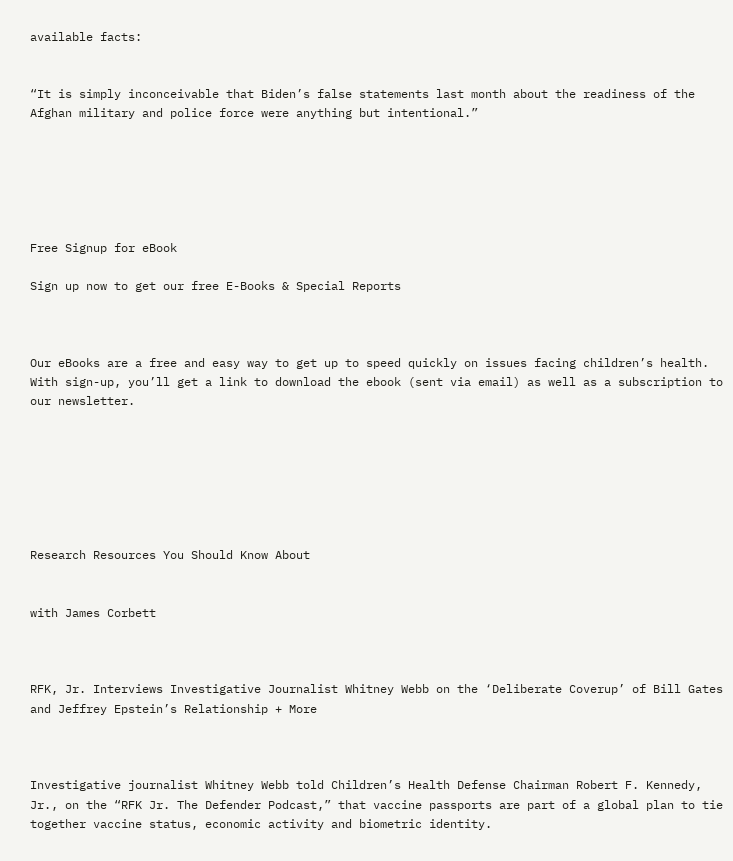available facts:


“It is simply inconceivable that Biden’s false statements last month about the readiness of the Afghan military and police force were anything but intentional.”






Free Signup for eBook

Sign up now to get our free E-Books & Special Reports



Our eBooks are a free and easy way to get up to speed quickly on issues facing children’s health. With sign-up, you’ll get a link to download the ebook (sent via email) as well as a subscription to our newsletter.







Research Resources You Should Know About


with James Corbett



RFK, Jr. Interviews Investigative Journalist Whitney Webb on the ‘Deliberate Coverup’ of Bill Gates and Jeffrey Epstein’s Relationship + More



Investigative journalist Whitney Webb told Children’s Health Defense Chairman Robert F. Kennedy, Jr., on the “RFK Jr. The Defender Podcast,” that vaccine passports are part of a global plan to tie together vaccine status, economic activity and biometric identity.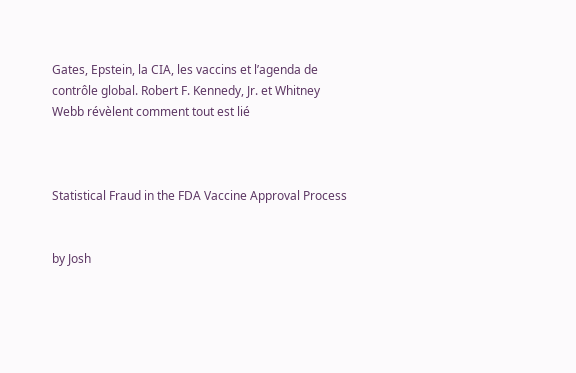Gates, Epstein, la CIA, les vaccins et l’agenda de contrôle global. Robert F. Kennedy, Jr. et Whitney Webb révèlent comment tout est lié



Statistical Fraud in the FDA Vaccine Approval Process


by Josh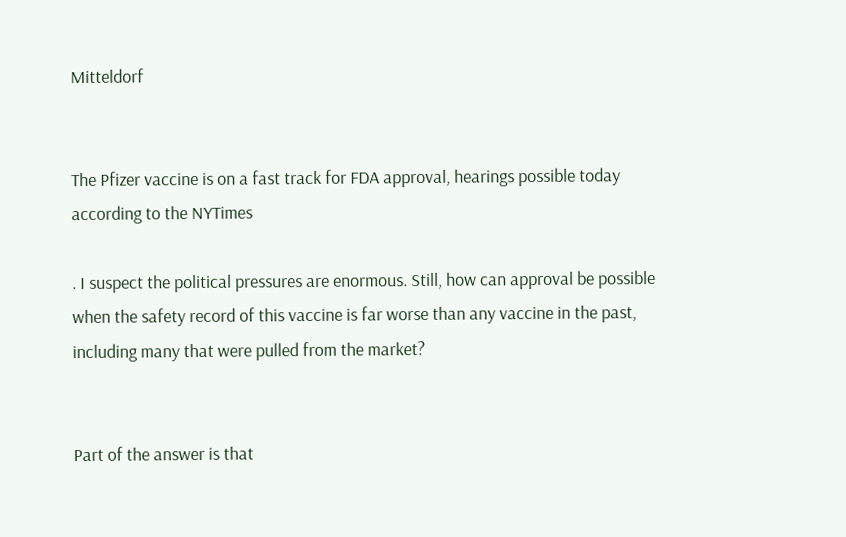Mitteldorf


The Pfizer vaccine is on a fast track for FDA approval, hearings possible today according to the NYTimes

. I suspect the political pressures are enormous. Still, how can approval be possible when the safety record of this vaccine is far worse than any vaccine in the past, including many that were pulled from the market?


Part of the answer is that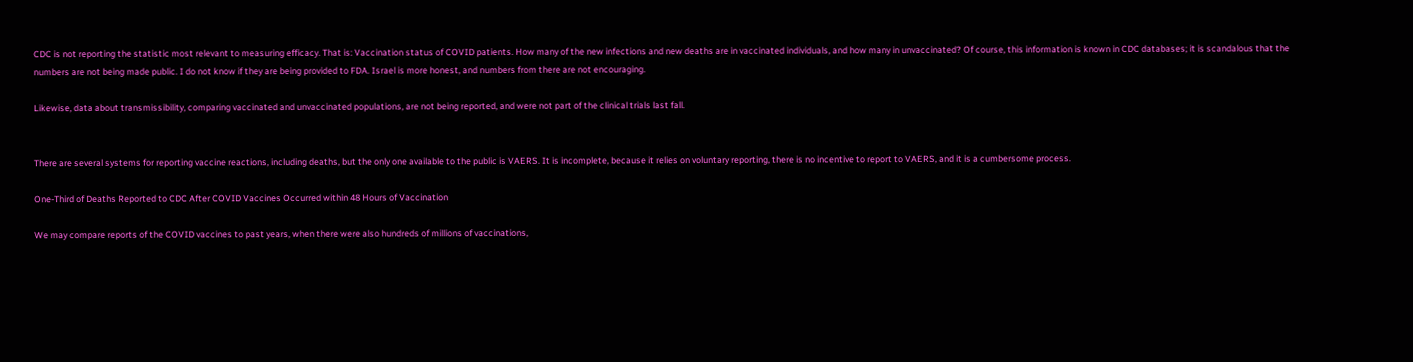CDC is not reporting the statistic most relevant to measuring efficacy. That is: Vaccination status of COVID patients. How many of the new infections and new deaths are in vaccinated individuals, and how many in unvaccinated? Of course, this information is known in CDC databases; it is scandalous that the numbers are not being made public. I do not know if they are being provided to FDA. Israel is more honest, and numbers from there are not encouraging.

Likewise, data about transmissibility, comparing vaccinated and unvaccinated populations, are not being reported, and were not part of the clinical trials last fall.


There are several systems for reporting vaccine reactions, including deaths, but the only one available to the public is VAERS. It is incomplete, because it relies on voluntary reporting, there is no incentive to report to VAERS, and it is a cumbersome process.

One-Third of Deaths Reported to CDC After COVID Vaccines Occurred within 48 Hours of Vaccination

We may compare reports of the COVID vaccines to past years, when there were also hundreds of millions of vaccinations,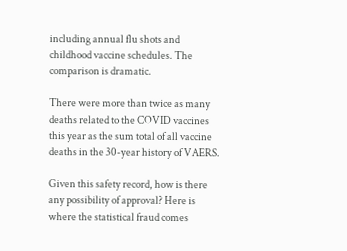including annual flu shots and childhood vaccine schedules. The comparison is dramatic.

There were more than twice as many deaths related to the COVID vaccines this year as the sum total of all vaccine deaths in the 30-year history of VAERS.

Given this safety record, how is there any possibility of approval? Here is where the statistical fraud comes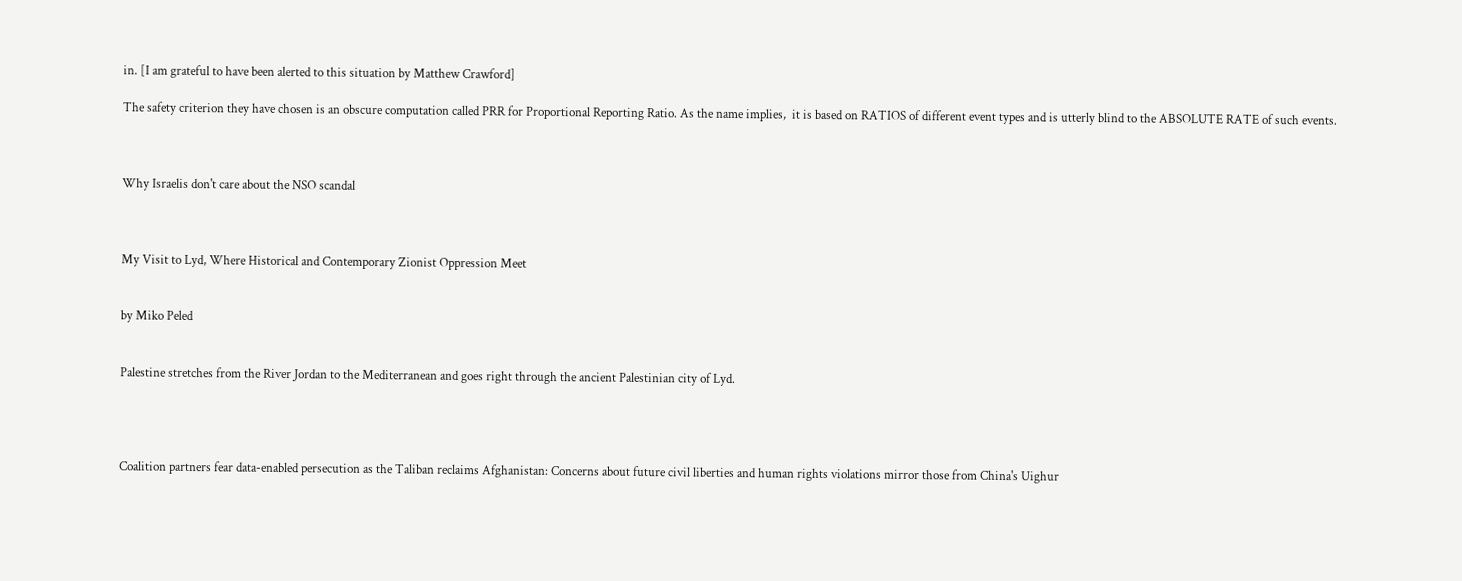in. [I am grateful to have been alerted to this situation by Matthew Crawford]

The safety criterion they have chosen is an obscure computation called PRR for Proportional Reporting Ratio. As the name implies,  it is based on RATIOS of different event types and is utterly blind to the ABSOLUTE RATE of such events.



Why Israelis don't care about the NSO scandal



My Visit to Lyd, Where Historical and Contemporary Zionist Oppression Meet


by Miko Peled


Palestine stretches from the River Jordan to the Mediterranean and goes right through the ancient Palestinian city of Lyd.




Coalition partners fear data-enabled persecution as the Taliban reclaims Afghanistan: Concerns about future civil liberties and human rights violations mirror those from China's Uighur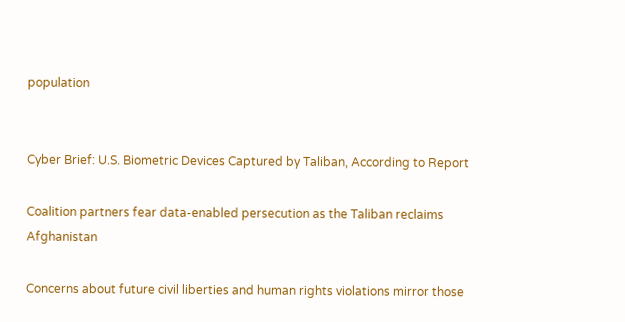population


Cyber Brief: U.S. Biometric Devices Captured by Taliban, According to Report

Coalition partners fear data-enabled persecution as the Taliban reclaims Afghanistan

Concerns about future civil liberties and human rights violations mirror those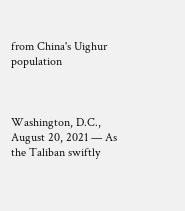from China's Uighur population



Washington, D.C., August 20, 2021 — As the Taliban swiftly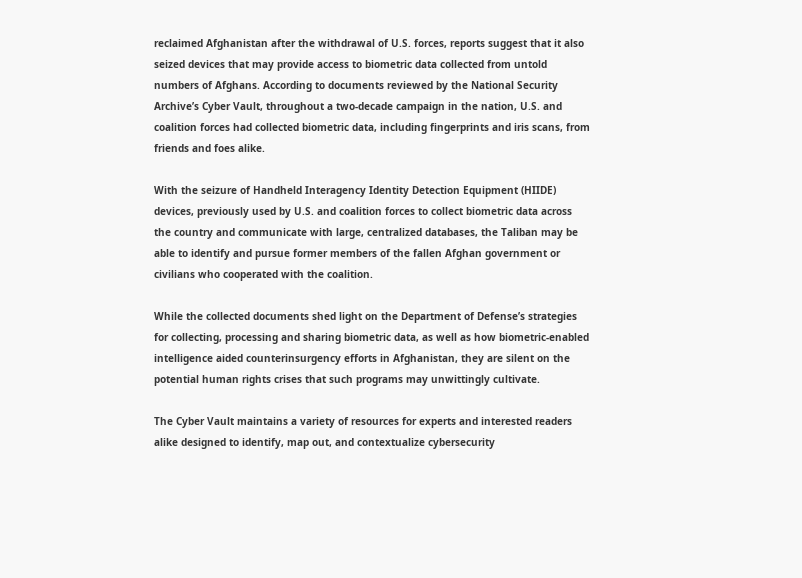reclaimed Afghanistan after the withdrawal of U.S. forces, reports suggest that it also seized devices that may provide access to biometric data collected from untold numbers of Afghans. According to documents reviewed by the National Security Archive’s Cyber Vault, throughout a two-decade campaign in the nation, U.S. and coalition forces had collected biometric data, including fingerprints and iris scans, from friends and foes alike.

With the seizure of Handheld Interagency Identity Detection Equipment (HIIDE) devices, previously used by U.S. and coalition forces to collect biometric data across the country and communicate with large, centralized databases, the Taliban may be able to identify and pursue former members of the fallen Afghan government or civilians who cooperated with the coalition.

While the collected documents shed light on the Department of Defense’s strategies for collecting, processing and sharing biometric data, as well as how biometric-enabled intelligence aided counterinsurgency efforts in Afghanistan, they are silent on the potential human rights crises that such programs may unwittingly cultivate.

The Cyber Vault maintains a variety of resources for experts and interested readers alike designed to identify, map out, and contextualize cybersecurity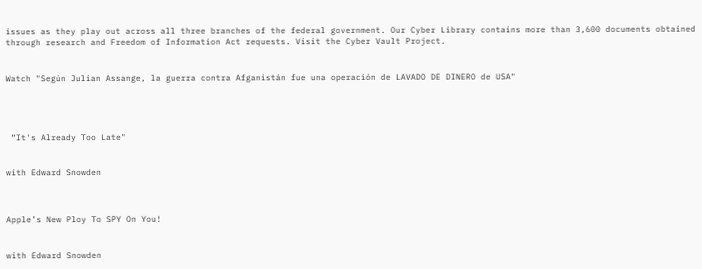issues as they play out across all three branches of the federal government. Our Cyber Library contains more than 3,600 documents obtained through research and Freedom of Information Act requests. Visit the Cyber Vault Project.


Watch "Según Julian Assange, la guerra contra Afganistán fue una operación de LAVADO DE DINERO de USA"




 “It's Already Too Late"


with Edward Snowden



Apple’s New Ploy To SPY On You!


with Edward Snowden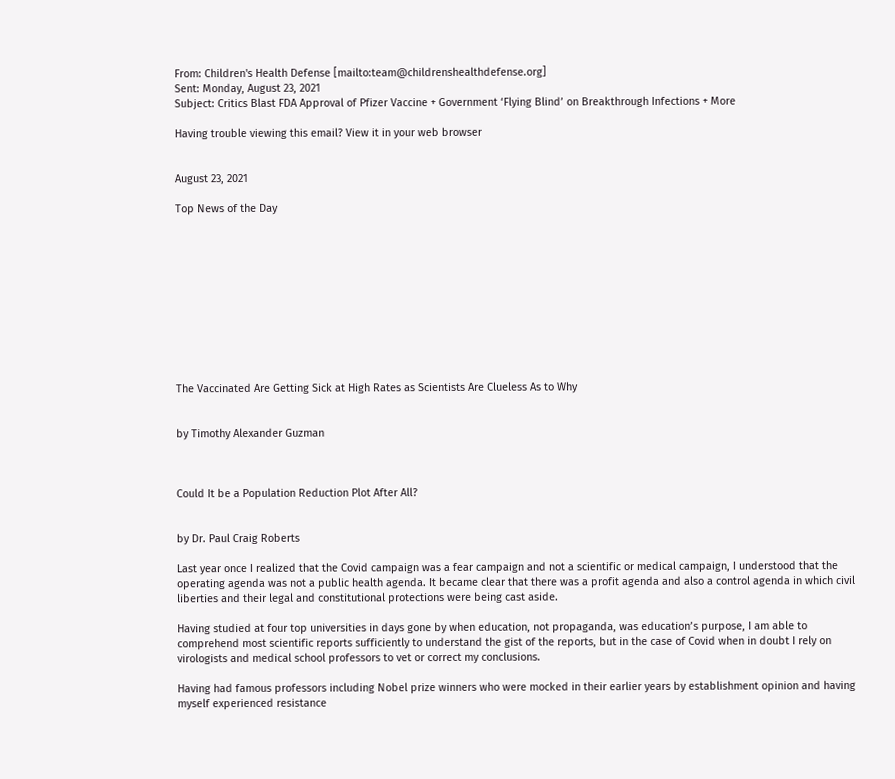From: Children's Health Defense [mailto:team@childrenshealthdefense.org]
Sent: Monday, August 23, 2021
Subject: Critics Blast FDA Approval of Pfizer Vaccine + Government ‘Flying Blind’ on Breakthrough Infections + More

Having trouble viewing this email? View it in your web browser


August 23, 2021

Top News of the Day











The Vaccinated Are Getting Sick at High Rates as Scientists Are Clueless As to Why


by Timothy Alexander Guzman



Could It be a Population Reduction Plot After All?


by Dr. Paul Craig Roberts

Last year once I realized that the Covid campaign was a fear campaign and not a scientific or medical campaign, I understood that the operating agenda was not a public health agenda. It became clear that there was a profit agenda and also a control agenda in which civil liberties and their legal and constitutional protections were being cast aside.

Having studied at four top universities in days gone by when education, not propaganda, was education’s purpose, I am able to comprehend most scientific reports sufficiently to understand the gist of the reports, but in the case of Covid when in doubt I rely on virologists and medical school professors to vet or correct my conclusions.

Having had famous professors including Nobel prize winners who were mocked in their earlier years by establishment opinion and having myself experienced resistance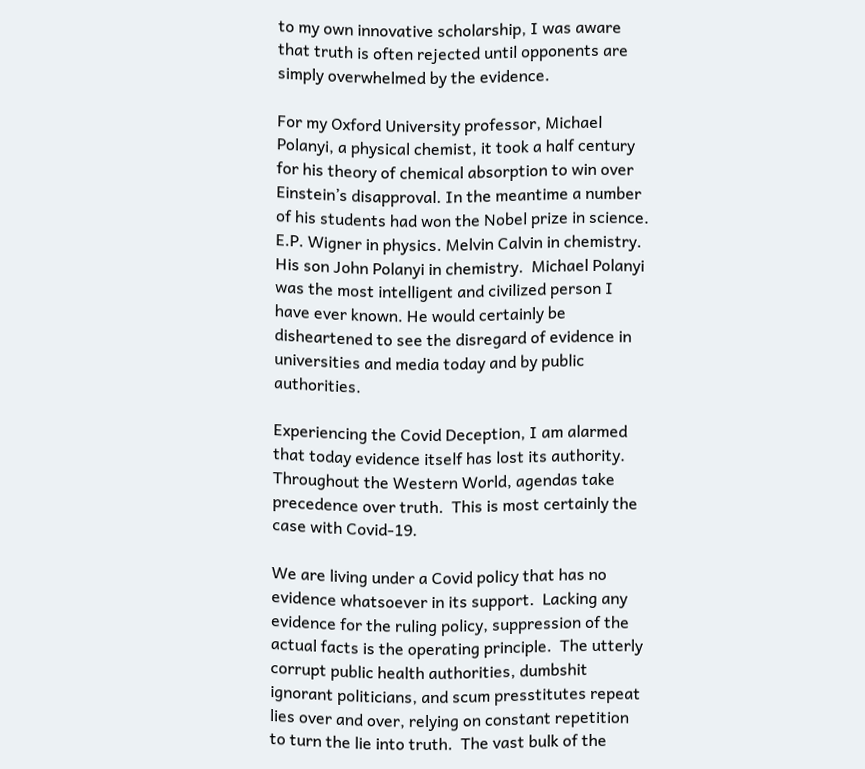to my own innovative scholarship, I was aware that truth is often rejected until opponents are simply overwhelmed by the evidence.

For my Oxford University professor, Michael Polanyi, a physical chemist, it took a half century for his theory of chemical absorption to win over Einstein’s disapproval. In the meantime a number of his students had won the Nobel prize in science. E.P. Wigner in physics. Melvin Calvin in chemistry. His son John Polanyi in chemistry.  Michael Polanyi was the most intelligent and civilized person I have ever known. He would certainly be disheartened to see the disregard of evidence in universities and media today and by public authorities.

Experiencing the Covid Deception, I am alarmed that today evidence itself has lost its authority.  Throughout the Western World, agendas take precedence over truth.  This is most certainly the case with Covid-19.

We are living under a Covid policy that has no evidence whatsoever in its support.  Lacking any evidence for the ruling policy, suppression of the actual facts is the operating principle.  The utterly corrupt public health authorities, dumbshit ignorant politicians, and scum presstitutes repeat lies over and over, relying on constant repetition to turn the lie into truth.  The vast bulk of the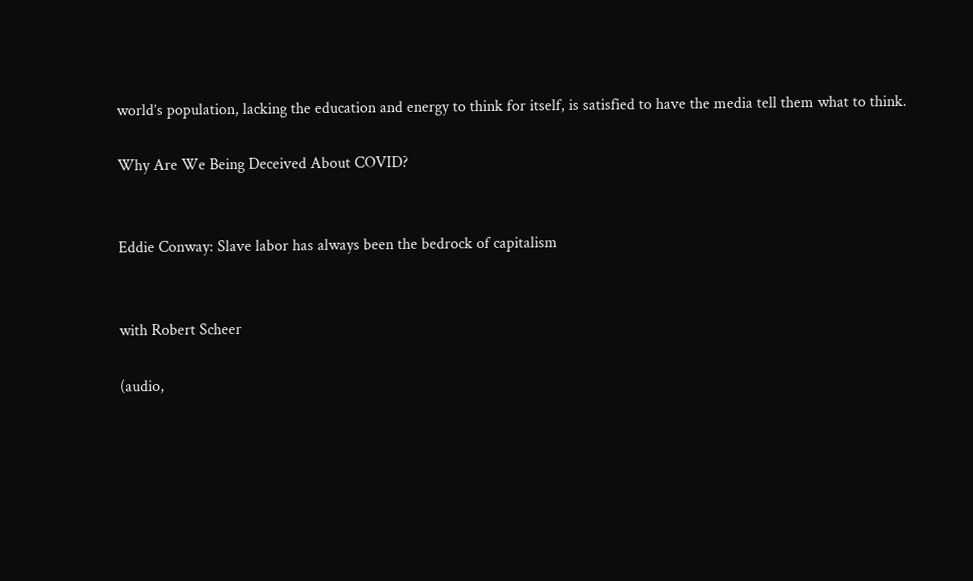world’s population, lacking the education and energy to think for itself, is satisfied to have the media tell them what to think.

Why Are We Being Deceived About COVID?


Eddie Conway: Slave labor has always been the bedrock of capitalism


with Robert Scheer

(audio,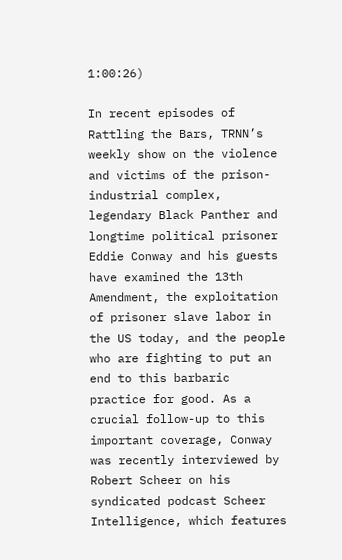1:00:26)

In recent episodes of Rattling the Bars, TRNN’s weekly show on the violence and victims of the prison-industrial complex, legendary Black Panther and longtime political prisoner Eddie Conway and his guests have examined the 13th Amendment, the exploitation of prisoner slave labor in the US today, and the people who are fighting to put an end to this barbaric practice for good. As a crucial follow-up to this important coverage, Conway was recently interviewed by Robert Scheer on his syndicated podcast Scheer Intelligence, which features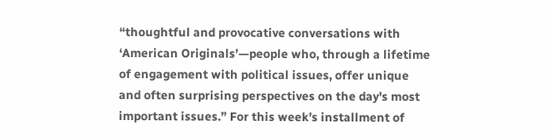“thoughtful and provocative conversations with ‘American Originals’—people who, through a lifetime of engagement with political issues, offer unique and often surprising perspectives on the day's most important issues.” For this week’s installment of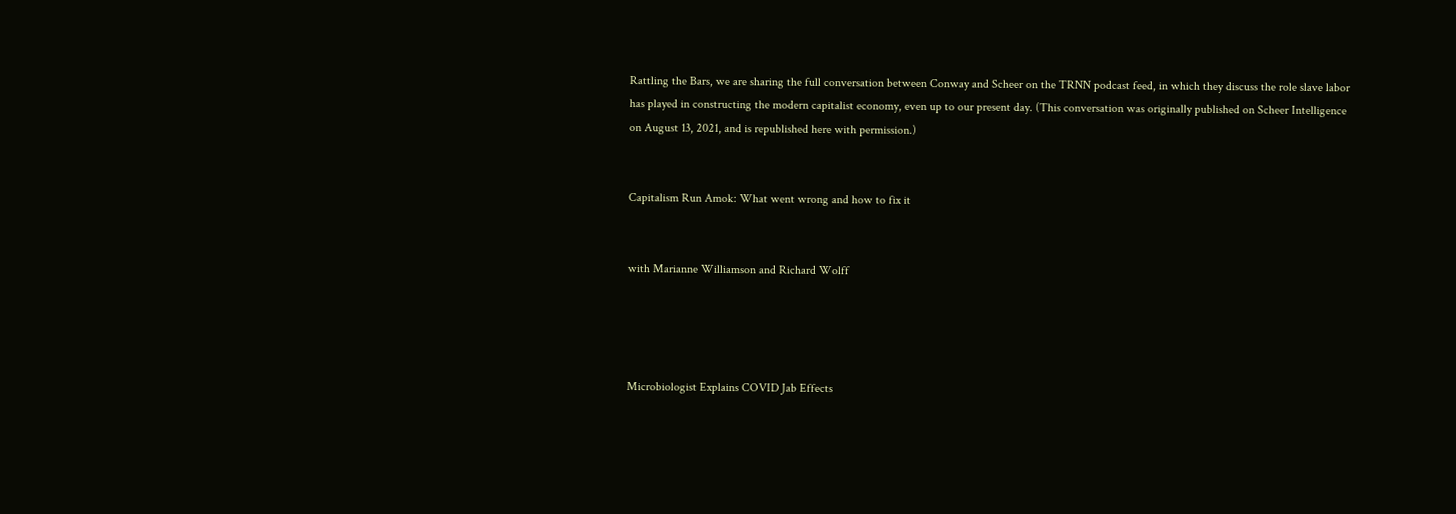Rattling the Bars, we are sharing the full conversation between Conway and Scheer on the TRNN podcast feed, in which they discuss the role slave labor has played in constructing the modern capitalist economy, even up to our present day. (This conversation was originally published on Scheer Intelligence on August 13, 2021, and is republished here with permission.)


Capitalism Run Amok: What went wrong and how to fix it


with Marianne Williamson and Richard Wolff




Microbiologist Explains COVID Jab Effects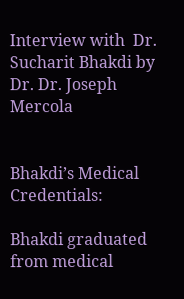Interview with  Dr. Sucharit Bhakdi by Dr. Dr. Joseph Mercola


Bhakdi’s Medical Credentials:

Bhakdi graduated from medical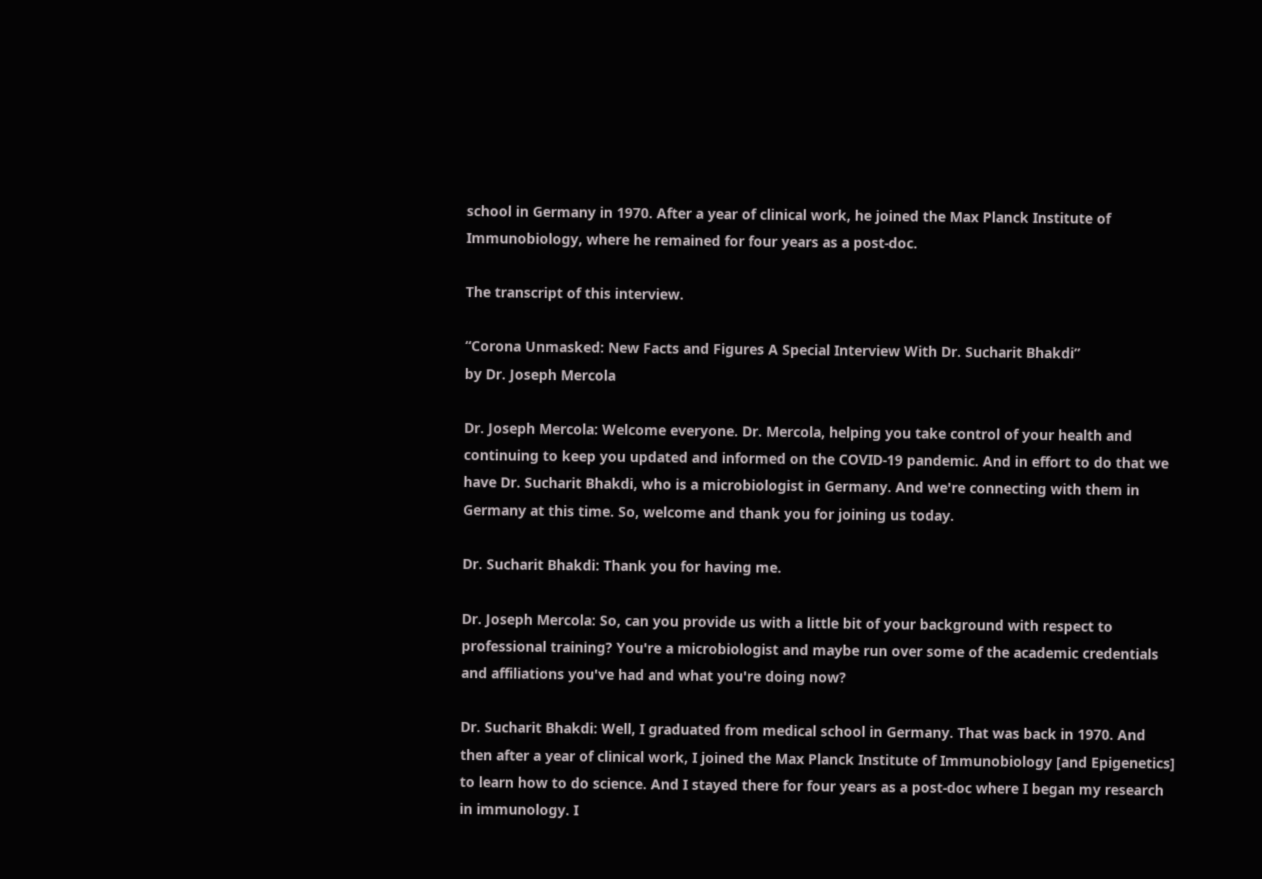school in Germany in 1970. After a year of clinical work, he joined the Max Planck Institute of Immunobiology, where he remained for four years as a post-doc.

The transcript of this interview.

“Corona Unmasked: New Facts and Figures A Special Interview With Dr. Sucharit Bhakdi”
by Dr. Joseph Mercola

Dr. Joseph Mercola: Welcome everyone. Dr. Mercola, helping you take control of your health and continuing to keep you updated and informed on the COVID-19 pandemic. And in effort to do that we have Dr. Sucharit Bhakdi, who is a microbiologist in Germany. And we're connecting with them in Germany at this time. So, welcome and thank you for joining us today.

Dr. Sucharit Bhakdi: Thank you for having me.

Dr. Joseph Mercola: So, can you provide us with a little bit of your background with respect to professional training? You're a microbiologist and maybe run over some of the academic credentials and affiliations you've had and what you're doing now?

Dr. Sucharit Bhakdi: Well, I graduated from medical school in Germany. That was back in 1970. And then after a year of clinical work, I joined the Max Planck Institute of Immunobiology [and Epigenetics] to learn how to do science. And I stayed there for four years as a post-doc where I began my research in immunology. I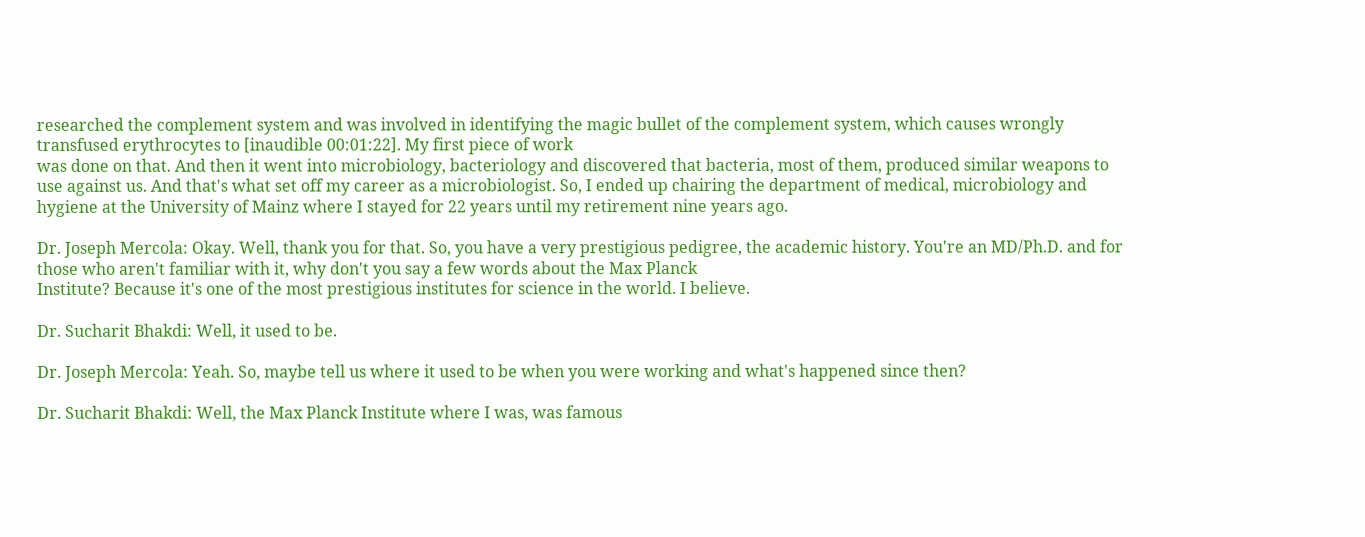researched the complement system and was involved in identifying the magic bullet of the complement system, which causes wrongly transfused erythrocytes to [inaudible 00:01:22]. My first piece of work
was done on that. And then it went into microbiology, bacteriology and discovered that bacteria, most of them, produced similar weapons to use against us. And that's what set off my career as a microbiologist. So, I ended up chairing the department of medical, microbiology and hygiene at the University of Mainz where I stayed for 22 years until my retirement nine years ago.

Dr. Joseph Mercola: Okay. Well, thank you for that. So, you have a very prestigious pedigree, the academic history. You're an MD/Ph.D. and for those who aren't familiar with it, why don't you say a few words about the Max Planck
Institute? Because it's one of the most prestigious institutes for science in the world. I believe.

Dr. Sucharit Bhakdi: Well, it used to be.

Dr. Joseph Mercola: Yeah. So, maybe tell us where it used to be when you were working and what's happened since then?

Dr. Sucharit Bhakdi: Well, the Max Planck Institute where I was, was famous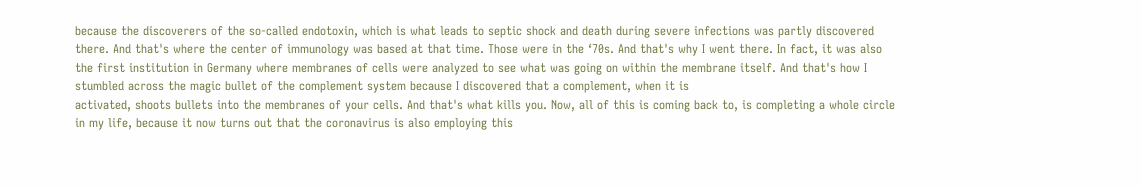because the discoverers of the so-called endotoxin, which is what leads to septic shock and death during severe infections was partly discovered there. And that's where the center of immunology was based at that time. Those were in the ‘70s. And that's why I went there. In fact, it was also the first institution in Germany where membranes of cells were analyzed to see what was going on within the membrane itself. And that's how I stumbled across the magic bullet of the complement system because I discovered that a complement, when it is
activated, shoots bullets into the membranes of your cells. And that's what kills you. Now, all of this is coming back to, is completing a whole circle in my life, because it now turns out that the coronavirus is also employing this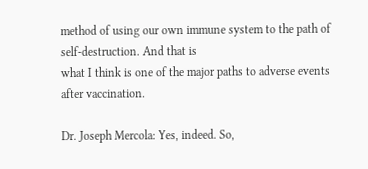method of using our own immune system to the path of self-destruction. And that is
what I think is one of the major paths to adverse events after vaccination.

Dr. Joseph Mercola: Yes, indeed. So,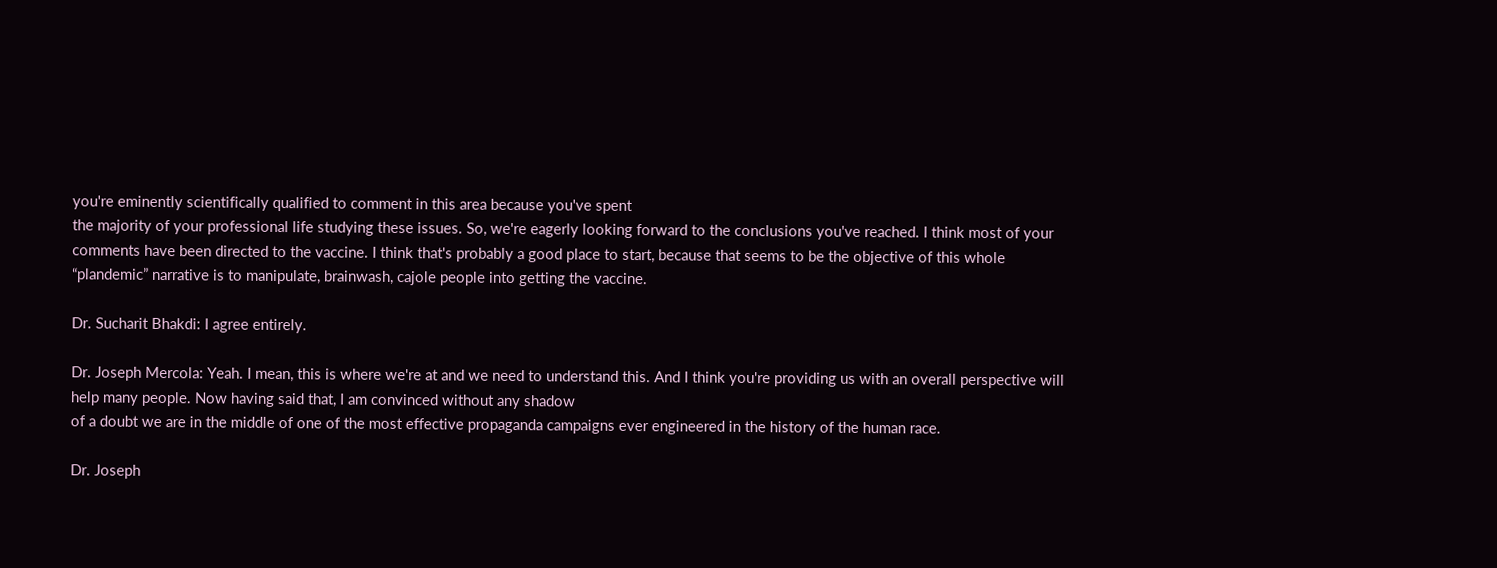you're eminently scientifically qualified to comment in this area because you've spent
the majority of your professional life studying these issues. So, we're eagerly looking forward to the conclusions you've reached. I think most of your comments have been directed to the vaccine. I think that's probably a good place to start, because that seems to be the objective of this whole “plandemic” narrative is to manipulate, brainwash, cajole people into getting the vaccine.

Dr. Sucharit Bhakdi: I agree entirely.

Dr. Joseph Mercola: Yeah. I mean, this is where we're at and we need to understand this. And I think you're providing us with an overall perspective will help many people. Now having said that, I am convinced without any shadow
of a doubt we are in the middle of one of the most effective propaganda campaigns ever engineered in the history of the human race.

Dr. Joseph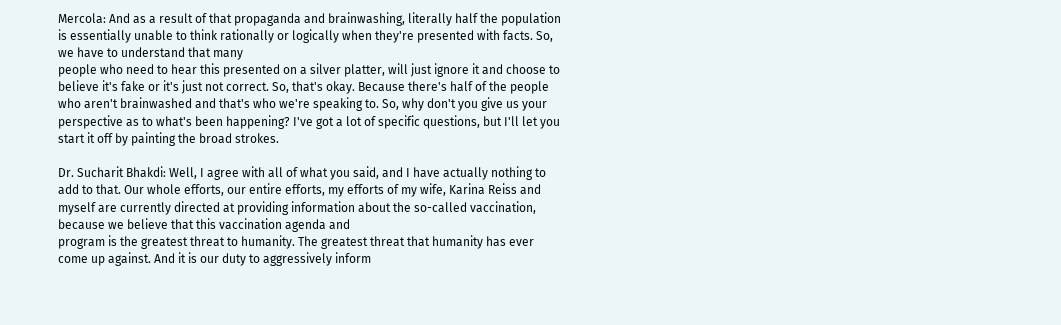Mercola: And as a result of that propaganda and brainwashing, literally half the population is essentially unable to think rationally or logically when they're presented with facts. So, we have to understand that many
people who need to hear this presented on a silver platter, will just ignore it and choose to believe it's fake or it's just not correct. So, that's okay. Because there's half of the people who aren't brainwashed and that's who we're speaking to. So, why don't you give us your perspective as to what's been happening? I've got a lot of specific questions, but I'll let you start it off by painting the broad strokes.

Dr. Sucharit Bhakdi: Well, I agree with all of what you said, and I have actually nothing to add to that. Our whole efforts, our entire efforts, my efforts of my wife, Karina Reiss and myself are currently directed at providing information about the so-called vaccination, because we believe that this vaccination agenda and
program is the greatest threat to humanity. The greatest threat that humanity has ever come up against. And it is our duty to aggressively inform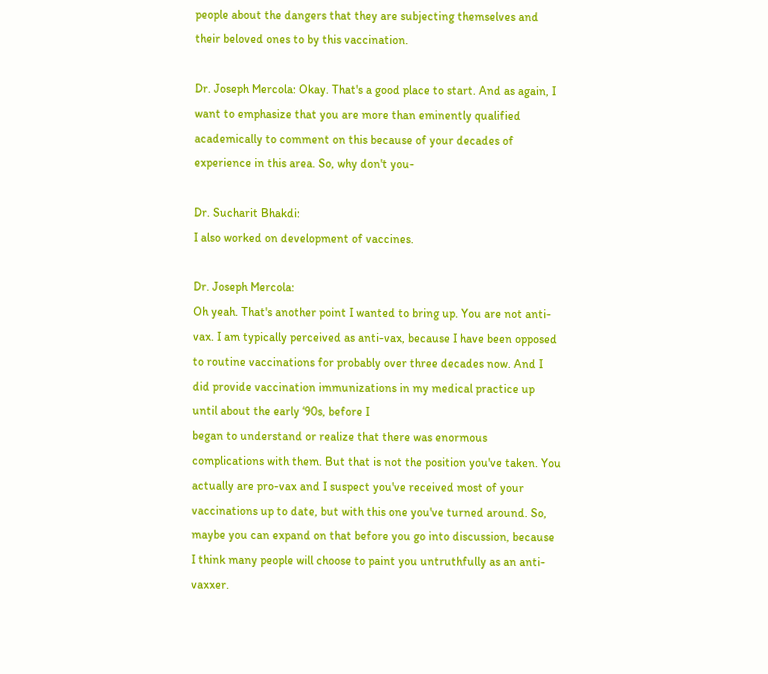people about the dangers that they are subjecting themselves and their beloved ones to by this vaccination.

Dr. Joseph Mercola: Okay. That's a good place to start. And as again, I want to emphasize that you are more than eminently qualified academically to comment on this because of your decades of experience in this area. So, why don't you-

Dr. Sucharit Bhakdi:
I also worked on development of vaccines.

Dr. Joseph Mercola:
Oh yeah. That's another point I wanted to bring up. You are not anti-vax. I am typically perceived as anti-vax, because I have been opposed to routine vaccinations for probably over three decades now. And I did provide vaccination immunizations in my medical practice up until about the early ‘90s, before I
began to understand or realize that there was enormous complications with them. But that is not the position you've taken. You actually are pro-vax and I suspect you've received most of your vaccinations up to date, but with this one you've turned around. So, maybe you can expand on that before you go into discussion, because I think many people will choose to paint you untruthfully as an anti-vaxxer.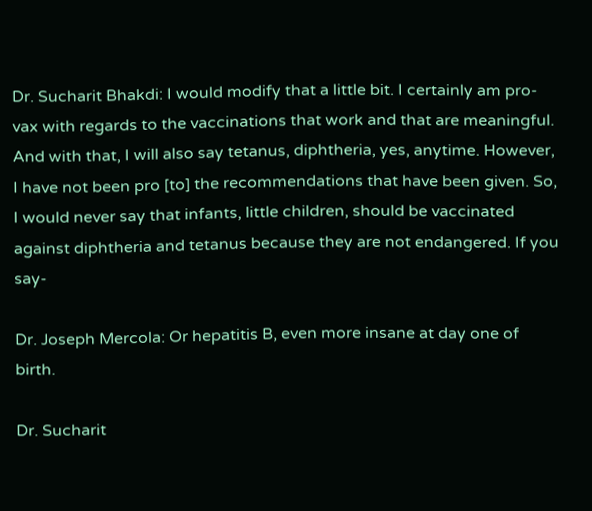Dr. Sucharit Bhakdi: I would modify that a little bit. I certainly am pro-vax with regards to the vaccinations that work and that are meaningful. And with that, I will also say tetanus, diphtheria, yes, anytime. However, I have not been pro [to] the recommendations that have been given. So, I would never say that infants, little children, should be vaccinated against diphtheria and tetanus because they are not endangered. If you say-

Dr. Joseph Mercola: Or hepatitis B, even more insane at day one of birth.

Dr. Sucharit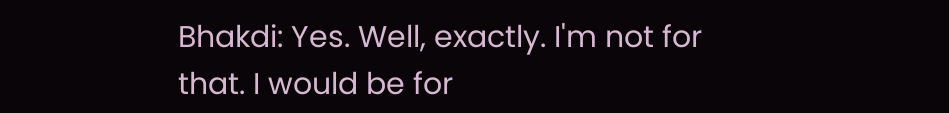Bhakdi: Yes. Well, exactly. I'm not for that. I would be for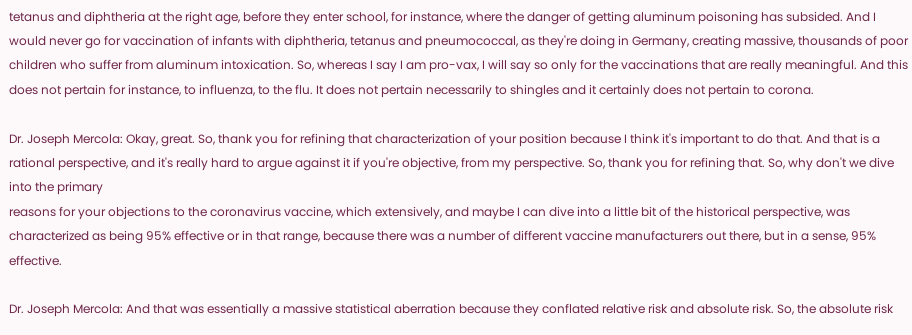tetanus and diphtheria at the right age, before they enter school, for instance, where the danger of getting aluminum poisoning has subsided. And I would never go for vaccination of infants with diphtheria, tetanus and pneumococcal, as they're doing in Germany, creating massive, thousands of poor children who suffer from aluminum intoxication. So, whereas I say I am pro-vax, I will say so only for the vaccinations that are really meaningful. And this does not pertain for instance, to influenza, to the flu. It does not pertain necessarily to shingles and it certainly does not pertain to corona.

Dr. Joseph Mercola: Okay, great. So, thank you for refining that characterization of your position because I think it's important to do that. And that is a rational perspective, and it's really hard to argue against it if you're objective, from my perspective. So, thank you for refining that. So, why don't we dive into the primary
reasons for your objections to the coronavirus vaccine, which extensively, and maybe I can dive into a little bit of the historical perspective, was characterized as being 95% effective or in that range, because there was a number of different vaccine manufacturers out there, but in a sense, 95% effective.

Dr. Joseph Mercola: And that was essentially a massive statistical aberration because they conflated relative risk and absolute risk. So, the absolute risk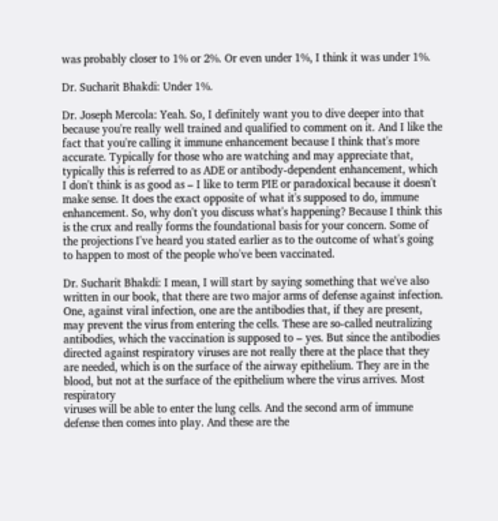was probably closer to 1% or 2%. Or even under 1%, I think it was under 1%.

Dr. Sucharit Bhakdi: Under 1%.

Dr. Joseph Mercola: Yeah. So, I definitely want you to dive deeper into that because you're really well trained and qualified to comment on it. And I like the fact that you're calling it immune enhancement because I think that's more accurate. Typically for those who are watching and may appreciate that, typically this is referred to as ADE or antibody-dependent enhancement, which I don't think is as good as – I like to term PIE or paradoxical because it doesn't make sense. It does the exact opposite of what it's supposed to do, immune enhancement. So, why don't you discuss what's happening? Because I think this is the crux and really forms the foundational basis for your concern. Some of the projections I've heard you stated earlier as to the outcome of what's going to happen to most of the people who've been vaccinated.

Dr. Sucharit Bhakdi: I mean, I will start by saying something that we've also written in our book, that there are two major arms of defense against infection. One, against viral infection, one are the antibodies that, if they are present, may prevent the virus from entering the cells. These are so-called neutralizing antibodies, which the vaccination is supposed to – yes. But since the antibodies directed against respiratory viruses are not really there at the place that they are needed, which is on the surface of the airway epithelium. They are in the blood, but not at the surface of the epithelium where the virus arrives. Most respiratory
viruses will be able to enter the lung cells. And the second arm of immune defense then comes into play. And these are the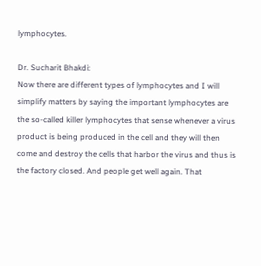lymphocytes.

Dr. Sucharit Bhakdi:
Now there are different types of lymphocytes and I will simplify matters by saying the important lymphocytes are the so-called killer lymphocytes that sense whenever a virus product is being produced in the cell and they will then come and destroy the cells that harbor the virus and thus is the factory closed. And people get well again. That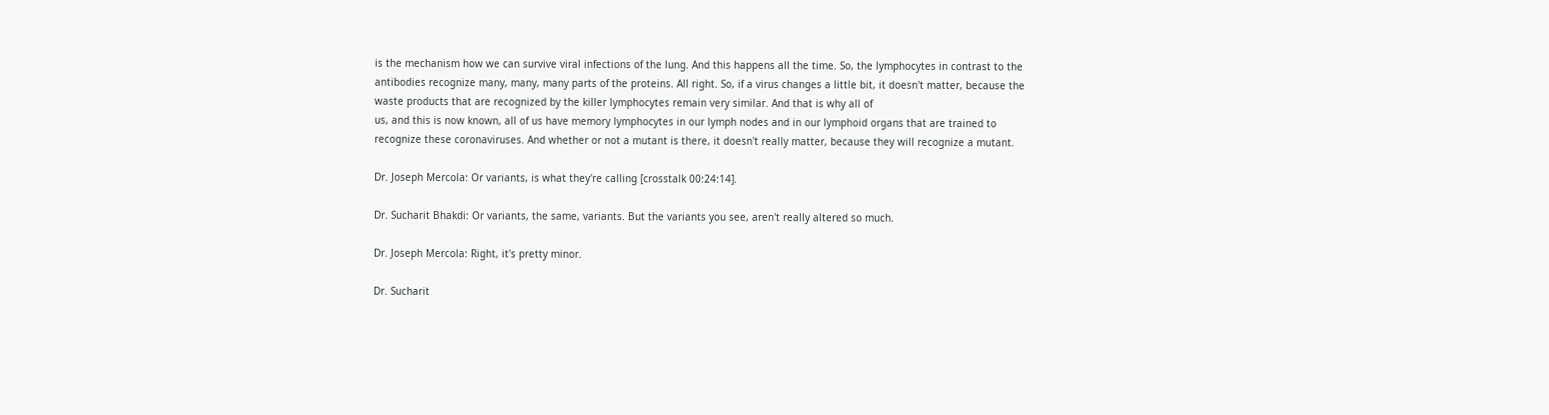is the mechanism how we can survive viral infections of the lung. And this happens all the time. So, the lymphocytes in contrast to the antibodies recognize many, many, many parts of the proteins. All right. So, if a virus changes a little bit, it doesn't matter, because the waste products that are recognized by the killer lymphocytes remain very similar. And that is why all of
us, and this is now known, all of us have memory lymphocytes in our lymph nodes and in our lymphoid organs that are trained to recognize these coronaviruses. And whether or not a mutant is there, it doesn't really matter, because they will recognize a mutant.

Dr. Joseph Mercola: Or variants, is what they're calling [crosstalk 00:24:14].

Dr. Sucharit Bhakdi: Or variants, the same, variants. But the variants you see, aren't really altered so much.

Dr. Joseph Mercola: Right, it's pretty minor.

Dr. Sucharit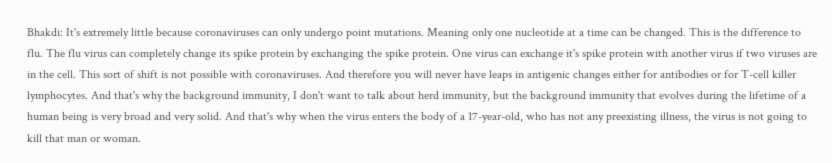Bhakdi: It's extremely little because coronaviruses can only undergo point mutations. Meaning only one nucleotide at a time can be changed. This is the difference to flu. The flu virus can completely change its spike protein by exchanging the spike protein. One virus can exchange it's spike protein with another virus if two viruses are in the cell. This sort of shift is not possible with coronaviruses. And therefore you will never have leaps in antigenic changes either for antibodies or for T-cell killer lymphocytes. And that's why the background immunity, I don't want to talk about herd immunity, but the background immunity that evolves during the lifetime of a human being is very broad and very solid. And that's why when the virus enters the body of a 17-year-old, who has not any preexisting illness, the virus is not going to kill that man or woman.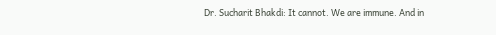Dr. Sucharit Bhakdi: It cannot. We are immune. And in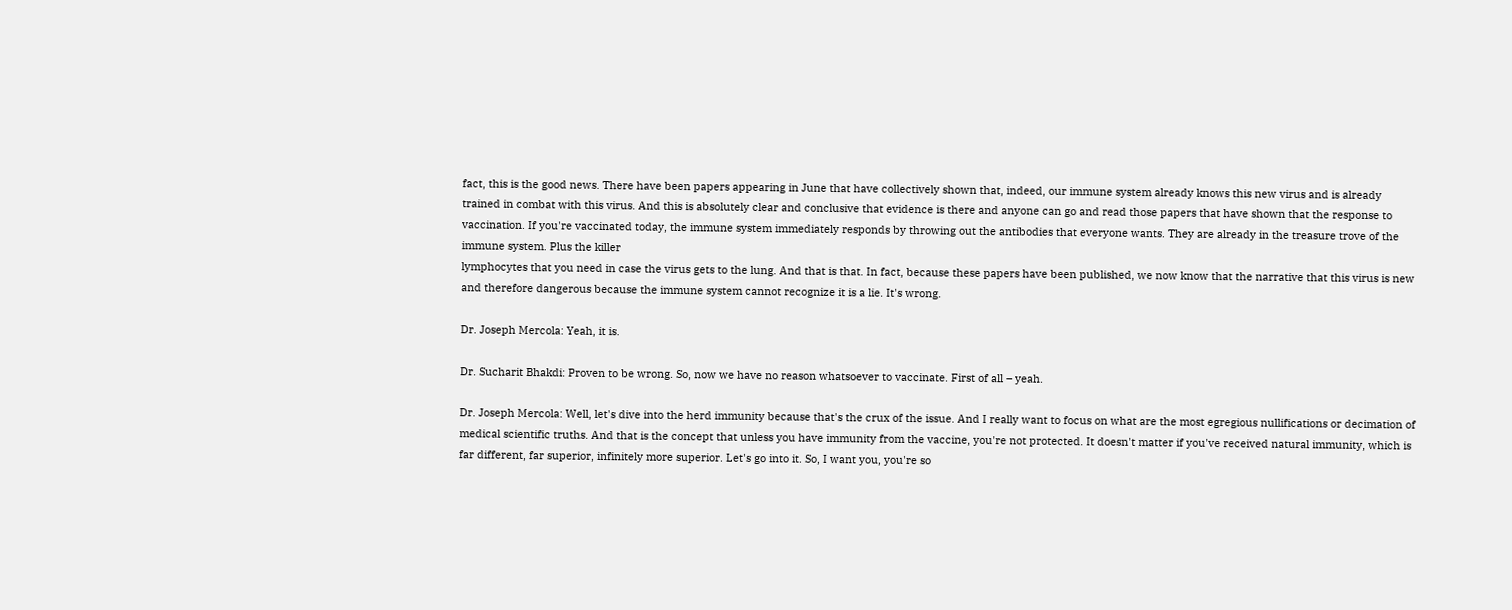fact, this is the good news. There have been papers appearing in June that have collectively shown that, indeed, our immune system already knows this new virus and is already trained in combat with this virus. And this is absolutely clear and conclusive that evidence is there and anyone can go and read those papers that have shown that the response to vaccination. If you're vaccinated today, the immune system immediately responds by throwing out the antibodies that everyone wants. They are already in the treasure trove of the immune system. Plus the killer
lymphocytes that you need in case the virus gets to the lung. And that is that. In fact, because these papers have been published, we now know that the narrative that this virus is new and therefore dangerous because the immune system cannot recognize it is a lie. It's wrong.

Dr. Joseph Mercola: Yeah, it is.

Dr. Sucharit Bhakdi: Proven to be wrong. So, now we have no reason whatsoever to vaccinate. First of all – yeah.

Dr. Joseph Mercola: Well, let's dive into the herd immunity because that's the crux of the issue. And I really want to focus on what are the most egregious nullifications or decimation of medical scientific truths. And that is the concept that unless you have immunity from the vaccine, you're not protected. It doesn't matter if you've received natural immunity, which is far different, far superior, infinitely more superior. Let's go into it. So, I want you, you're so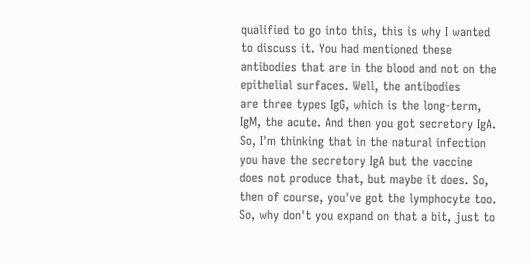qualified to go into this, this is why I wanted to discuss it. You had mentioned these antibodies that are in the blood and not on the epithelial surfaces. Well, the antibodies
are three types IgG, which is the long-term, IgM, the acute. And then you got secretory IgA. So, I'm thinking that in the natural infection you have the secretory IgA but the vaccine does not produce that, but maybe it does. So, then of course, you've got the lymphocyte too. So, why don't you expand on that a bit, just to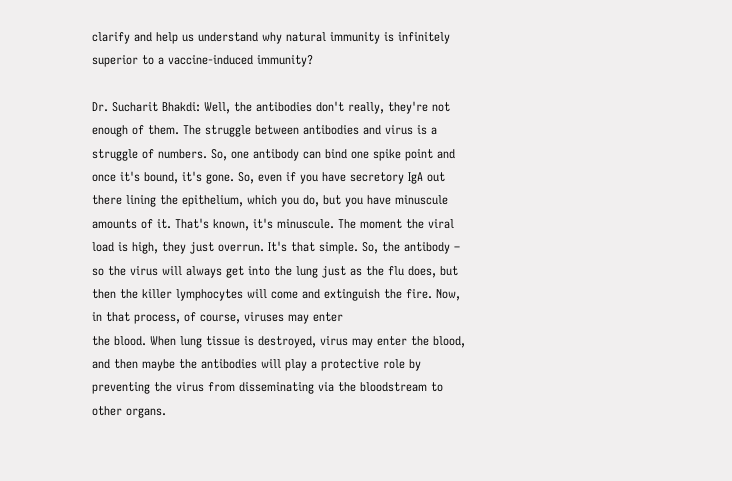clarify and help us understand why natural immunity is infinitely superior to a vaccine-induced immunity?

Dr. Sucharit Bhakdi: Well, the antibodies don't really, they're not enough of them. The struggle between antibodies and virus is a struggle of numbers. So, one antibody can bind one spike point and once it's bound, it's gone. So, even if you have secretory IgA out there lining the epithelium, which you do, but you have minuscule amounts of it. That's known, it's minuscule. The moment the viral load is high, they just overrun. It's that simple. So, the antibody – so the virus will always get into the lung just as the flu does, but then the killer lymphocytes will come and extinguish the fire. Now, in that process, of course, viruses may enter
the blood. When lung tissue is destroyed, virus may enter the blood, and then maybe the antibodies will play a protective role by preventing the virus from disseminating via the bloodstream to other organs.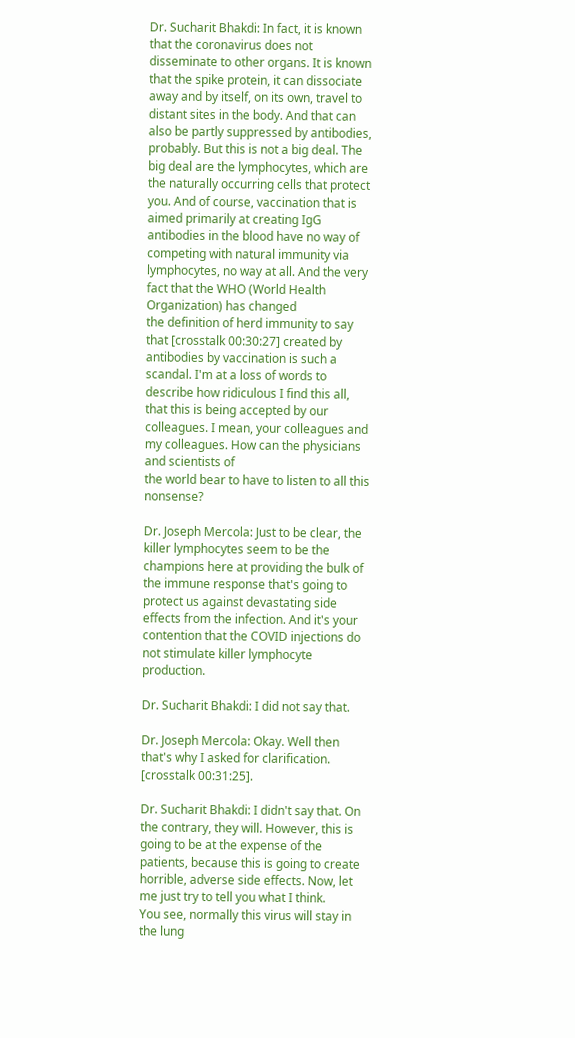Dr. Sucharit Bhakdi: In fact, it is known that the coronavirus does not disseminate to other organs. It is known that the spike protein, it can dissociate away and by itself, on its own, travel to distant sites in the body. And that can also be partly suppressed by antibodies, probably. But this is not a big deal. The big deal are the lymphocytes, which are the naturally occurring cells that protect you. And of course, vaccination that is aimed primarily at creating IgG antibodies in the blood have no way of competing with natural immunity via lymphocytes, no way at all. And the very fact that the WHO (World Health Organization) has changed
the definition of herd immunity to say that [crosstalk 00:30:27] created by antibodies by vaccination is such a scandal. I'm at a loss of words to describe how ridiculous I find this all, that this is being accepted by our colleagues. I mean, your colleagues and my colleagues. How can the physicians and scientists of
the world bear to have to listen to all this nonsense?

Dr. Joseph Mercola: Just to be clear, the killer lymphocytes seem to be the champions here at providing the bulk of the immune response that's going to protect us against devastating side effects from the infection. And it's your contention that the COVID injections do not stimulate killer lymphocyte production.

Dr. Sucharit Bhakdi: I did not say that.

Dr. Joseph Mercola: Okay. Well then that's why I asked for clarification. [crosstalk 00:31:25].

Dr. Sucharit Bhakdi: I didn't say that. On the contrary, they will. However, this is going to be at the expense of the patients, because this is going to create horrible, adverse side effects. Now, let me just try to tell you what I think.
You see, normally this virus will stay in the lung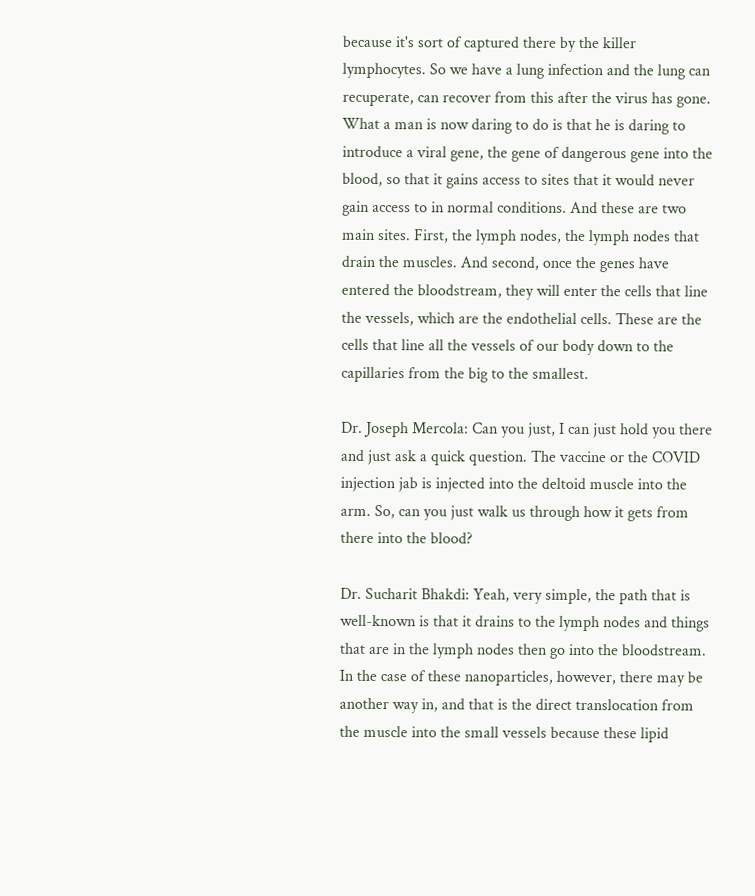because it's sort of captured there by the killer lymphocytes. So we have a lung infection and the lung can recuperate, can recover from this after the virus has gone. What a man is now daring to do is that he is daring to introduce a viral gene, the gene of dangerous gene into the blood, so that it gains access to sites that it would never gain access to in normal conditions. And these are two main sites. First, the lymph nodes, the lymph nodes that drain the muscles. And second, once the genes have entered the bloodstream, they will enter the cells that line the vessels, which are the endothelial cells. These are the cells that line all the vessels of our body down to the capillaries from the big to the smallest.

Dr. Joseph Mercola: Can you just, I can just hold you there and just ask a quick question. The vaccine or the COVID injection jab is injected into the deltoid muscle into the arm. So, can you just walk us through how it gets from
there into the blood?

Dr. Sucharit Bhakdi: Yeah, very simple, the path that is well-known is that it drains to the lymph nodes and things that are in the lymph nodes then go into the bloodstream. In the case of these nanoparticles, however, there may be another way in, and that is the direct translocation from the muscle into the small vessels because these lipid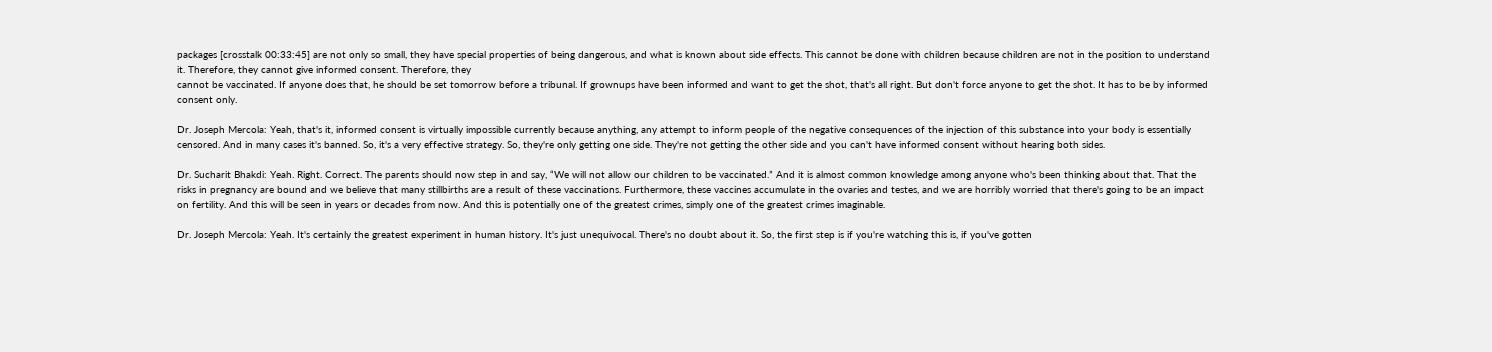packages [crosstalk 00:33:45] are not only so small, they have special properties of being dangerous, and what is known about side effects. This cannot be done with children because children are not in the position to understand it. Therefore, they cannot give informed consent. Therefore, they
cannot be vaccinated. If anyone does that, he should be set tomorrow before a tribunal. If grownups have been informed and want to get the shot, that's all right. But don't force anyone to get the shot. It has to be by informed consent only.

Dr. Joseph Mercola: Yeah, that's it, informed consent is virtually impossible currently because anything, any attempt to inform people of the negative consequences of the injection of this substance into your body is essentially censored. And in many cases it's banned. So, it's a very effective strategy. So, they're only getting one side. They're not getting the other side and you can't have informed consent without hearing both sides.

Dr. Sucharit Bhakdi: Yeah. Right. Correct. The parents should now step in and say, “We will not allow our children to be vaccinated.” And it is almost common knowledge among anyone who's been thinking about that. That the risks in pregnancy are bound and we believe that many stillbirths are a result of these vaccinations. Furthermore, these vaccines accumulate in the ovaries and testes, and we are horribly worried that there's going to be an impact on fertility. And this will be seen in years or decades from now. And this is potentially one of the greatest crimes, simply one of the greatest crimes imaginable.

Dr. Joseph Mercola: Yeah. It's certainly the greatest experiment in human history. It's just unequivocal. There's no doubt about it. So, the first step is if you're watching this is, if you've gotten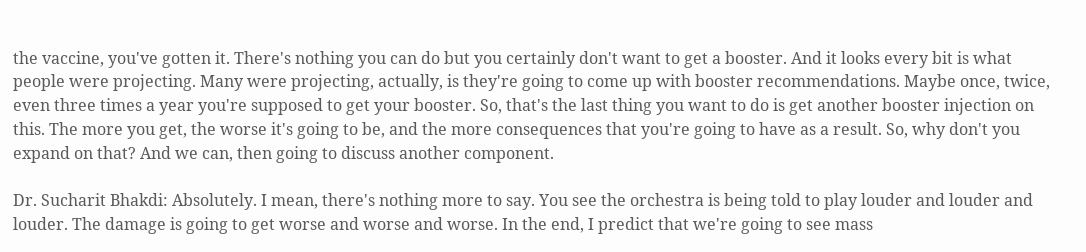the vaccine, you've gotten it. There's nothing you can do but you certainly don't want to get a booster. And it looks every bit is what
people were projecting. Many were projecting, actually, is they're going to come up with booster recommendations. Maybe once, twice, even three times a year you're supposed to get your booster. So, that's the last thing you want to do is get another booster injection on this. The more you get, the worse it's going to be, and the more consequences that you're going to have as a result. So, why don't you expand on that? And we can, then going to discuss another component.

Dr. Sucharit Bhakdi: Absolutely. I mean, there's nothing more to say. You see the orchestra is being told to play louder and louder and louder. The damage is going to get worse and worse and worse. In the end, I predict that we're going to see mass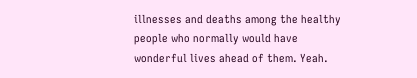illnesses and deaths among the healthy people who normally would have
wonderful lives ahead of them. Yeah.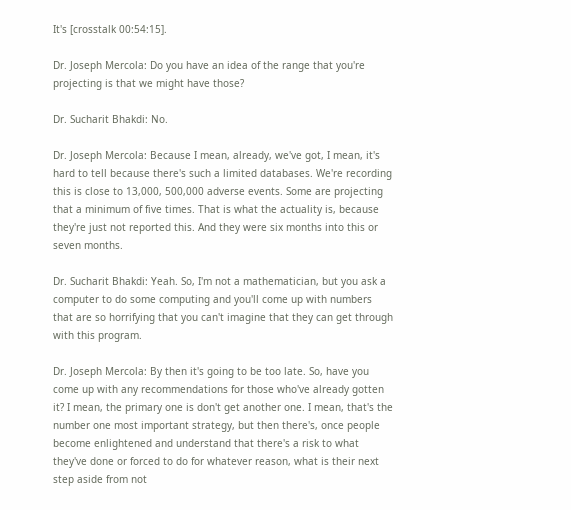It's [crosstalk 00:54:15].

Dr. Joseph Mercola: Do you have an idea of the range that you're projecting is that we might have those?

Dr. Sucharit Bhakdi: No.

Dr. Joseph Mercola: Because I mean, already, we've got, I mean, it's hard to tell because there's such a limited databases. We're recording this is close to 13,000, 500,000 adverse events. Some are projecting that a minimum of five times. That is what the actuality is, because they're just not reported this. And they were six months into this or seven months.

Dr. Sucharit Bhakdi: Yeah. So, I'm not a mathematician, but you ask a computer to do some computing and you'll come up with numbers that are so horrifying that you can't imagine that they can get through with this program.

Dr. Joseph Mercola: By then it's going to be too late. So, have you come up with any recommendations for those who've already gotten it? I mean, the primary one is don't get another one. I mean, that's the number one most important strategy, but then there's, once people become enlightened and understand that there's a risk to what they've done or forced to do for whatever reason, what is their next step aside from not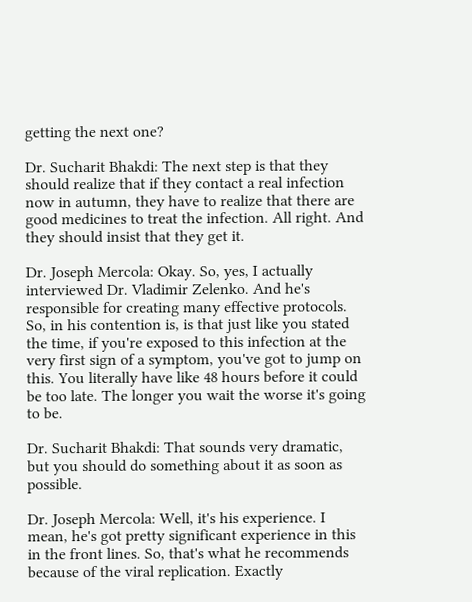getting the next one?

Dr. Sucharit Bhakdi: The next step is that they should realize that if they contact a real infection now in autumn, they have to realize that there are good medicines to treat the infection. All right. And they should insist that they get it.

Dr. Joseph Mercola: Okay. So, yes, I actually interviewed Dr. Vladimir Zelenko. And he's responsible for creating many effective protocols. So, in his contention is, is that just like you stated the time, if you're exposed to this infection at the very first sign of a symptom, you've got to jump on this. You literally have like 48 hours before it could be too late. The longer you wait the worse it's going to be.

Dr. Sucharit Bhakdi: That sounds very dramatic, but you should do something about it as soon as possible.

Dr. Joseph Mercola: Well, it's his experience. I mean, he's got pretty significant experience in this in the front lines. So, that's what he recommends because of the viral replication. Exactly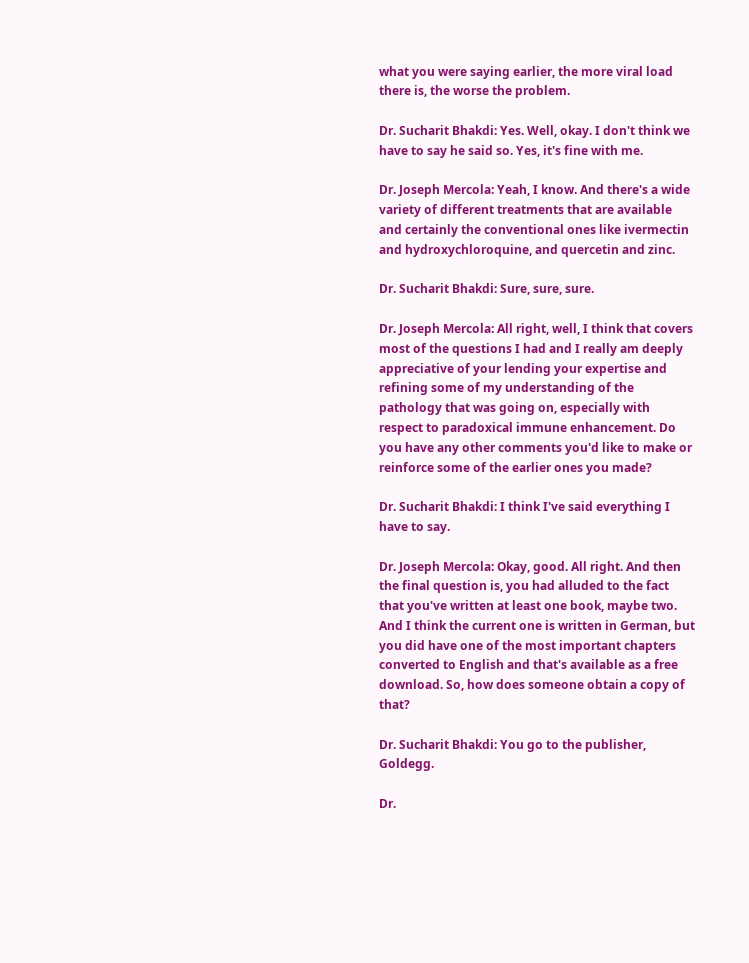what you were saying earlier, the more viral load there is, the worse the problem.

Dr. Sucharit Bhakdi: Yes. Well, okay. I don't think we have to say he said so. Yes, it's fine with me.

Dr. Joseph Mercola: Yeah, I know. And there's a wide variety of different treatments that are available and certainly the conventional ones like ivermectin and hydroxychloroquine, and quercetin and zinc.

Dr. Sucharit Bhakdi: Sure, sure, sure.

Dr. Joseph Mercola: All right, well, I think that covers most of the questions I had and I really am deeply appreciative of your lending your expertise and refining some of my understanding of the pathology that was going on, especially with respect to paradoxical immune enhancement. Do you have any other comments you'd like to make or reinforce some of the earlier ones you made?

Dr. Sucharit Bhakdi: I think I've said everything I have to say.

Dr. Joseph Mercola: Okay, good. All right. And then the final question is, you had alluded to the fact that you've written at least one book, maybe two. And I think the current one is written in German, but you did have one of the most important chapters converted to English and that's available as a free download. So, how does someone obtain a copy of that?

Dr. Sucharit Bhakdi: You go to the publisher, Goldegg.

Dr.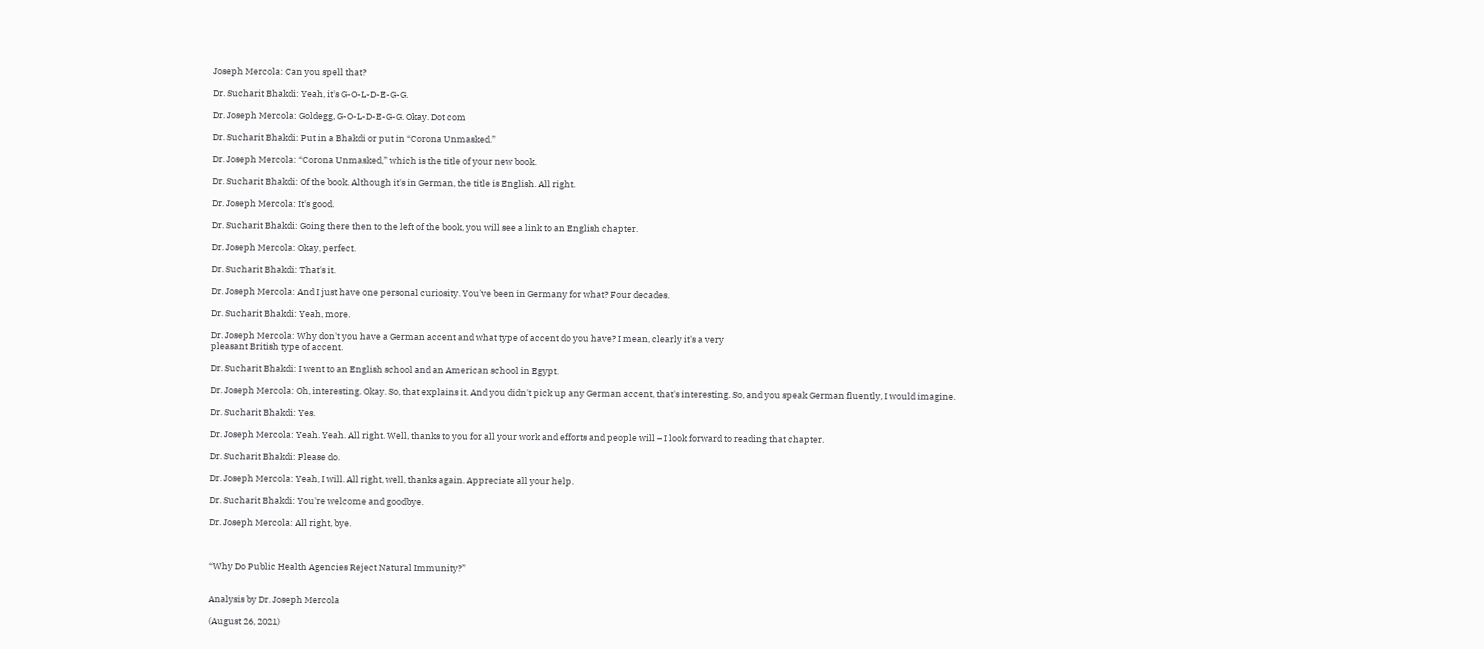Joseph Mercola: Can you spell that?

Dr. Sucharit Bhakdi: Yeah, it's G-O-L-D-E-G-G.

Dr. Joseph Mercola: Goldegg, G-O-L-D-E-G-G. Okay. Dot com

Dr. Sucharit Bhakdi: Put in a Bhakdi or put in “Corona Unmasked.”

Dr. Joseph Mercola: “Corona Unmasked,” which is the title of your new book.

Dr. Sucharit Bhakdi: Of the book. Although it's in German, the title is English. All right.

Dr. Joseph Mercola: It's good.

Dr. Sucharit Bhakdi: Going there then to the left of the book, you will see a link to an English chapter.

Dr. Joseph Mercola: Okay, perfect.

Dr. Sucharit Bhakdi: That's it.

Dr. Joseph Mercola: And I just have one personal curiosity. You've been in Germany for what? Four decades.

Dr. Sucharit Bhakdi: Yeah, more.

Dr. Joseph Mercola: Why don't you have a German accent and what type of accent do you have? I mean, clearly it's a very
pleasant British type of accent.

Dr. Sucharit Bhakdi: I went to an English school and an American school in Egypt.

Dr. Joseph Mercola: Oh, interesting. Okay. So, that explains it. And you didn't pick up any German accent, that's interesting. So, and you speak German fluently, I would imagine.

Dr. Sucharit Bhakdi: Yes.

Dr. Joseph Mercola: Yeah. Yeah. All right. Well, thanks to you for all your work and efforts and people will – I look forward to reading that chapter.

Dr. Sucharit Bhakdi: Please do.

Dr. Joseph Mercola: Yeah, I will. All right, well, thanks again. Appreciate all your help.

Dr. Sucharit Bhakdi: You're welcome and goodbye.

Dr. Joseph Mercola: All right, bye.



“Why Do Public Health Agencies Reject Natural Immunity?”


Analysis by Dr. Joseph Mercola

(August 26, 2021)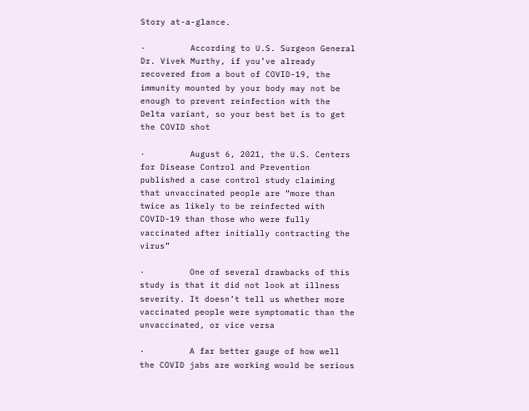Story at-a-glance.

·         According to U.S. Surgeon General Dr. Vivek Murthy, if you’ve already recovered from a bout of COVID-19, the immunity mounted by your body may not be enough to prevent reinfection with the Delta variant, so your best bet is to get the COVID shot

·         August 6, 2021, the U.S. Centers for Disease Control and Prevention published a case control study claiming that unvaccinated people are “more than twice as likely to be reinfected with COVID-19 than those who were fully vaccinated after initially contracting the virus”

·         One of several drawbacks of this study is that it did not look at illness severity. It doesn’t tell us whether more vaccinated people were symptomatic than the unvaccinated, or vice versa

·         A far better gauge of how well the COVID jabs are working would be serious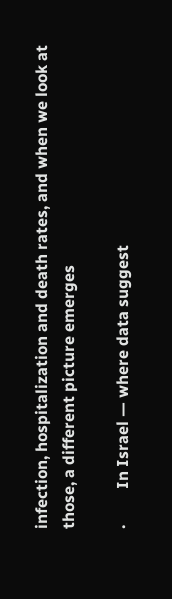infection, hospitalization and death rates, and when we look at those, a different picture emerges

·         In Israel — where data suggest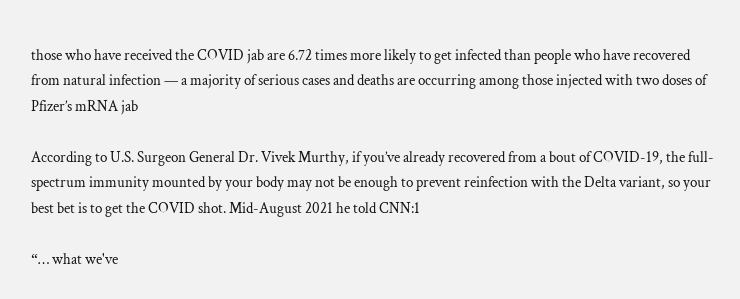those who have received the COVID jab are 6.72 times more likely to get infected than people who have recovered from natural infection — a majority of serious cases and deaths are occurring among those injected with two doses of Pfizer’s mRNA jab

According to U.S. Surgeon General Dr. Vivek Murthy, if you’ve already recovered from a bout of COVID-19, the full-spectrum immunity mounted by your body may not be enough to prevent reinfection with the Delta variant, so your best bet is to get the COVID shot. Mid-August 2021 he told CNN:1

“… what we've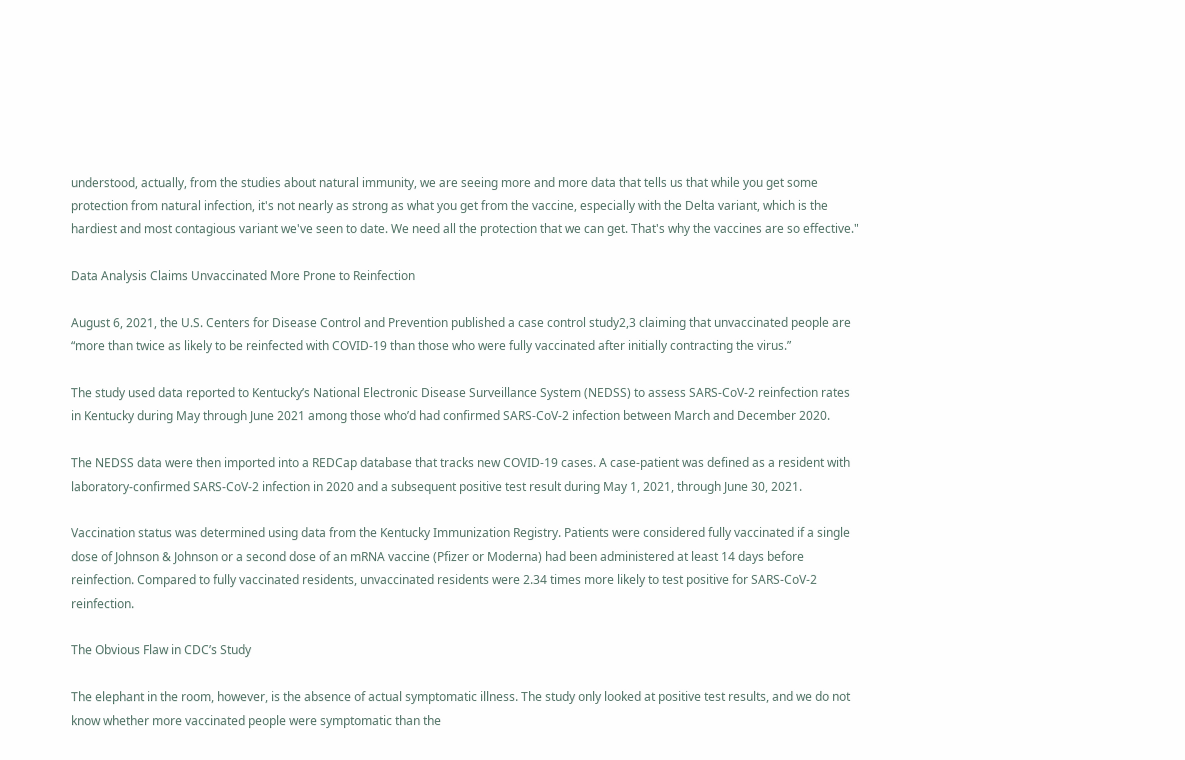understood, actually, from the studies about natural immunity, we are seeing more and more data that tells us that while you get some protection from natural infection, it's not nearly as strong as what you get from the vaccine, especially with the Delta variant, which is the hardiest and most contagious variant we've seen to date. We need all the protection that we can get. That's why the vaccines are so effective."

Data Analysis Claims Unvaccinated More Prone to Reinfection

August 6, 2021, the U.S. Centers for Disease Control and Prevention published a case control study2,3 claiming that unvaccinated people are “more than twice as likely to be reinfected with COVID-19 than those who were fully vaccinated after initially contracting the virus.”

The study used data reported to Kentucky’s National Electronic Disease Surveillance System (NEDSS) to assess SARS-CoV-2 reinfection rates in Kentucky during May through June 2021 among those who’d had confirmed SARS-CoV-2 infection between March and December 2020.

The NEDSS data were then imported into a REDCap database that tracks new COVID-19 cases. A case-patient was defined as a resident with laboratory-confirmed SARS-CoV-2 infection in 2020 and a subsequent positive test result during May 1, 2021, through June 30, 2021.

Vaccination status was determined using data from the Kentucky Immunization Registry. Patients were considered fully vaccinated if a single dose of Johnson & Johnson or a second dose of an mRNA vaccine (Pfizer or Moderna) had been administered at least 14 days before reinfection. Compared to fully vaccinated residents, unvaccinated residents were 2.34 times more likely to test positive for SARS-CoV-2 reinfection.

The Obvious Flaw in CDC’s Study

The elephant in the room, however, is the absence of actual symptomatic illness. The study only looked at positive test results, and we do not know whether more vaccinated people were symptomatic than the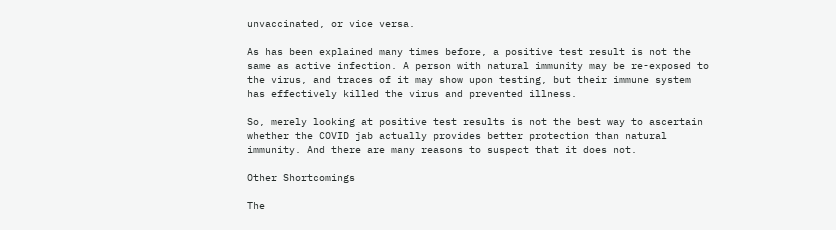unvaccinated, or vice versa.

As has been explained many times before, a positive test result is not the same as active infection. A person with natural immunity may be re-exposed to the virus, and traces of it may show upon testing, but their immune system has effectively killed the virus and prevented illness.

So, merely looking at positive test results is not the best way to ascertain whether the COVID jab actually provides better protection than natural immunity. And there are many reasons to suspect that it does not.

Other Shortcomings

The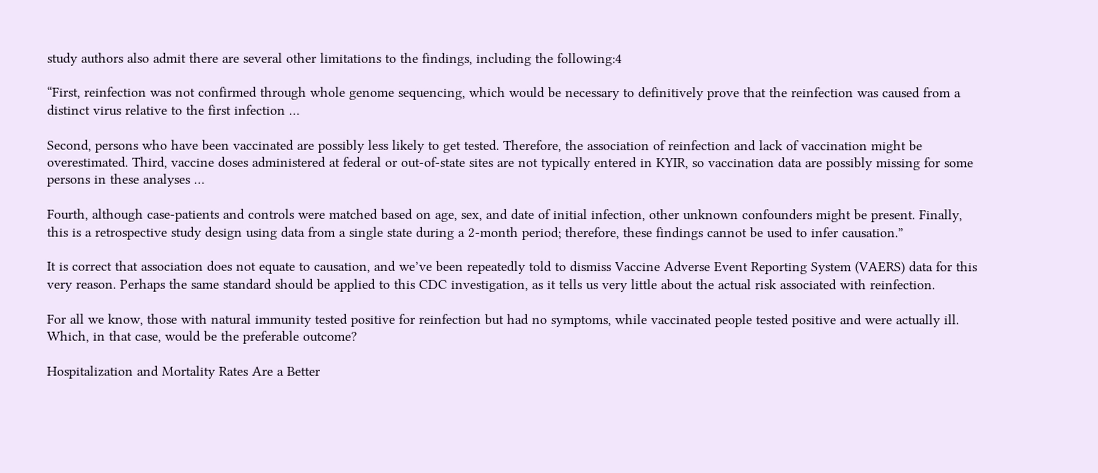study authors also admit there are several other limitations to the findings, including the following:4

“First, reinfection was not confirmed through whole genome sequencing, which would be necessary to definitively prove that the reinfection was caused from a distinct virus relative to the first infection …

Second, persons who have been vaccinated are possibly less likely to get tested. Therefore, the association of reinfection and lack of vaccination might be overestimated. Third, vaccine doses administered at federal or out-of-state sites are not typically entered in KYIR, so vaccination data are possibly missing for some persons in these analyses …

Fourth, although case-patients and controls were matched based on age, sex, and date of initial infection, other unknown confounders might be present. Finally, this is a retrospective study design using data from a single state during a 2-month period; therefore, these findings cannot be used to infer causation.”

It is correct that association does not equate to causation, and we’ve been repeatedly told to dismiss Vaccine Adverse Event Reporting System (VAERS) data for this very reason. Perhaps the same standard should be applied to this CDC investigation, as it tells us very little about the actual risk associated with reinfection.

For all we know, those with natural immunity tested positive for reinfection but had no symptoms, while vaccinated people tested positive and were actually ill. Which, in that case, would be the preferable outcome?

Hospitalization and Mortality Rates Are a Better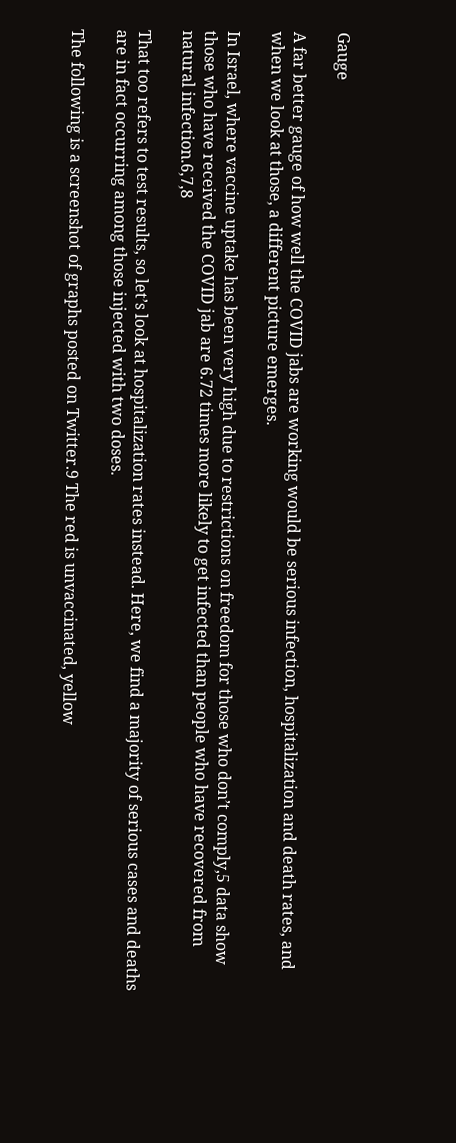Gauge

A far better gauge of how well the COVID jabs are working would be serious infection, hospitalization and death rates, and when we look at those, a different picture emerges.

In Israel, where vaccine uptake has been very high due to restrictions on freedom for those who don’t comply,5 data show those who have received the COVID jab are 6.72 times more likely to get infected than people who have recovered from natural infection.6,7,8

That too refers to test results, so let’s look at hospitalization rates instead. Here, we find a majority of serious cases and deaths are in fact occurring among those injected with two doses.

The following is a screenshot of graphs posted on Twitter.9 The red is unvaccinated, yellow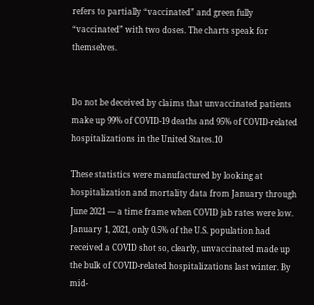refers to partially “vaccinated” and green fully “vaccinated” with two doses. The charts speak for themselves.


Do not be deceived by claims that unvaccinated patients make up 99% of COVID-19 deaths and 95% of COVID-related hospitalizations in the United States.10

These statistics were manufactured by looking at hospitalization and mortality data from January through June 2021 — a time frame when COVID jab rates were low. January 1, 2021, only 0.5% of the U.S. population had received a COVID shot so, clearly, unvaccinated made up the bulk of COVID-related hospitalizations last winter. By mid-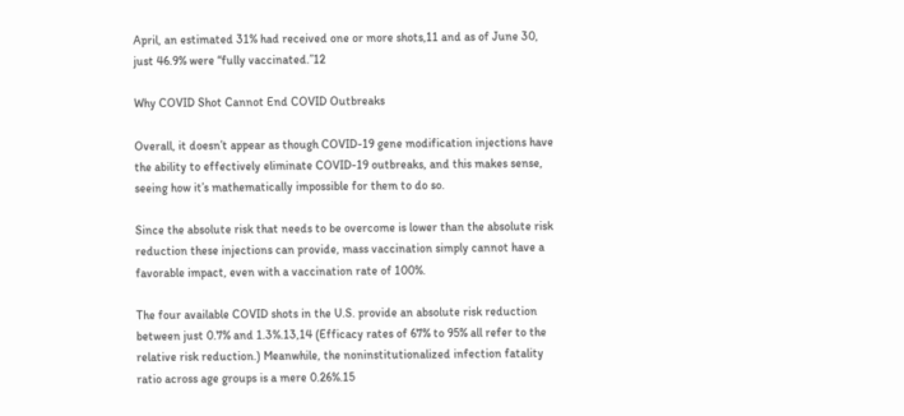April, an estimated 31% had received one or more shots,11 and as of June 30, just 46.9% were “fully vaccinated.”12

Why COVID Shot Cannot End COVID Outbreaks

Overall, it doesn’t appear as though COVID-19 gene modification injections have the ability to effectively eliminate COVID-19 outbreaks, and this makes sense, seeing how it’s mathematically impossible for them to do so.

Since the absolute risk that needs to be overcome is lower than the absolute risk reduction these injections can provide, mass vaccination simply cannot have a favorable impact, even with a vaccination rate of 100%.

The four available COVID shots in the U.S. provide an absolute risk reduction between just 0.7% and 1.3%.13,14 (Efficacy rates of 67% to 95% all refer to the relative risk reduction.) Meanwhile, the noninstitutionalized infection fatality ratio across age groups is a mere 0.26%.15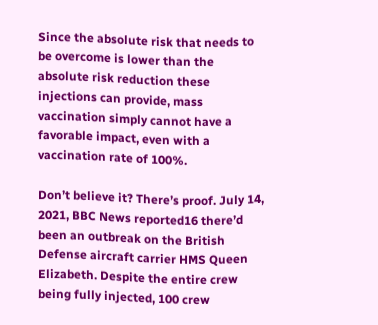Since the absolute risk that needs to be overcome is lower than the absolute risk reduction these injections can provide, mass vaccination simply cannot have a favorable impact, even with a vaccination rate of 100%.

Don’t believe it? There’s proof. July 14, 2021, BBC News reported16 there’d been an outbreak on the British Defense aircraft carrier HMS Queen Elizabeth. Despite the entire crew being fully injected, 100 crew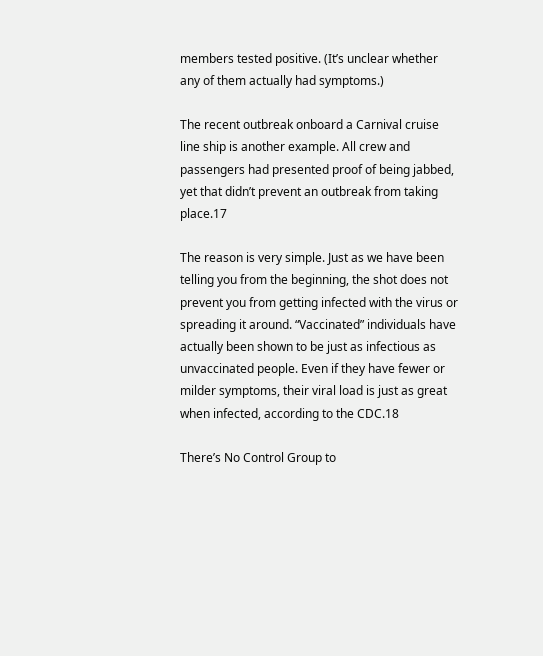members tested positive. (It’s unclear whether any of them actually had symptoms.)

The recent outbreak onboard a Carnival cruise line ship is another example. All crew and passengers had presented proof of being jabbed, yet that didn’t prevent an outbreak from taking place.17

The reason is very simple. Just as we have been telling you from the beginning, the shot does not prevent you from getting infected with the virus or spreading it around. “Vaccinated” individuals have actually been shown to be just as infectious as unvaccinated people. Even if they have fewer or milder symptoms, their viral load is just as great when infected, according to the CDC.18

There’s No Control Group to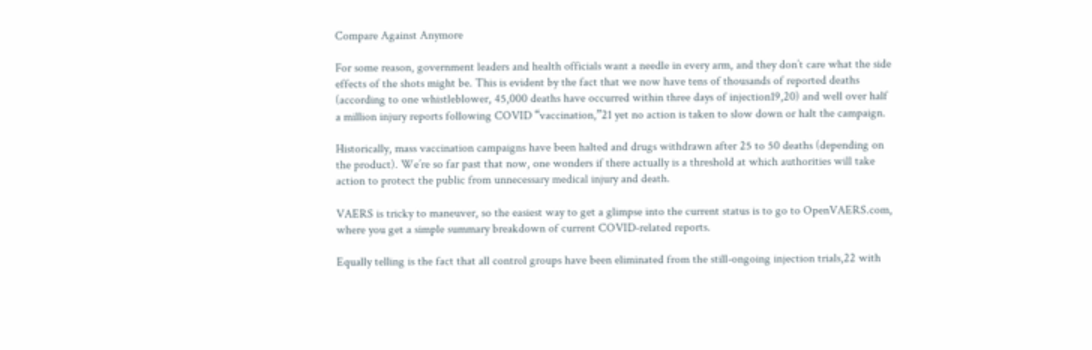Compare Against Anymore

For some reason, government leaders and health officials want a needle in every arm, and they don’t care what the side effects of the shots might be. This is evident by the fact that we now have tens of thousands of reported deaths (according to one whistleblower, 45,000 deaths have occurred within three days of injection19,20) and well over half a million injury reports following COVID “vaccination,”21 yet no action is taken to slow down or halt the campaign.

Historically, mass vaccination campaigns have been halted and drugs withdrawn after 25 to 50 deaths (depending on the product). We’re so far past that now, one wonders if there actually is a threshold at which authorities will take action to protect the public from unnecessary medical injury and death.

VAERS is tricky to maneuver, so the easiest way to get a glimpse into the current status is to go to OpenVAERS.com, where you get a simple summary breakdown of current COVID-related reports.

Equally telling is the fact that all control groups have been eliminated from the still-ongoing injection trials,22 with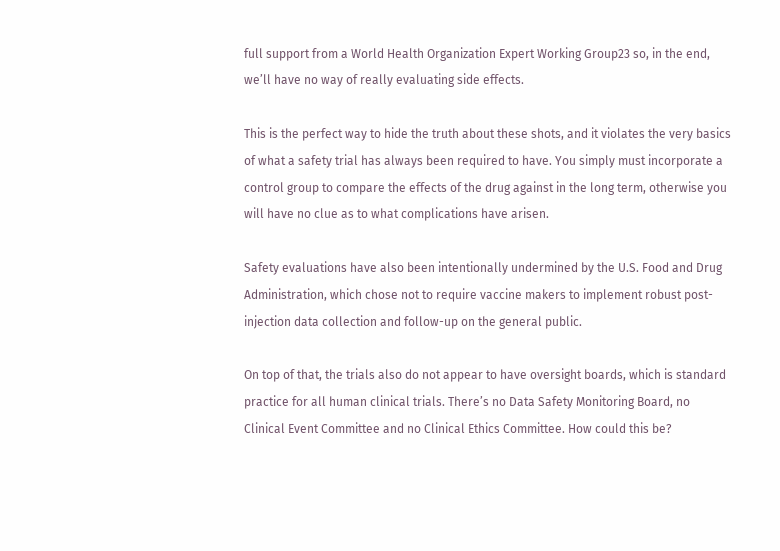full support from a World Health Organization Expert Working Group23 so, in the end, we’ll have no way of really evaluating side effects.

This is the perfect way to hide the truth about these shots, and it violates the very basics of what a safety trial has always been required to have. You simply must incorporate a control group to compare the effects of the drug against in the long term, otherwise you will have no clue as to what complications have arisen.

Safety evaluations have also been intentionally undermined by the U.S. Food and Drug Administration, which chose not to require vaccine makers to implement robust post-injection data collection and follow-up on the general public.

On top of that, the trials also do not appear to have oversight boards, which is standard practice for all human clinical trials. There’s no Data Safety Monitoring Board, no Clinical Event Committee and no Clinical Ethics Committee. How could this be?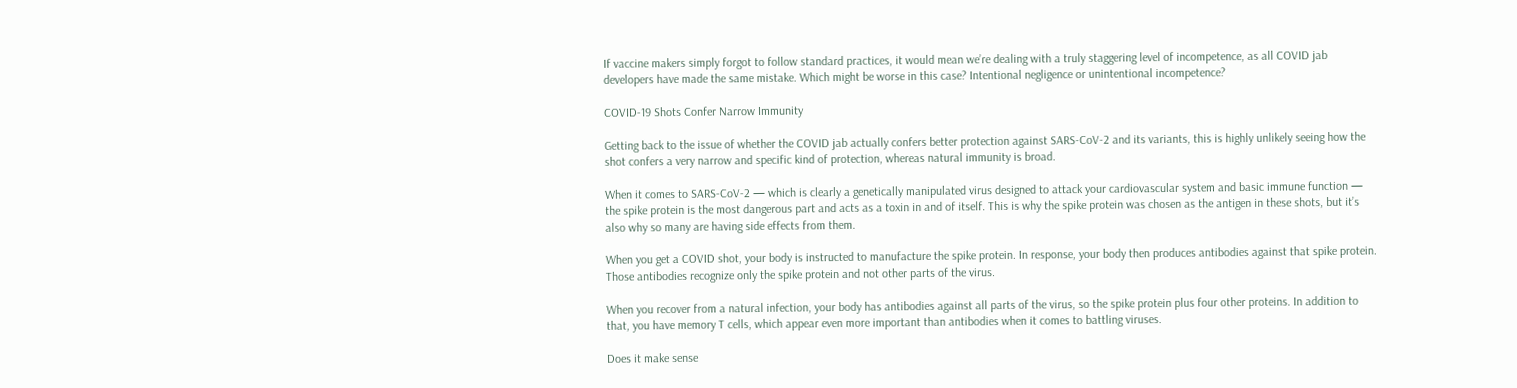If vaccine makers simply forgot to follow standard practices, it would mean we’re dealing with a truly staggering level of incompetence, as all COVID jab developers have made the same mistake. Which might be worse in this case? Intentional negligence or unintentional incompetence?

COVID-19 Shots Confer Narrow Immunity

Getting back to the issue of whether the COVID jab actually confers better protection against SARS-CoV-2 and its variants, this is highly unlikely seeing how the shot confers a very narrow and specific kind of protection, whereas natural immunity is broad.

When it comes to SARS-CoV-2 — which is clearly a genetically manipulated virus designed to attack your cardiovascular system and basic immune function — the spike protein is the most dangerous part and acts as a toxin in and of itself. This is why the spike protein was chosen as the antigen in these shots, but it’s also why so many are having side effects from them.

When you get a COVID shot, your body is instructed to manufacture the spike protein. In response, your body then produces antibodies against that spike protein. Those antibodies recognize only the spike protein and not other parts of the virus.

When you recover from a natural infection, your body has antibodies against all parts of the virus, so the spike protein plus four other proteins. In addition to that, you have memory T cells, which appear even more important than antibodies when it comes to battling viruses.

Does it make sense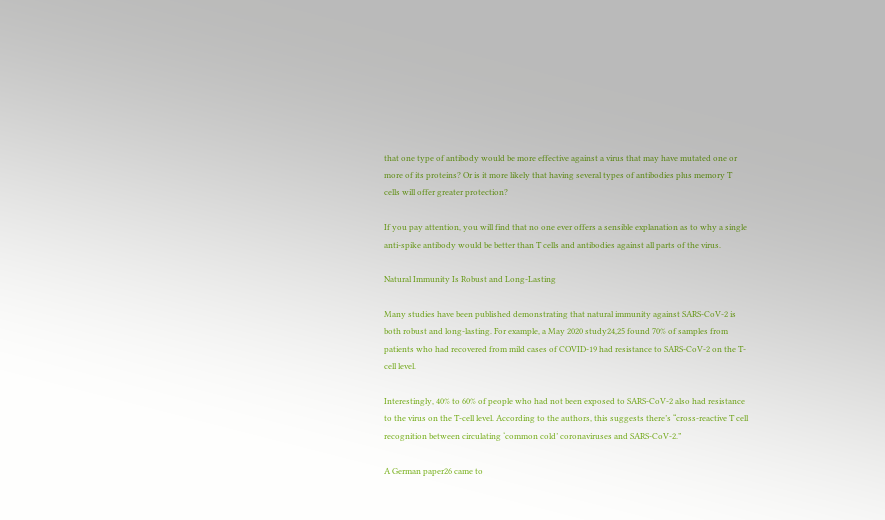that one type of antibody would be more effective against a virus that may have mutated one or more of its proteins? Or is it more likely that having several types of antibodies plus memory T cells will offer greater protection?

If you pay attention, you will find that no one ever offers a sensible explanation as to why a single anti-spike antibody would be better than T cells and antibodies against all parts of the virus.

Natural Immunity Is Robust and Long-Lasting

Many studies have been published demonstrating that natural immunity against SARS-CoV-2 is both robust and long-lasting. For example, a May 2020 study24,25 found 70% of samples from patients who had recovered from mild cases of COVID-19 had resistance to SARS-CoV-2 on the T-cell level.

Interestingly, 40% to 60% of people who had not been exposed to SARS-CoV-2 also had resistance to the virus on the T-cell level. According to the authors, this suggests there’s “cross-reactive T cell recognition between circulating ‘common cold’ coronaviruses and SARS-CoV-2.”

A German paper26 came to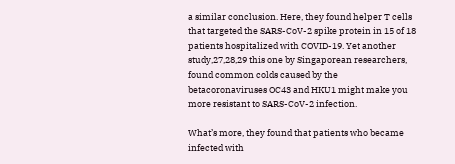a similar conclusion. Here, they found helper T cells that targeted the SARS-CoV-2 spike protein in 15 of 18 patients hospitalized with COVID-19. Yet another study,27,28,29 this one by Singaporean researchers, found common colds caused by the betacoronaviruses OC43 and HKU1 might make you more resistant to SARS-CoV-2 infection.

What’s more, they found that patients who became infected with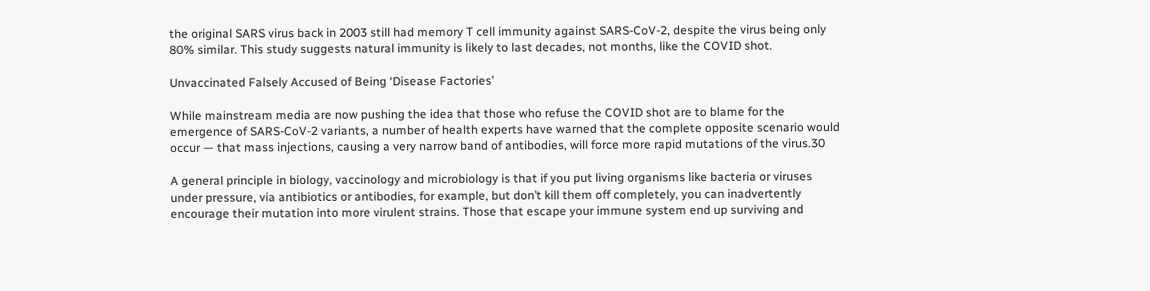the original SARS virus back in 2003 still had memory T cell immunity against SARS-CoV-2, despite the virus being only 80% similar. This study suggests natural immunity is likely to last decades, not months, like the COVID shot.

Unvaccinated Falsely Accused of Being ‘Disease Factories’

While mainstream media are now pushing the idea that those who refuse the COVID shot are to blame for the emergence of SARS-CoV-2 variants, a number of health experts have warned that the complete opposite scenario would occur — that mass injections, causing a very narrow band of antibodies, will force more rapid mutations of the virus.30

A general principle in biology, vaccinology and microbiology is that if you put living organisms like bacteria or viruses under pressure, via antibiotics or antibodies, for example, but don’t kill them off completely, you can inadvertently encourage their mutation into more virulent strains. Those that escape your immune system end up surviving and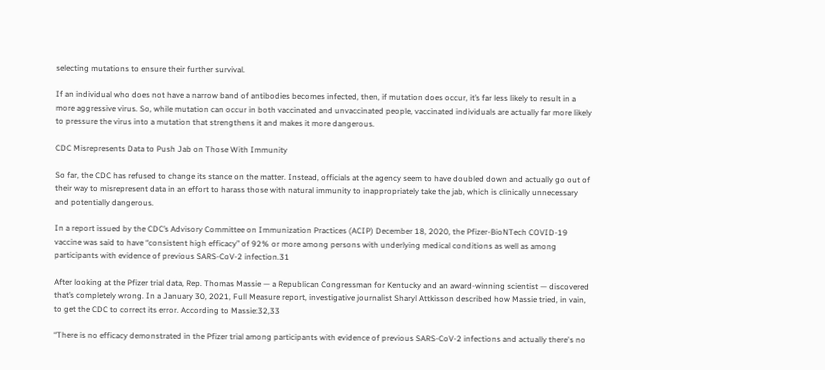selecting mutations to ensure their further survival.

If an individual who does not have a narrow band of antibodies becomes infected, then, if mutation does occur, it’s far less likely to result in a more aggressive virus. So, while mutation can occur in both vaccinated and unvaccinated people, vaccinated individuals are actually far more likely to pressure the virus into a mutation that strengthens it and makes it more dangerous.

CDC Misrepresents Data to Push Jab on Those With Immunity

So far, the CDC has refused to change its stance on the matter. Instead, officials at the agency seem to have doubled down and actually go out of their way to misrepresent data in an effort to harass those with natural immunity to inappropriately take the jab, which is clinically unnecessary and potentially dangerous.

In a report issued by the CDC’s Advisory Committee on Immunization Practices (ACIP) December 18, 2020, the Pfizer-BioNTech COVID-19 vaccine was said to have “consistent high efficacy” of 92% or more among persons with underlying medical conditions as well as among participants with evidence of previous SARS-CoV-2 infection.31

After looking at the Pfizer trial data, Rep. Thomas Massie — a Republican Congressman for Kentucky and an award-winning scientist — discovered that’s completely wrong. In a January 30, 2021, Full Measure report, investigative journalist Sharyl Attkisson described how Massie tried, in vain, to get the CDC to correct its error. According to Massie:32,33

“There is no efficacy demonstrated in the Pfizer trial among participants with evidence of previous SARS-CoV-2 infections and actually there's no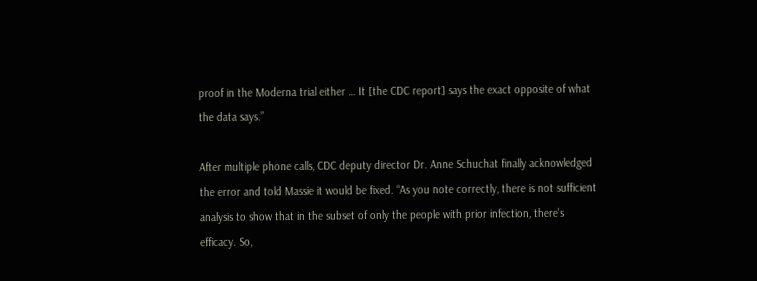proof in the Moderna trial either … It [the CDC report] says the exact opposite of what the data says.”

After multiple phone calls, CDC deputy director Dr. Anne Schuchat finally acknowledged the error and told Massie it would be fixed. “As you note correctly, there is not sufficient analysis to show that in the subset of only the people with prior infection, there's efficacy. So,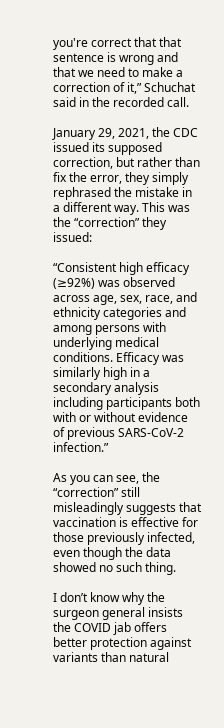you're correct that that sentence is wrong and that we need to make a correction of it,” Schuchat said in the recorded call.

January 29, 2021, the CDC issued its supposed correction, but rather than fix the error, they simply rephrased the mistake in a different way. This was the “correction” they issued:

“Consistent high efficacy (≥92%) was observed across age, sex, race, and ethnicity categories and among persons with underlying medical conditions. Efficacy was similarly high in a secondary analysis including participants both with or without evidence of previous SARS-CoV-2 infection.”

As you can see, the “correction” still misleadingly suggests that vaccination is effective for those previously infected, even though the data showed no such thing.

I don’t know why the surgeon general insists the COVID jab offers better protection against variants than natural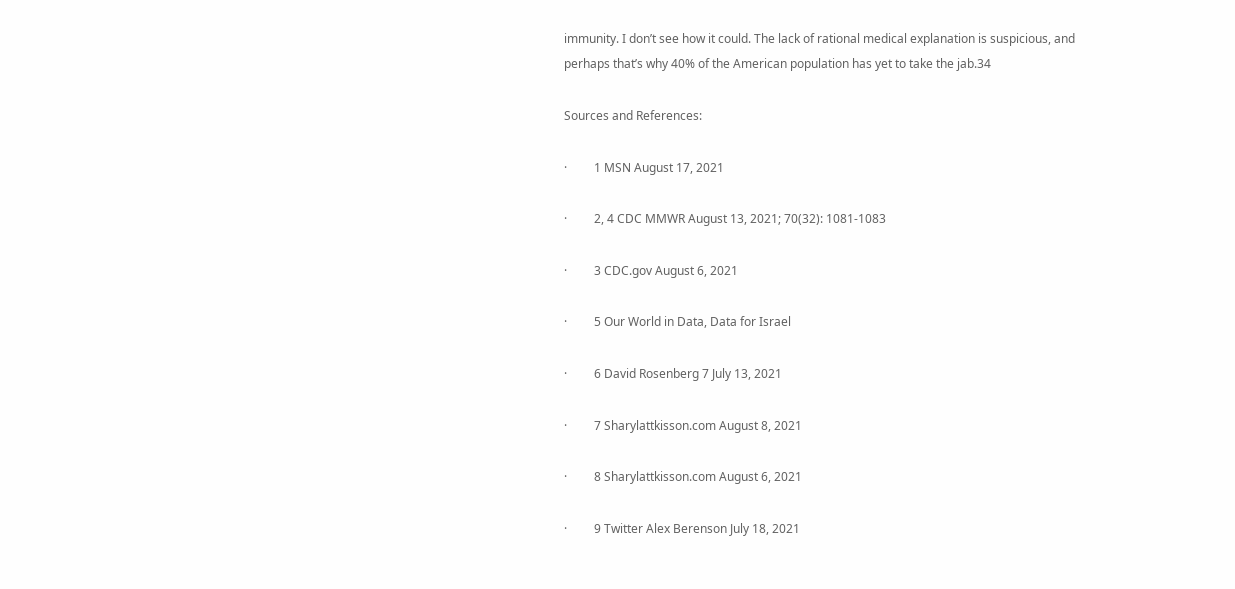immunity. I don’t see how it could. The lack of rational medical explanation is suspicious, and perhaps that’s why 40% of the American population has yet to take the jab.34

Sources and References:

·         1 MSN August 17, 2021

·         2, 4 CDC MMWR August 13, 2021; 70(32): 1081-1083

·         3 CDC.gov August 6, 2021

·         5 Our World in Data, Data for Israel

·         6 David Rosenberg 7 July 13, 2021

·         7 Sharylattkisson.com August 8, 2021

·         8 Sharylattkisson.com August 6, 2021

·         9 Twitter Alex Berenson July 18, 2021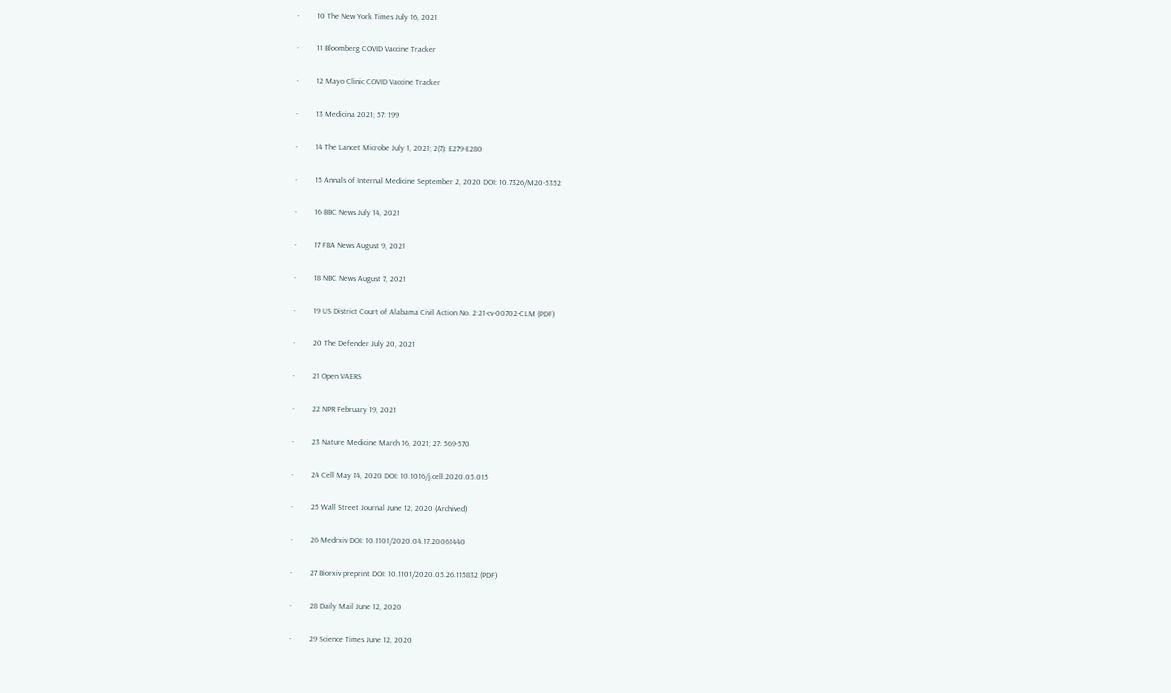·         10 The New York Times July 16, 2021

·         11 Bloomberg COVID Vaccine Tracker

·         12 Mayo Clinic COVID Vaccine Tracker

·         13 Medicina 2021; 57: 199

·         14 The Lancet Microbe July 1, 2021; 2(7): E279-E280

·         15 Annals of Internal Medicine September 2, 2020 DOI: 10.7326/M20-5352

·         16 BBC News July 14, 2021

·         17 FBA News August 9, 2021

·         18 NBC News August 7, 2021

·         19 US District Court of Alabama Civil Action No. 2:21-cv-00702-CLM (PDF)

·         20 The Defender July 20, 2021

·         21 Open VAERS

·         22 NPR February 19, 2021

·         23 Nature Medicine March 16, 2021; 27: 569-570

·         24 Cell May 14, 2020 DOI: 10.1016/j.cell.2020.05.015

·         25 Wall Street Journal June 12, 2020 (Archived)

·         26 Medrxiv DOI: 10.1101/2020.04.17.20061440

·         27 Biorxiv preprint DOI: 10.1101/2020.05.26.115832 (PDF)

·         28 Daily Mail June 12, 2020

·         29 Science Times June 12, 2020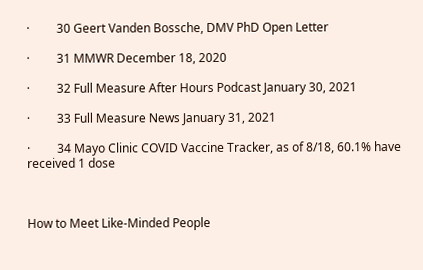·         30 Geert Vanden Bossche, DMV PhD Open Letter

·         31 MMWR December 18, 2020

·         32 Full Measure After Hours Podcast January 30, 2021

·         33 Full Measure News January 31, 2021

·         34 Mayo Clinic COVID Vaccine Tracker, as of 8/18, 60.1% have received 1 dose



How to Meet Like-Minded People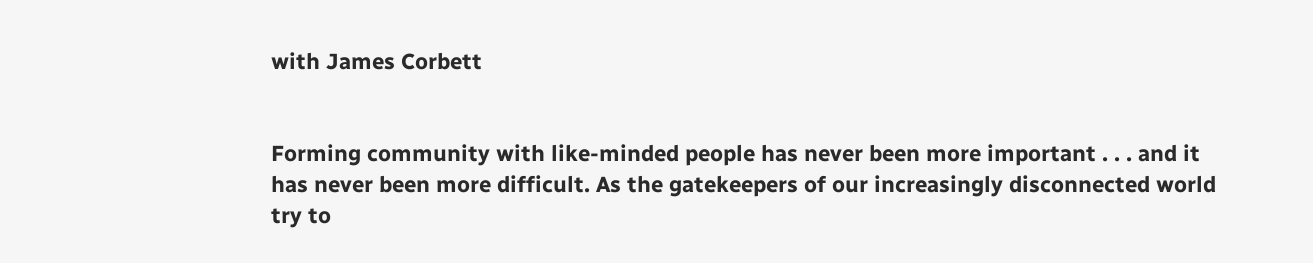with James Corbett


Forming community with like-minded people has never been more important . . . and it has never been more difficult. As the gatekeepers of our increasingly disconnected world try to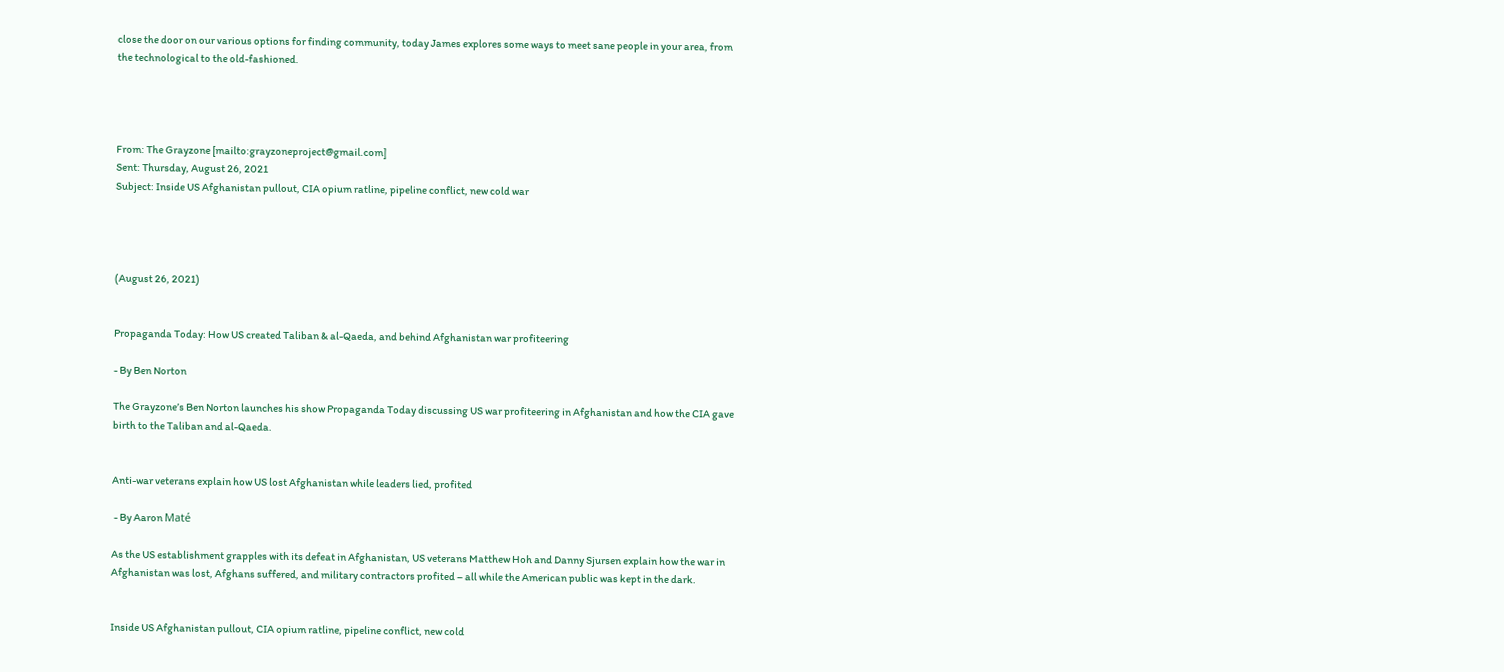close the door on our various options for finding community, today James explores some ways to meet sane people in your area, from the technological to the old-fashioned.




From: The Grayzone [mailto:grayzoneproject@gmail.com]
Sent: Thursday, August 26, 2021
Subject: Inside US Afghanistan pullout, CIA opium ratline, pipeline conflict, new cold war




(August 26, 2021)


Propaganda Today: How US created Taliban & al-Qaeda, and behind Afghanistan war profiteering

- By Ben Norton

The Grayzone’s Ben Norton launches his show Propaganda Today discussing US war profiteering in Afghanistan and how the CIA gave birth to the Taliban and al-Qaeda.


Anti-war veterans explain how US lost Afghanistan while leaders lied, profited

 - By Aaron Maté

As the US establishment grapples with its defeat in Afghanistan, US veterans Matthew Hoh and Danny Sjursen explain how the war in Afghanistan was lost, Afghans suffered, and military contractors profited – all while the American public was kept in the dark.


Inside US Afghanistan pullout, CIA opium ratline, pipeline conflict, new cold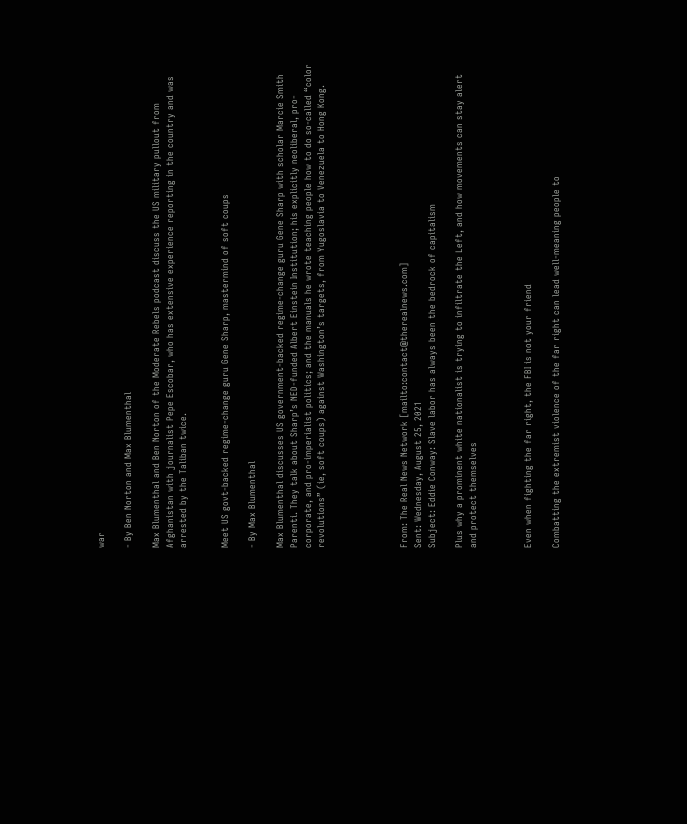war

- By Ben Norton and Max Blumenthal

Max Blumenthal and Ben Norton of the Moderate Rebels podcast discuss the US military pullout from Afghanistan with journalist Pepe Escobar, who has extensive experience reporting in the country and was arrested by the Taliban twice.


Meet US govt-backed regime-change guru Gene Sharp, mastermind of soft coups

- By Max Blumenthal

Max Blumenthal discusses US government-backed regime-change guru Gene Sharp with scholar Marcie Smith Parenti. They talk about Sharp’s NED-funded Albert Einstein Institution; his explicitly neoliberal, pro-corporate, and pro-imperialist politics; and the manuals he wrote teaching people how to do so-called “color revolutions” (ie, soft coups) against Washington’s targets, from Yugoslavia to Venezuela to Hong Kong.





From: The Real News Network [mailto:contact@therealnews.com]
Sent: Wednesday, August 25, 2021
Subject: Eddie Conway: Slave labor has always been the bedrock of capitalism

Plus why a prominent white nationalist is trying to infiltrate the Left, and how movements can stay alert and protect themselves



Even when fighting the far right, the FBI is not your friend

Combatting the extremist violence of the far right can lead well-meaning people to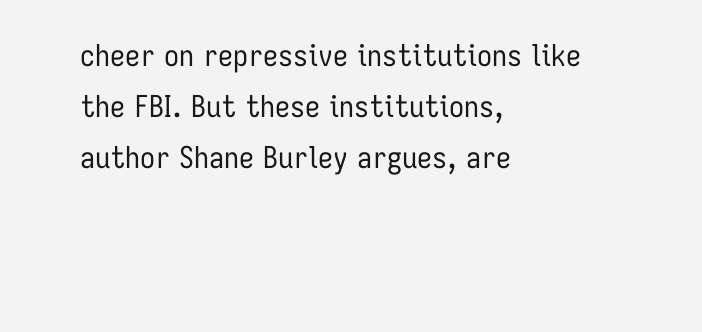cheer on repressive institutions like the FBI. But these institutions, author Shane Burley argues, are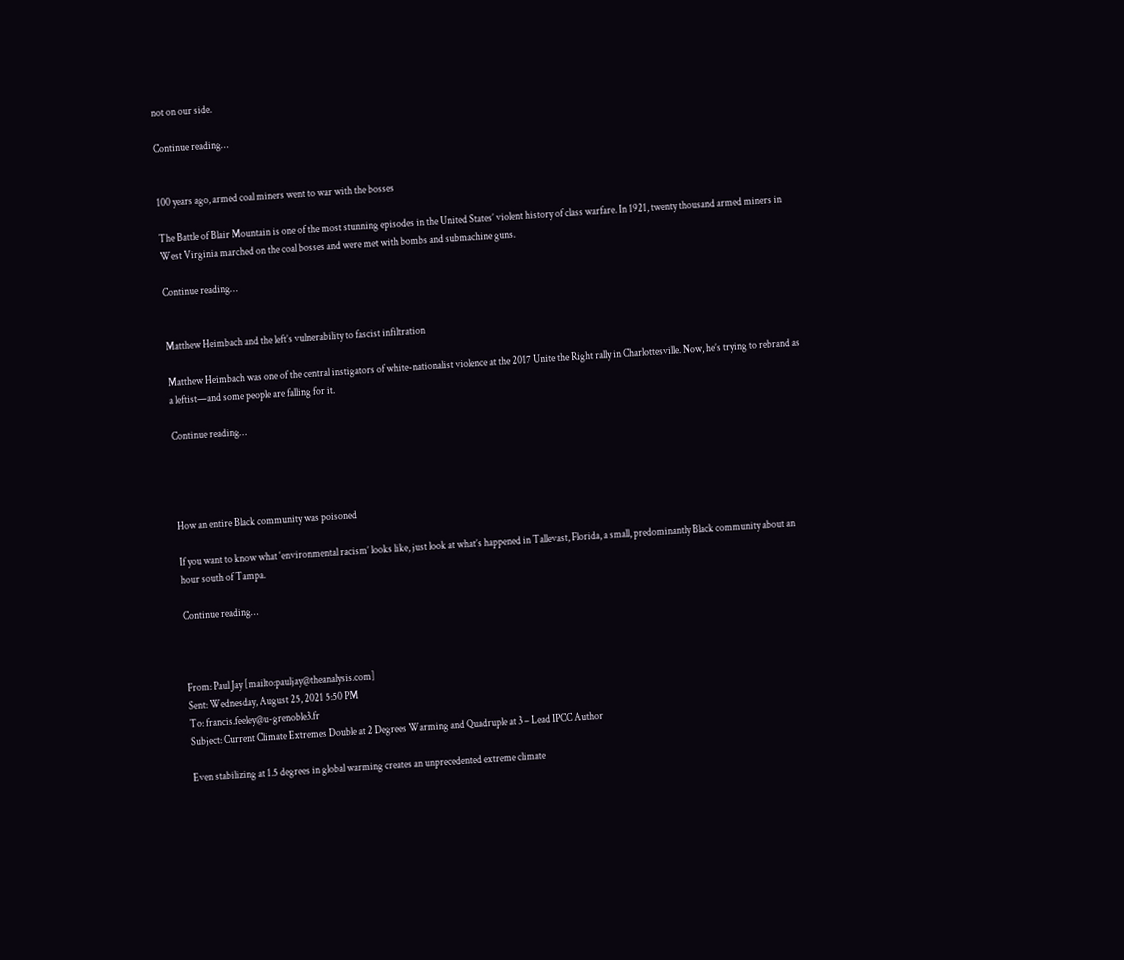not on our side.

Continue reading…


100 years ago, armed coal miners went to war with the bosses

The Battle of Blair Mountain is one of the most stunning episodes in the United States’ violent history of class warfare. In 1921, twenty thousand armed miners in West Virginia marched on the coal bosses and were met with bombs and submachine guns.

Continue reading…


Matthew Heimbach and the left’s vulnerability to fascist infiltration

Matthew Heimbach was one of the central instigators of white-nationalist violence at the 2017 Unite the Right rally in Charlottesville. Now, he’s trying to rebrand as a leftist—and some people are falling for it.

Continue reading…




How an entire Black community was poisoned

If you want to know what ‘environmental racism’ looks like, just look at what’s happened in Tallevast, Florida, a small, predominantly Black community about an hour south of Tampa.

Continue reading…



From: Paul Jay [mailto:pauljay@theanalysis.com]
Sent: Wednesday, August 25, 2021 5:50 PM
To: francis.feeley@u-grenoble3.fr
Subject: Current Climate Extremes Double at 2 Degrees Warming and Quadruple at 3 – Lead IPCC Author

Even stabilizing at 1.5 degrees in global warming creates an unprecedented extreme climate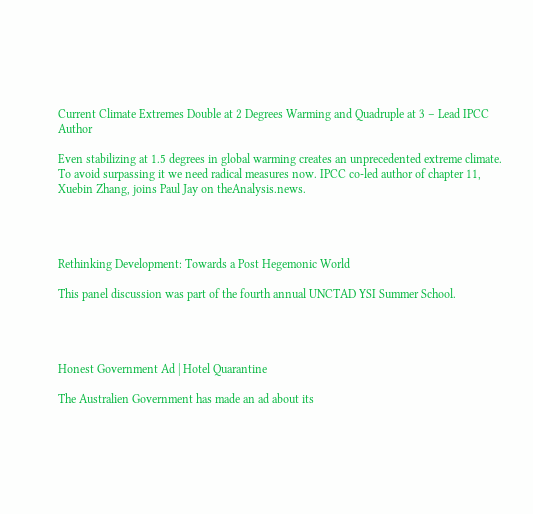Current Climate Extremes Double at 2 Degrees Warming and Quadruple at 3 – Lead IPCC Author

Even stabilizing at 1.5 degrees in global warming creates an unprecedented extreme climate. To avoid surpassing it we need radical measures now. IPCC co-led author of chapter 11, Xuebin Zhang, joins Paul Jay on theAnalysis.news.




Rethinking Development: Towards a Post Hegemonic World

This panel discussion was part of the fourth annual UNCTAD YSI Summer School.




Honest Government Ad | Hotel Quarantine

The Australien Government has made an ad about its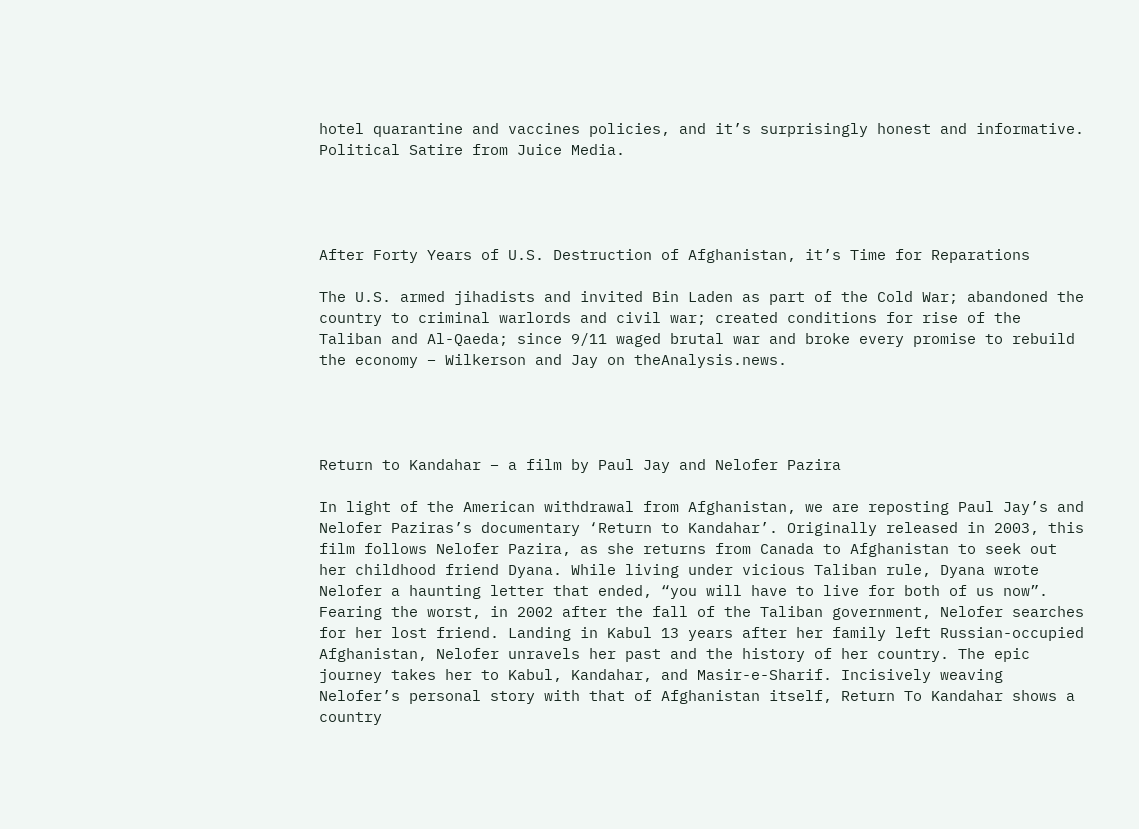hotel quarantine and vaccines policies, and it’s surprisingly honest and informative. Political Satire from Juice Media.




After Forty Years of U.S. Destruction of Afghanistan, it’s Time for Reparations

The U.S. armed jihadists and invited Bin Laden as part of the Cold War; abandoned the country to criminal warlords and civil war; created conditions for rise of the Taliban and Al-Qaeda; since 9/11 waged brutal war and broke every promise to rebuild the economy – Wilkerson and Jay on theAnalysis.news.




Return to Kandahar – a film by Paul Jay and Nelofer Pazira

In light of the American withdrawal from Afghanistan, we are reposting Paul Jay’s and Nelofer Paziras’s documentary ‘Return to Kandahar’. Originally released in 2003, this film follows Nelofer Pazira, as she returns from Canada to Afghanistan to seek out her childhood friend Dyana. While living under vicious Taliban rule, Dyana wrote Nelofer a haunting letter that ended, “you will have to live for both of us now”. Fearing the worst, in 2002 after the fall of the Taliban government, Nelofer searches for her lost friend. Landing in Kabul 13 years after her family left Russian-occupied Afghanistan, Nelofer unravels her past and the history of her country. The epic journey takes her to Kabul, Kandahar, and Masir-e-Sharif. Incisively weaving Nelofer’s personal story with that of Afghanistan itself, Return To Kandahar shows a country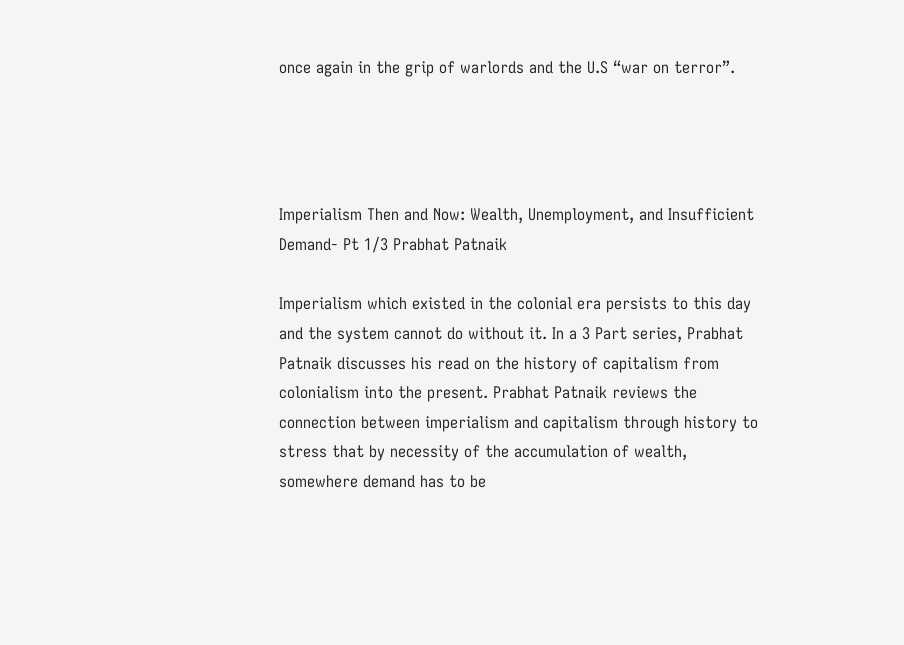once again in the grip of warlords and the U.S “war on terror”.




Imperialism Then and Now: Wealth, Unemployment, and Insufficient Demand- Pt 1/3 Prabhat Patnaik

Imperialism which existed in the colonial era persists to this day and the system cannot do without it. In a 3 Part series, Prabhat Patnaik discusses his read on the history of capitalism from colonialism into the present. Prabhat Patnaik reviews the connection between imperialism and capitalism through history to stress that by necessity of the accumulation of wealth, somewhere demand has to be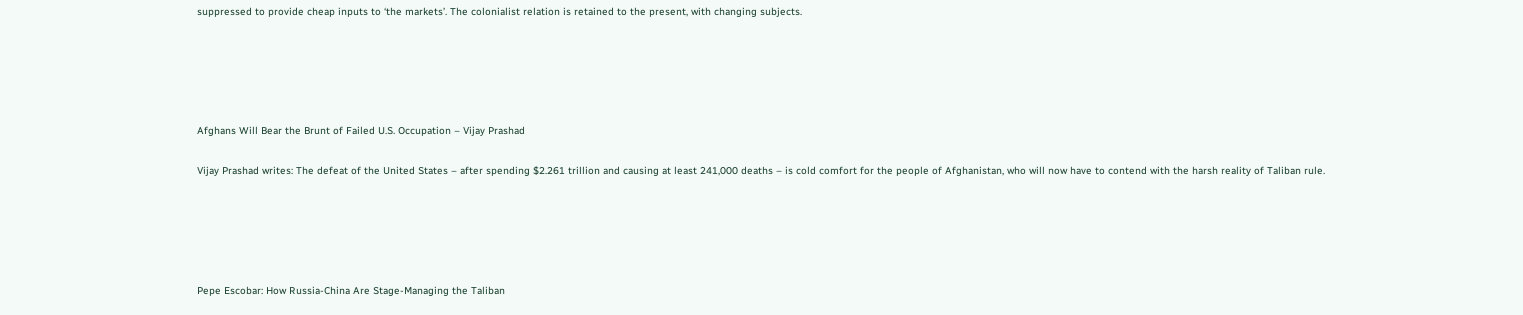suppressed to provide cheap inputs to ‘the markets’. The colonialist relation is retained to the present, with changing subjects.





Afghans Will Bear the Brunt of Failed U.S. Occupation – Vijay Prashad

Vijay Prashad writes: The defeat of the United States – after spending $2.261 trillion and causing at least 241,000 deaths – is cold comfort for the people of Afghanistan, who will now have to contend with the harsh reality of Taliban rule.





Pepe Escobar: How Russia-China Are Stage-Managing the Taliban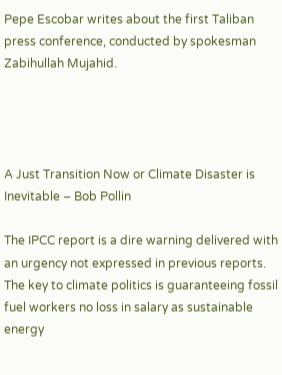Pepe Escobar writes about the first Taliban press conference, conducted by spokesman Zabihullah Mujahid.




A Just Transition Now or Climate Disaster is Inevitable – Bob Pollin

The IPCC report is a dire warning delivered with an urgency not expressed in previous reports. The key to climate politics is guaranteeing fossil fuel workers no loss in salary as sustainable energy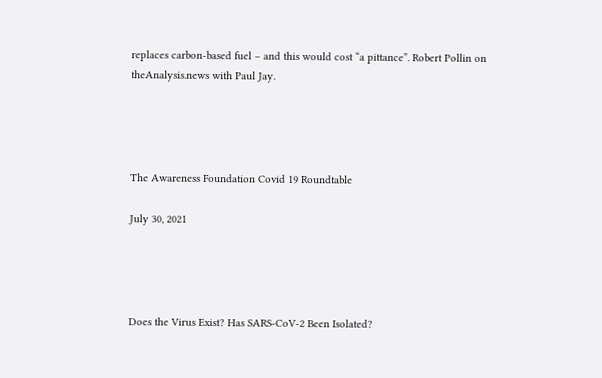replaces carbon-based fuel – and this would cost “a pittance”. Robert Pollin on theAnalysis.news with Paul Jay.




The Awareness Foundation Covid 19 Roundtable

July 30, 2021




Does the Virus Exist? Has SARS-CoV-2 Been Isolated?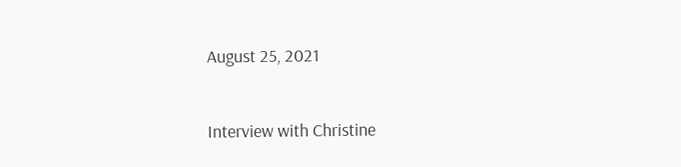August 25, 2021


Interview with Christine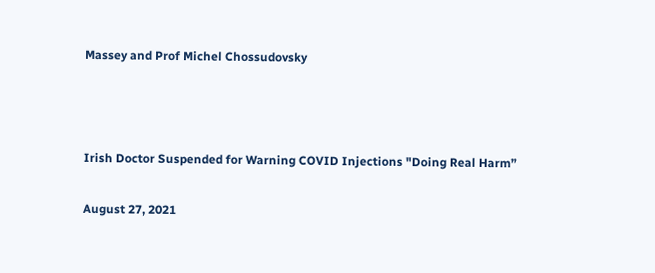Massey and Prof Michel Chossudovsky



Irish Doctor Suspended for Warning COVID Injections "Doing Real Harm”

August 27, 2021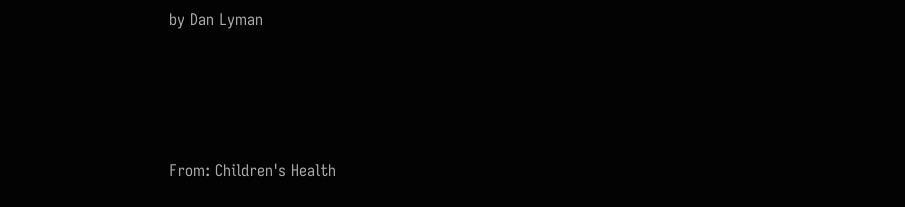by Dan Lyman




From: Children's Health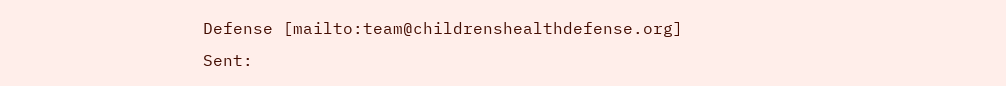Defense [mailto:team@childrenshealthdefense.org]
Sent: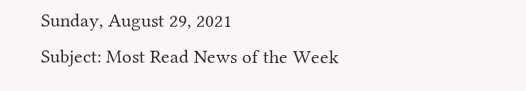Sunday, August 29, 2021
Subject: Most Read News of the Week